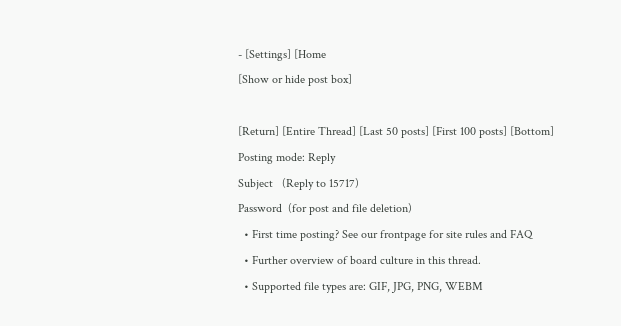- [Settings] [Home
[Show or hide post box]

[Return] [Entire Thread] [Last 50 posts] [First 100 posts] [Bottom]
Posting mode: Reply
Subject   (Reply to 15717)
Password  (for post and file deletion)
  • First time posting? See our frontpage for site rules and FAQ
  • Further overview of board culture in this thread.
  • Supported file types are: GIF, JPG, PNG, WEBM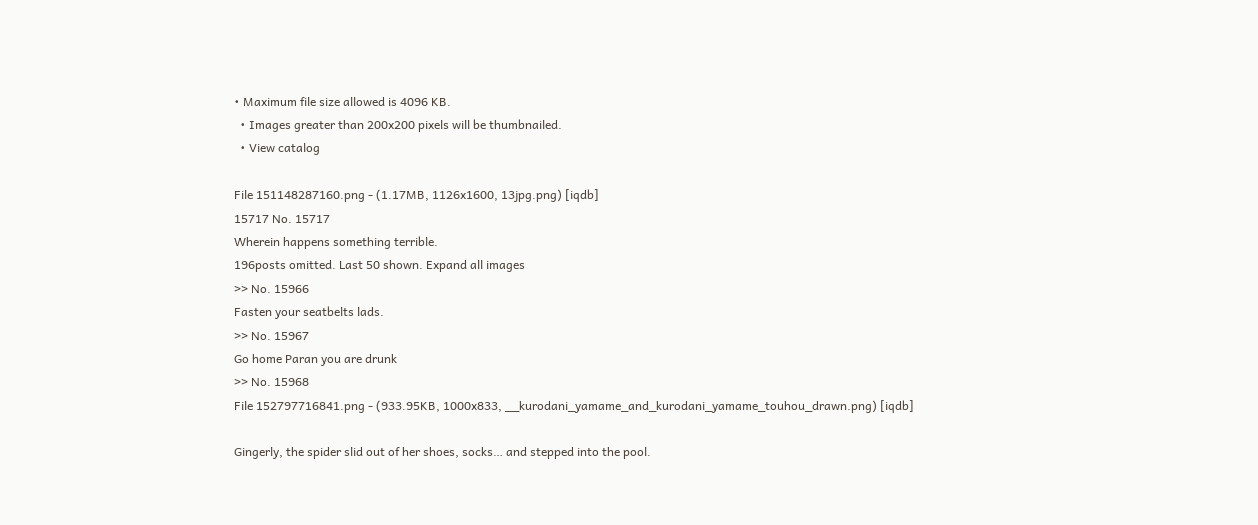• Maximum file size allowed is 4096 KB.
  • Images greater than 200x200 pixels will be thumbnailed.
  • View catalog

File 151148287160.png - (1.17MB, 1126x1600, 13jpg.png) [iqdb]
15717 No. 15717
Wherein happens something terrible.
196posts omitted. Last 50 shown. Expand all images
>> No. 15966
Fasten your seatbelts lads.
>> No. 15967
Go home Paran you are drunk
>> No. 15968
File 152797716841.png - (933.95KB, 1000x833, __kurodani_yamame_and_kurodani_yamame_touhou_drawn.png) [iqdb]

Gingerly, the spider slid out of her shoes, socks… and stepped into the pool.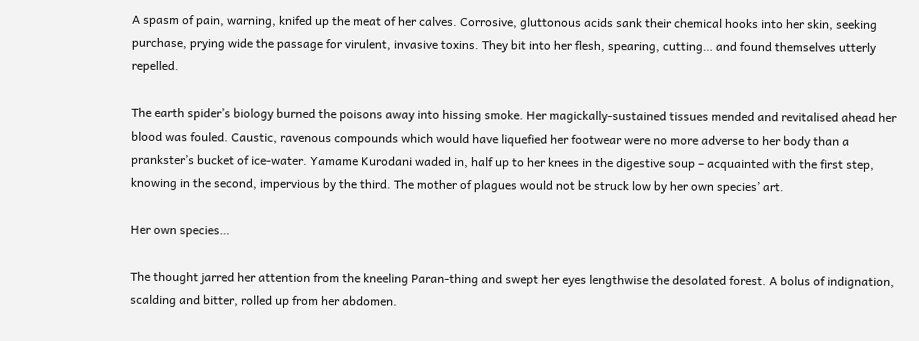A spasm of pain, warning, knifed up the meat of her calves. Corrosive, gluttonous acids sank their chemical hooks into her skin, seeking purchase, prying wide the passage for virulent, invasive toxins. They bit into her flesh, spearing, cutting… and found themselves utterly repelled.

The earth spider’s biology burned the poisons away into hissing smoke. Her magickally-sustained tissues mended and revitalised ahead her blood was fouled. Caustic, ravenous compounds which would have liquefied her footwear were no more adverse to her body than a prankster’s bucket of ice-water. Yamame Kurodani waded in, half up to her knees in the digestive soup – acquainted with the first step, knowing in the second, impervious by the third. The mother of plagues would not be struck low by her own species’ art.

Her own species…

The thought jarred her attention from the kneeling Paran-thing and swept her eyes lengthwise the desolated forest. A bolus of indignation, scalding and bitter, rolled up from her abdomen.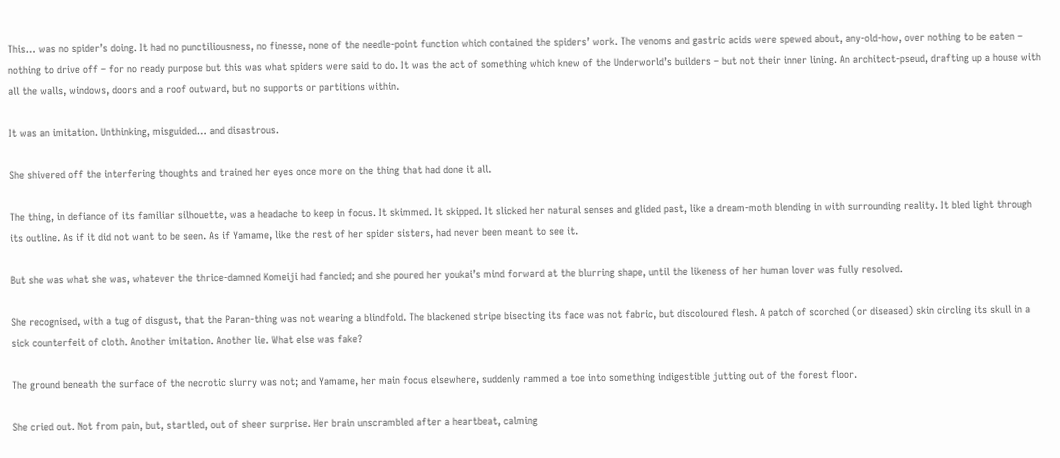This… was no spider’s doing. It had no punctiliousness, no finesse, none of the needle-point function which contained the spiders’ work. The venoms and gastric acids were spewed about, any-old-how, over nothing to be eaten – nothing to drive off – for no ready purpose but this was what spiders were said to do. It was the act of something which knew of the Underworld’s builders – but not their inner lining. An architect-pseud, drafting up a house with all the walls, windows, doors and a roof outward, but no supports or partitions within.

It was an imitation. Unthinking, misguided… and disastrous.

She shivered off the interfering thoughts and trained her eyes once more on the thing that had done it all.

The thing, in defiance of its familiar silhouette, was a headache to keep in focus. It skimmed. It skipped. It slicked her natural senses and glided past, like a dream-moth blending in with surrounding reality. It bled light through its outline. As if it did not want to be seen. As if Yamame, like the rest of her spider sisters, had never been meant to see it.

But she was what she was, whatever the thrice-damned Komeiji had fancied; and she poured her youkai’s mind forward at the blurring shape, until the likeness of her human lover was fully resolved.

She recognised, with a tug of disgust, that the Paran-thing was not wearing a blindfold. The blackened stripe bisecting its face was not fabric, but discoloured flesh. A patch of scorched (or diseased) skin circling its skull in a sick counterfeit of cloth. Another imitation. Another lie. What else was fake?

The ground beneath the surface of the necrotic slurry was not; and Yamame, her main focus elsewhere, suddenly rammed a toe into something indigestible jutting out of the forest floor.

She cried out. Not from pain, but, startled, out of sheer surprise. Her brain unscrambled after a heartbeat, calming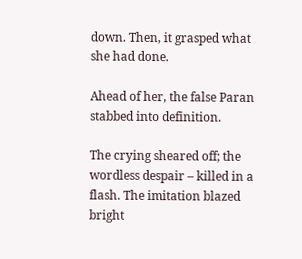down. Then, it grasped what she had done.

Ahead of her, the false Paran stabbed into definition.

The crying sheared off; the wordless despair – killed in a flash. The imitation blazed bright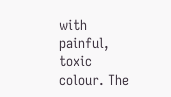with painful, toxic colour. The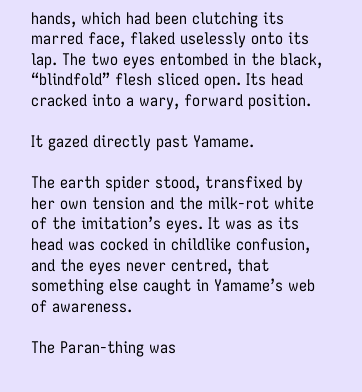hands, which had been clutching its marred face, flaked uselessly onto its lap. The two eyes entombed in the black, “blindfold” flesh sliced open. Its head cracked into a wary, forward position.

It gazed directly past Yamame.

The earth spider stood, transfixed by her own tension and the milk-rot white of the imitation’s eyes. It was as its head was cocked in childlike confusion, and the eyes never centred, that something else caught in Yamame’s web of awareness.

The Paran-thing was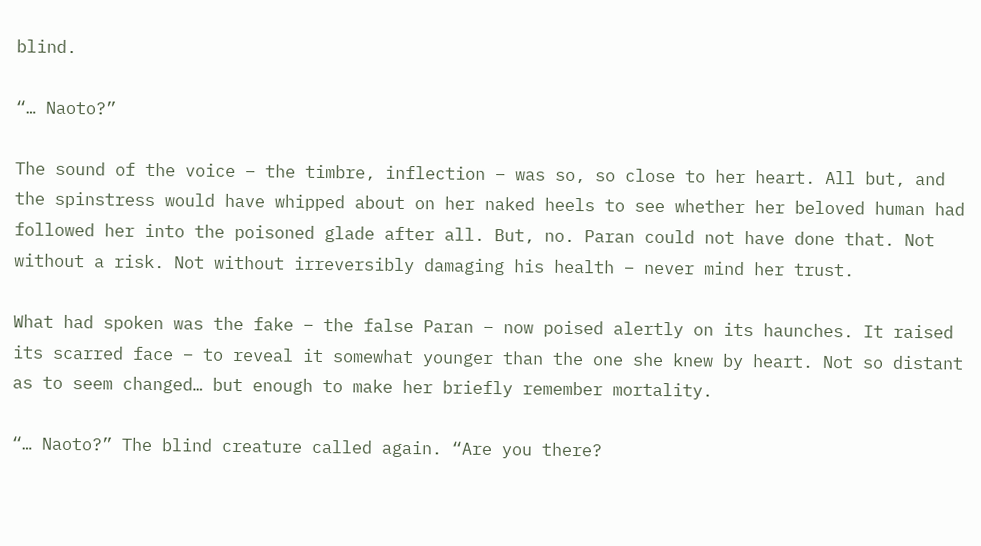blind.

“… Naoto?”

The sound of the voice – the timbre, inflection – was so, so close to her heart. All but, and the spinstress would have whipped about on her naked heels to see whether her beloved human had followed her into the poisoned glade after all. But, no. Paran could not have done that. Not without a risk. Not without irreversibly damaging his health – never mind her trust.

What had spoken was the fake – the false Paran – now poised alertly on its haunches. It raised its scarred face – to reveal it somewhat younger than the one she knew by heart. Not so distant as to seem changed… but enough to make her briefly remember mortality.

“… Naoto?” The blind creature called again. “Are you there?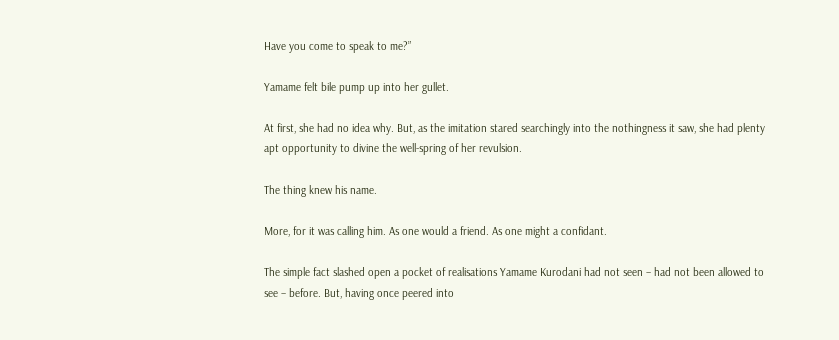Have you come to speak to me?”

Yamame felt bile pump up into her gullet.

At first, she had no idea why. But, as the imitation stared searchingly into the nothingness it saw, she had plenty apt opportunity to divine the well-spring of her revulsion.

The thing knew his name.

More, for it was calling him. As one would a friend. As one might a confidant.

The simple fact slashed open a pocket of realisations Yamame Kurodani had not seen – had not been allowed to see – before. But, having once peered into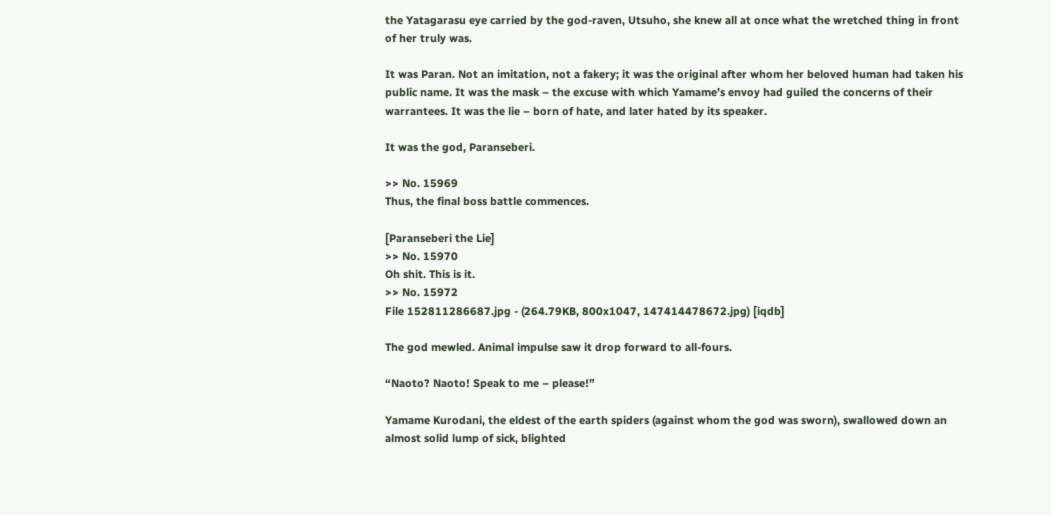the Yatagarasu eye carried by the god-raven, Utsuho, she knew all at once what the wretched thing in front of her truly was.

It was Paran. Not an imitation, not a fakery; it was the original after whom her beloved human had taken his public name. It was the mask – the excuse with which Yamame’s envoy had guiled the concerns of their warrantees. It was the lie – born of hate, and later hated by its speaker.

It was the god, Paranseberi.

>> No. 15969
Thus, the final boss battle commences.

[Paranseberi the Lie]
>> No. 15970
Oh shit. This is it.
>> No. 15972
File 152811286687.jpg - (264.79KB, 800x1047, 147414478672.jpg) [iqdb]

The god mewled. Animal impulse saw it drop forward to all-fours.

“Naoto? Naoto! Speak to me – please!”

Yamame Kurodani, the eldest of the earth spiders (against whom the god was sworn), swallowed down an almost solid lump of sick, blighted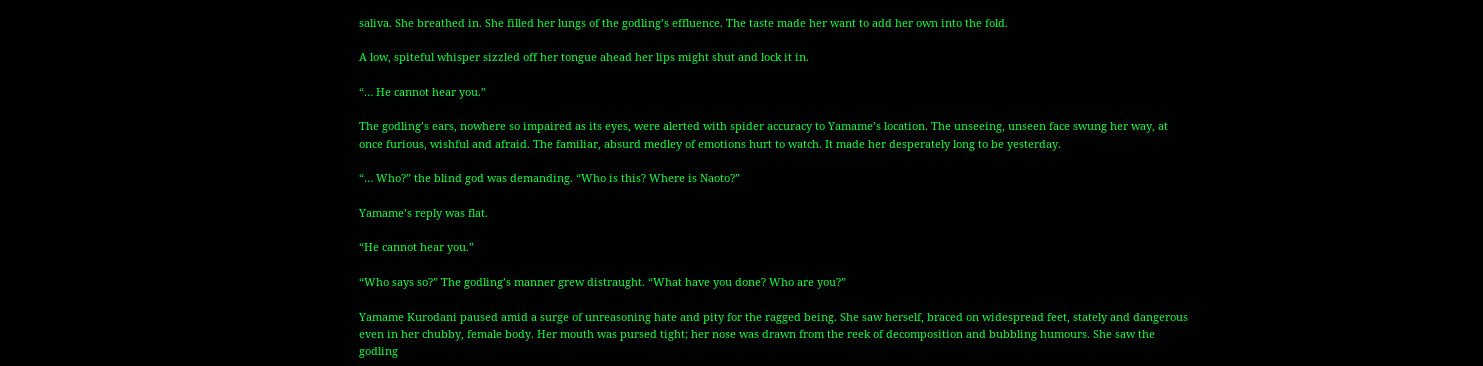saliva. She breathed in. She filled her lungs of the godling’s effluence. The taste made her want to add her own into the fold.

A low, spiteful whisper sizzled off her tongue ahead her lips might shut and lock it in.

“… He cannot hear you.”

The godling’s ears, nowhere so impaired as its eyes, were alerted with spider accuracy to Yamame’s location. The unseeing, unseen face swung her way, at once furious, wishful and afraid. The familiar, absurd medley of emotions hurt to watch. It made her desperately long to be yesterday.

“… Who?” the blind god was demanding. “Who is this? Where is Naoto?”

Yamame’s reply was flat.

“He cannot hear you.”

“Who says so?” The godling’s manner grew distraught. “What have you done? Who are you?”

Yamame Kurodani paused amid a surge of unreasoning hate and pity for the ragged being. She saw herself, braced on widespread feet, stately and dangerous even in her chubby, female body. Her mouth was pursed tight; her nose was drawn from the reek of decomposition and bubbling humours. She saw the godling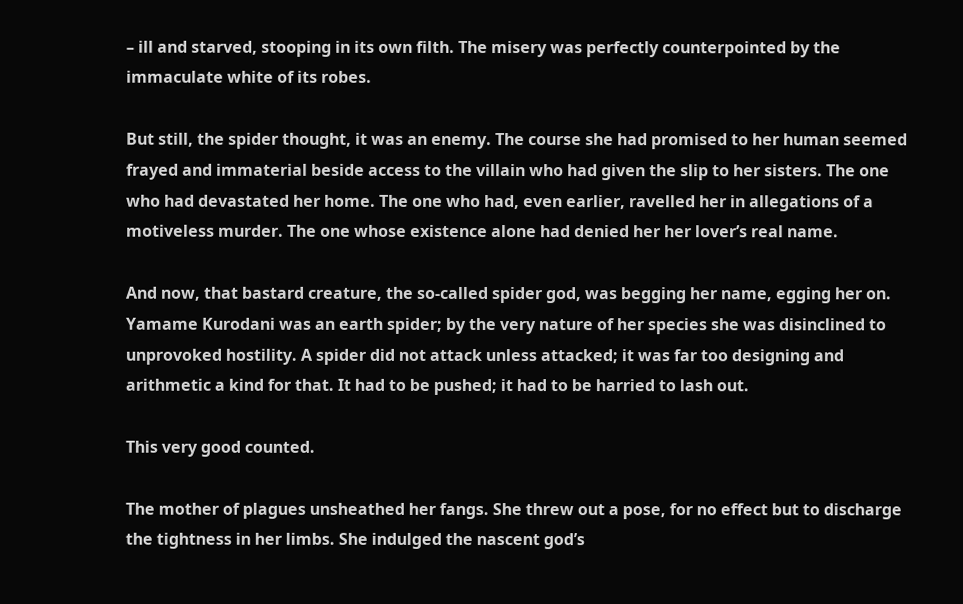– ill and starved, stooping in its own filth. The misery was perfectly counterpointed by the immaculate white of its robes.

But still, the spider thought, it was an enemy. The course she had promised to her human seemed frayed and immaterial beside access to the villain who had given the slip to her sisters. The one who had devastated her home. The one who had, even earlier, ravelled her in allegations of a motiveless murder. The one whose existence alone had denied her her lover’s real name.

And now, that bastard creature, the so-called spider god, was begging her name, egging her on. Yamame Kurodani was an earth spider; by the very nature of her species she was disinclined to unprovoked hostility. A spider did not attack unless attacked; it was far too designing and arithmetic a kind for that. It had to be pushed; it had to be harried to lash out.

This very good counted.

The mother of plagues unsheathed her fangs. She threw out a pose, for no effect but to discharge the tightness in her limbs. She indulged the nascent god’s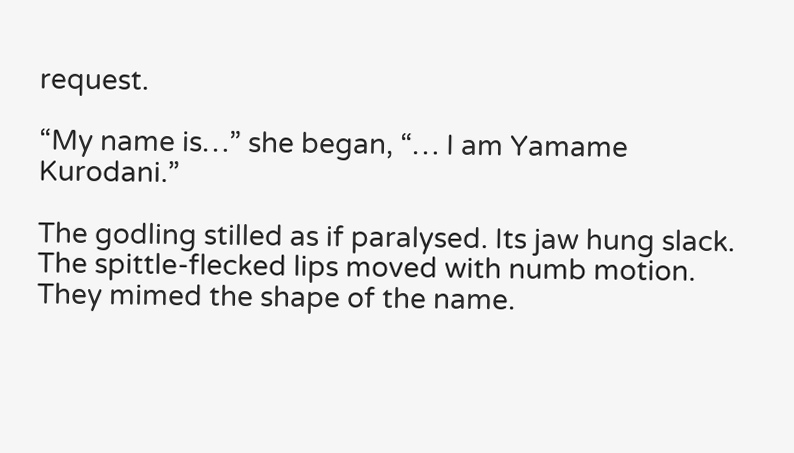request.

“My name is…” she began, “… I am Yamame Kurodani.”

The godling stilled as if paralysed. Its jaw hung slack. The spittle-flecked lips moved with numb motion. They mimed the shape of the name.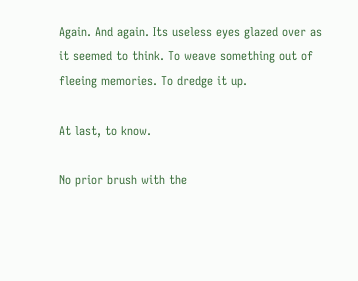Again. And again. Its useless eyes glazed over as it seemed to think. To weave something out of fleeing memories. To dredge it up.

At last, to know.

No prior brush with the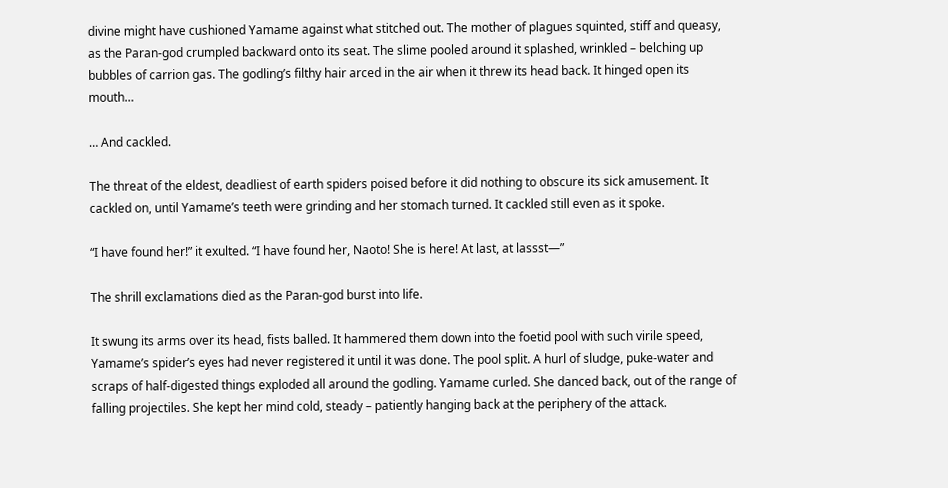divine might have cushioned Yamame against what stitched out. The mother of plagues squinted, stiff and queasy, as the Paran-god crumpled backward onto its seat. The slime pooled around it splashed, wrinkled – belching up bubbles of carrion gas. The godling’s filthy hair arced in the air when it threw its head back. It hinged open its mouth…

… And cackled.

The threat of the eldest, deadliest of earth spiders poised before it did nothing to obscure its sick amusement. It cackled on, until Yamame’s teeth were grinding and her stomach turned. It cackled still even as it spoke.

“I have found her!” it exulted. “I have found her, Naoto! She is here! At last, at lassst—”

The shrill exclamations died as the Paran-god burst into life.

It swung its arms over its head, fists balled. It hammered them down into the foetid pool with such virile speed, Yamame’s spider’s eyes had never registered it until it was done. The pool split. A hurl of sludge, puke-water and scraps of half-digested things exploded all around the godling. Yamame curled. She danced back, out of the range of falling projectiles. She kept her mind cold, steady – patiently hanging back at the periphery of the attack.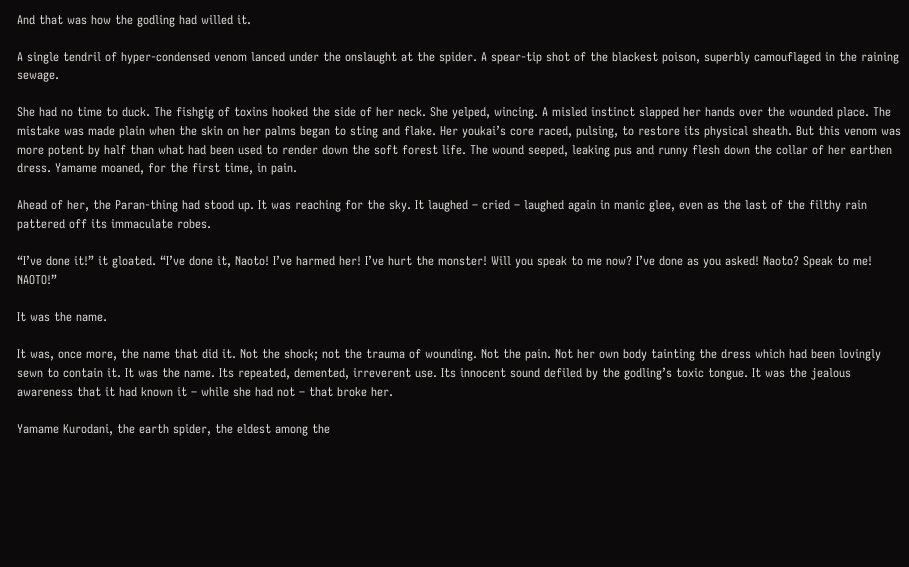And that was how the godling had willed it.

A single tendril of hyper-condensed venom lanced under the onslaught at the spider. A spear-tip shot of the blackest poison, superbly camouflaged in the raining sewage.

She had no time to duck. The fishgig of toxins hooked the side of her neck. She yelped, wincing. A misled instinct slapped her hands over the wounded place. The mistake was made plain when the skin on her palms began to sting and flake. Her youkai’s core raced, pulsing, to restore its physical sheath. But this venom was more potent by half than what had been used to render down the soft forest life. The wound seeped, leaking pus and runny flesh down the collar of her earthen dress. Yamame moaned, for the first time, in pain.

Ahead of her, the Paran-thing had stood up. It was reaching for the sky. It laughed – cried – laughed again in manic glee, even as the last of the filthy rain pattered off its immaculate robes.

“I’ve done it!” it gloated. “I’ve done it, Naoto! I’ve harmed her! I’ve hurt the monster! Will you speak to me now? I’ve done as you asked! Naoto? Speak to me! NAOTO!”

It was the name.

It was, once more, the name that did it. Not the shock; not the trauma of wounding. Not the pain. Not her own body tainting the dress which had been lovingly sewn to contain it. It was the name. Its repeated, demented, irreverent use. Its innocent sound defiled by the godling’s toxic tongue. It was the jealous awareness that it had known it – while she had not – that broke her.

Yamame Kurodani, the earth spider, the eldest among the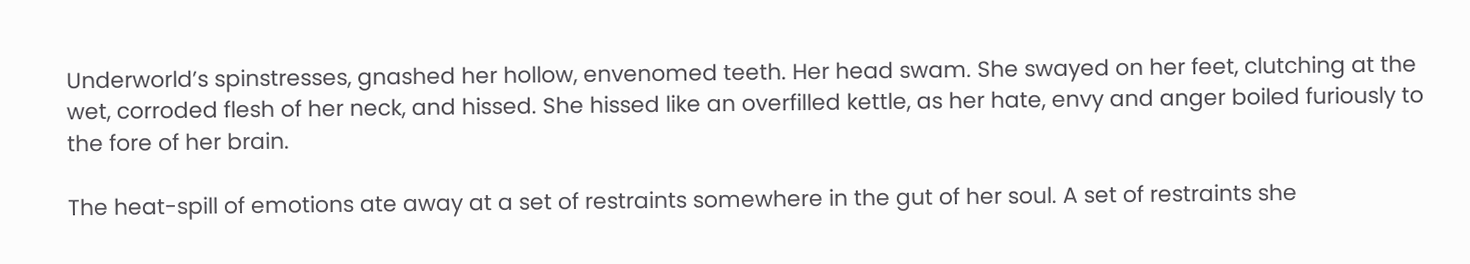Underworld’s spinstresses, gnashed her hollow, envenomed teeth. Her head swam. She swayed on her feet, clutching at the wet, corroded flesh of her neck, and hissed. She hissed like an overfilled kettle, as her hate, envy and anger boiled furiously to the fore of her brain.

The heat-spill of emotions ate away at a set of restraints somewhere in the gut of her soul. A set of restraints she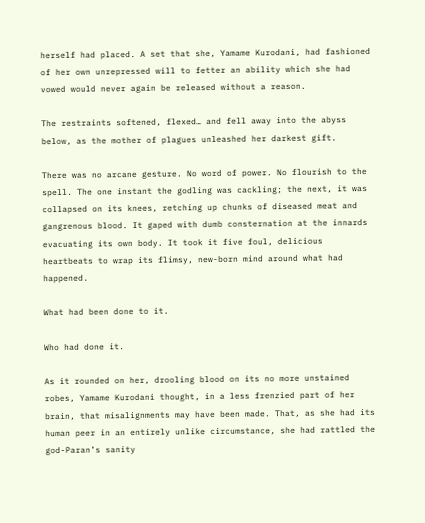herself had placed. A set that she, Yamame Kurodani, had fashioned of her own unrepressed will to fetter an ability which she had vowed would never again be released without a reason.

The restraints softened, flexed… and fell away into the abyss below, as the mother of plagues unleashed her darkest gift.

There was no arcane gesture. No word of power. No flourish to the spell. The one instant the godling was cackling; the next, it was collapsed on its knees, retching up chunks of diseased meat and gangrenous blood. It gaped with dumb consternation at the innards evacuating its own body. It took it five foul, delicious heartbeats to wrap its flimsy, new-born mind around what had happened.

What had been done to it.

Who had done it.

As it rounded on her, drooling blood on its no more unstained robes, Yamame Kurodani thought, in a less frenzied part of her brain, that misalignments may have been made. That, as she had its human peer in an entirely unlike circumstance, she had rattled the god-Paran’s sanity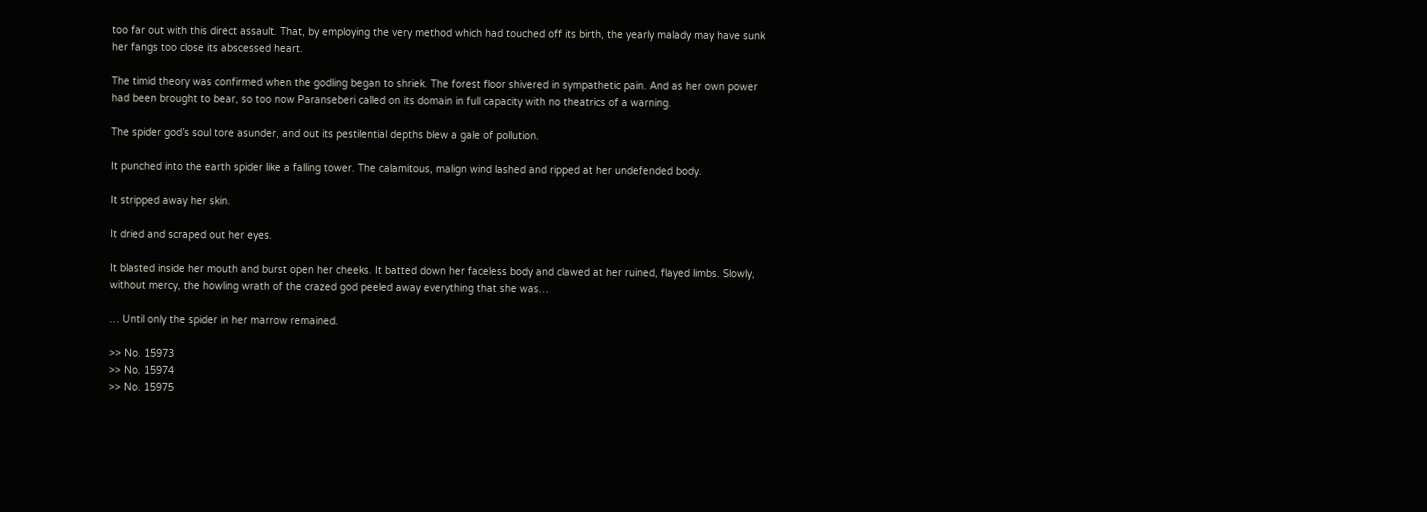too far out with this direct assault. That, by employing the very method which had touched off its birth, the yearly malady may have sunk her fangs too close its abscessed heart.

The timid theory was confirmed when the godling began to shriek. The forest floor shivered in sympathetic pain. And as her own power had been brought to bear, so too now Paranseberi called on its domain in full capacity with no theatrics of a warning.

The spider god’s soul tore asunder, and out its pestilential depths blew a gale of pollution.

It punched into the earth spider like a falling tower. The calamitous, malign wind lashed and ripped at her undefended body.

It stripped away her skin.

It dried and scraped out her eyes.

It blasted inside her mouth and burst open her cheeks. It batted down her faceless body and clawed at her ruined, flayed limbs. Slowly, without mercy, the howling wrath of the crazed god peeled away everything that she was…

… Until only the spider in her marrow remained.

>> No. 15973
>> No. 15974
>> No. 15975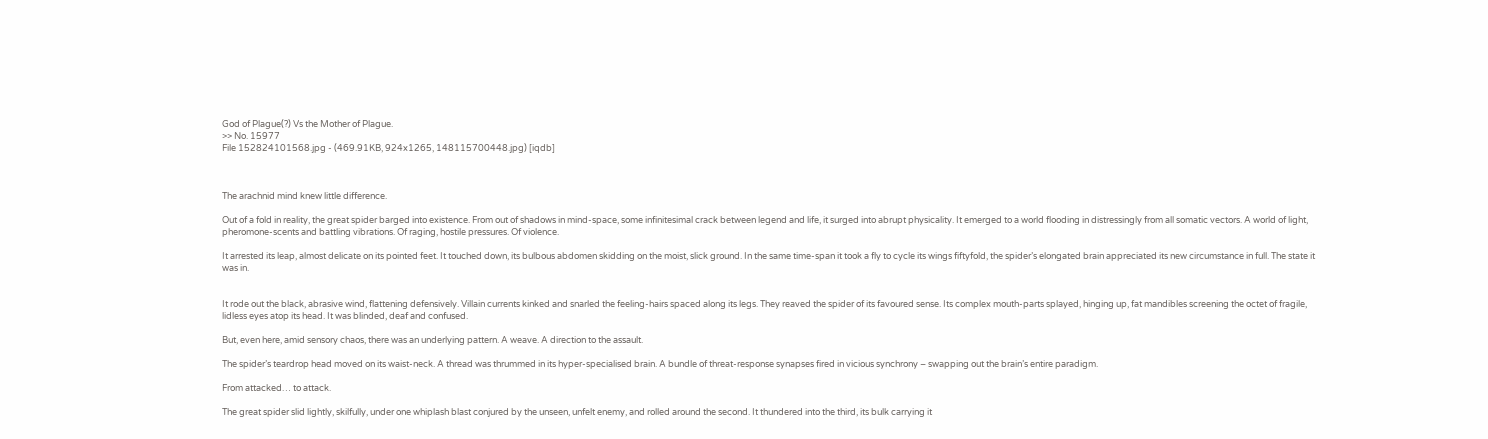God of Plague(?) Vs the Mother of Plague.
>> No. 15977
File 152824101568.jpg - (469.91KB, 924x1265, 148115700448.jpg) [iqdb]



The arachnid mind knew little difference.

Out of a fold in reality, the great spider barged into existence. From out of shadows in mind-space, some infinitesimal crack between legend and life, it surged into abrupt physicality. It emerged to a world flooding in distressingly from all somatic vectors. A world of light, pheromone-scents and battling vibrations. Of raging, hostile pressures. Of violence.

It arrested its leap, almost delicate on its pointed feet. It touched down, its bulbous abdomen skidding on the moist, slick ground. In the same time-span it took a fly to cycle its wings fiftyfold, the spider’s elongated brain appreciated its new circumstance in full. The state it was in.


It rode out the black, abrasive wind, flattening defensively. Villain currents kinked and snarled the feeling-hairs spaced along its legs. They reaved the spider of its favoured sense. Its complex mouth-parts splayed, hinging up, fat mandibles screening the octet of fragile, lidless eyes atop its head. It was blinded, deaf and confused.

But, even here, amid sensory chaos, there was an underlying pattern. A weave. A direction to the assault.

The spider’s teardrop head moved on its waist-neck. A thread was thrummed in its hyper-specialised brain. A bundle of threat-response synapses fired in vicious synchrony – swapping out the brain’s entire paradigm.

From attacked… to attack.

The great spider slid lightly, skilfully, under one whiplash blast conjured by the unseen, unfelt enemy, and rolled around the second. It thundered into the third, its bulk carrying it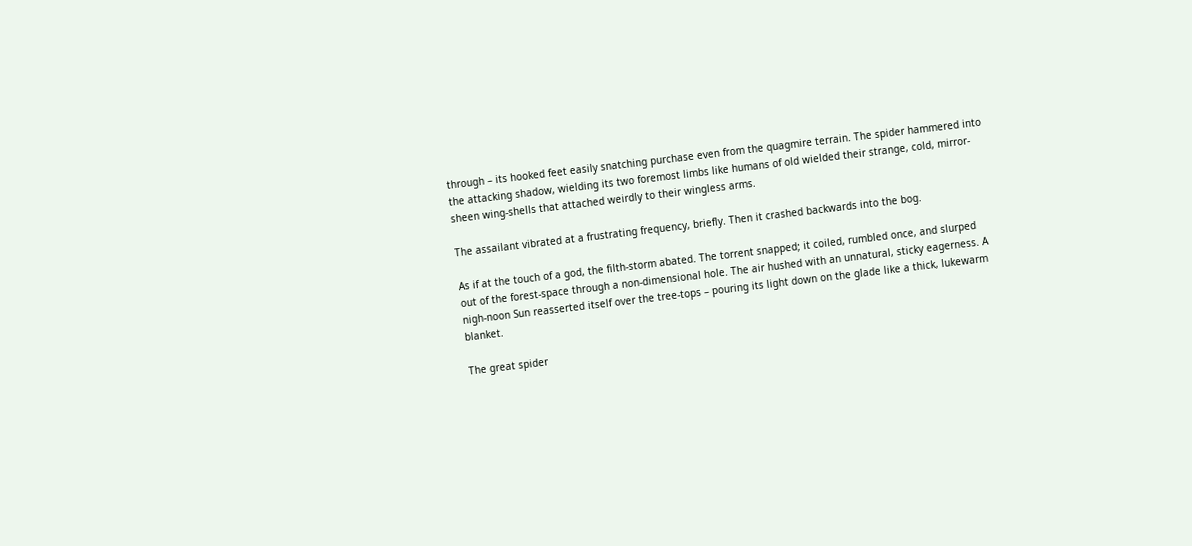through – its hooked feet easily snatching purchase even from the quagmire terrain. The spider hammered into the attacking shadow, wielding its two foremost limbs like humans of old wielded their strange, cold, mirror-sheen wing-shells that attached weirdly to their wingless arms.

The assailant vibrated at a frustrating frequency, briefly. Then it crashed backwards into the bog.

As if at the touch of a god, the filth-storm abated. The torrent snapped; it coiled, rumbled once, and slurped out of the forest-space through a non-dimensional hole. The air hushed with an unnatural, sticky eagerness. A nigh-noon Sun reasserted itself over the tree-tops – pouring its light down on the glade like a thick, lukewarm blanket.

The great spider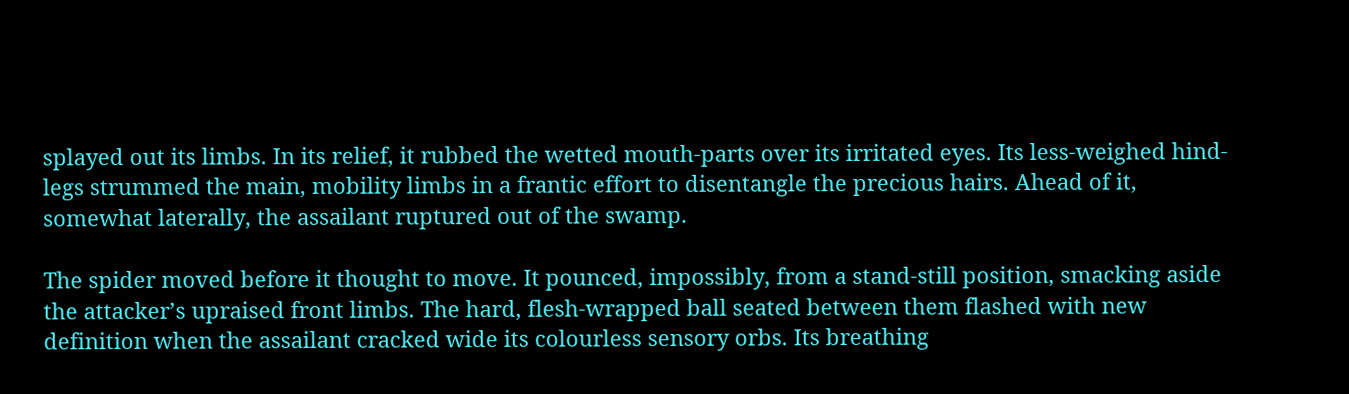splayed out its limbs. In its relief, it rubbed the wetted mouth-parts over its irritated eyes. Its less-weighed hind-legs strummed the main, mobility limbs in a frantic effort to disentangle the precious hairs. Ahead of it, somewhat laterally, the assailant ruptured out of the swamp.

The spider moved before it thought to move. It pounced, impossibly, from a stand-still position, smacking aside the attacker’s upraised front limbs. The hard, flesh-wrapped ball seated between them flashed with new definition when the assailant cracked wide its colourless sensory orbs. Its breathing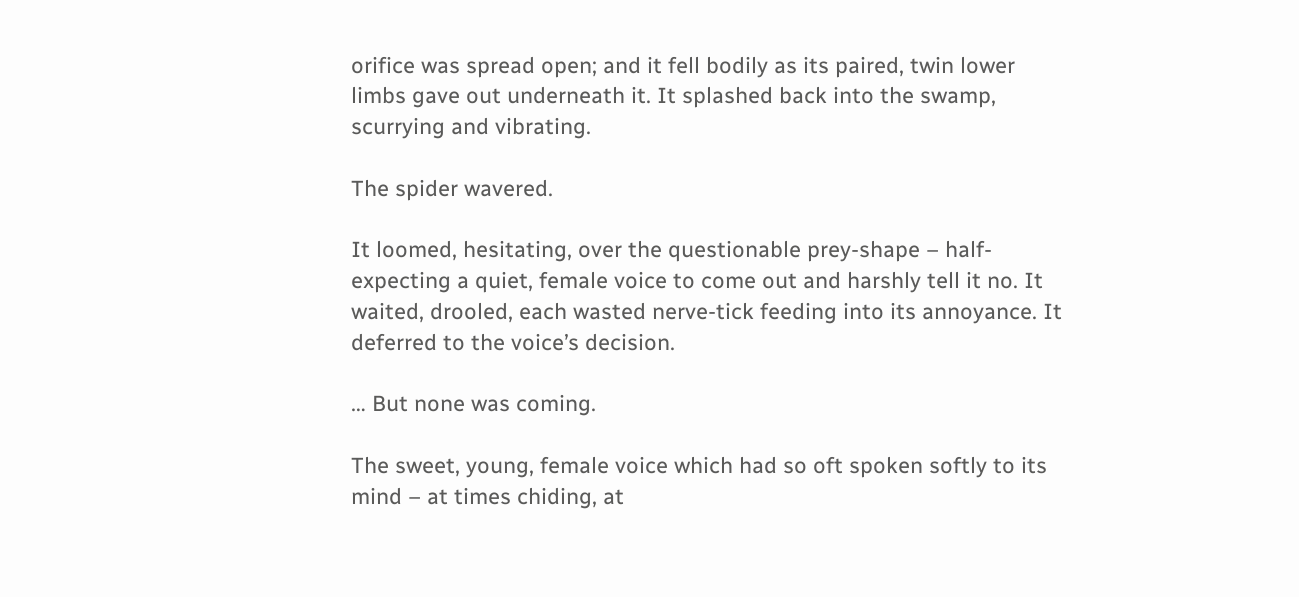orifice was spread open; and it fell bodily as its paired, twin lower limbs gave out underneath it. It splashed back into the swamp, scurrying and vibrating.

The spider wavered.

It loomed, hesitating, over the questionable prey-shape – half-expecting a quiet, female voice to come out and harshly tell it no. It waited, drooled, each wasted nerve-tick feeding into its annoyance. It deferred to the voice’s decision.

… But none was coming.

The sweet, young, female voice which had so oft spoken softly to its mind – at times chiding, at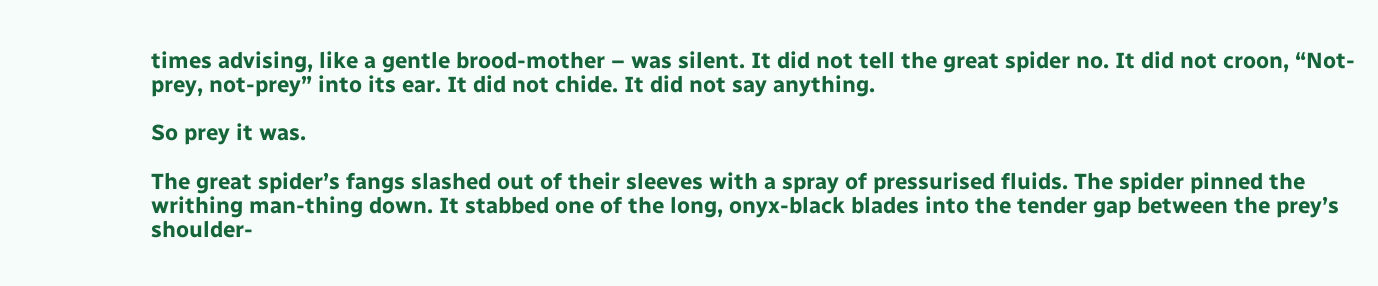times advising, like a gentle brood-mother – was silent. It did not tell the great spider no. It did not croon, “Not-prey, not-prey” into its ear. It did not chide. It did not say anything.

So prey it was.

The great spider’s fangs slashed out of their sleeves with a spray of pressurised fluids. The spider pinned the writhing man-thing down. It stabbed one of the long, onyx-black blades into the tender gap between the prey’s shoulder-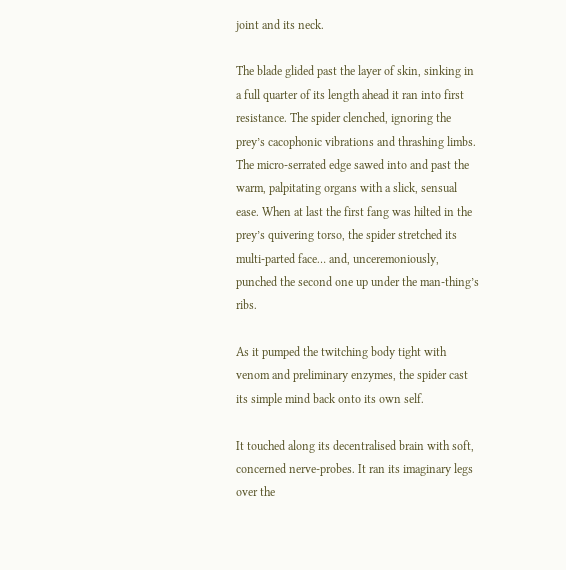joint and its neck.

The blade glided past the layer of skin, sinking in a full quarter of its length ahead it ran into first resistance. The spider clenched, ignoring the prey’s cacophonic vibrations and thrashing limbs. The micro-serrated edge sawed into and past the warm, palpitating organs with a slick, sensual ease. When at last the first fang was hilted in the prey’s quivering torso, the spider stretched its multi-parted face… and, unceremoniously, punched the second one up under the man-thing’s ribs.

As it pumped the twitching body tight with venom and preliminary enzymes, the spider cast its simple mind back onto its own self.

It touched along its decentralised brain with soft, concerned nerve-probes. It ran its imaginary legs over the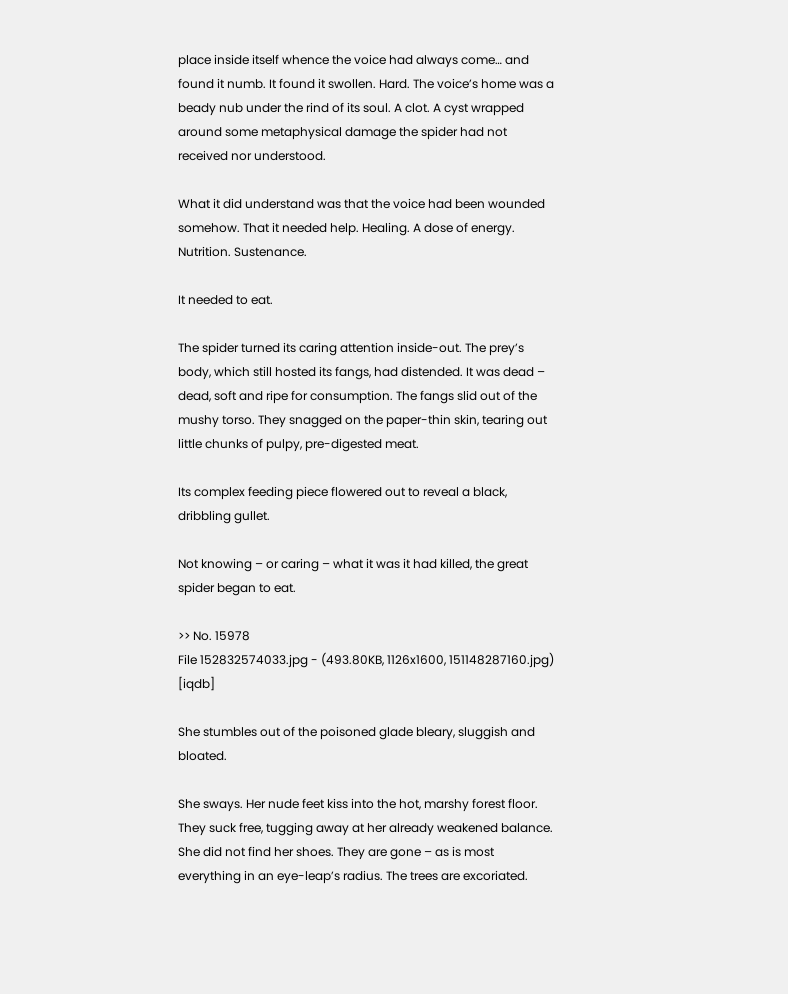place inside itself whence the voice had always come… and found it numb. It found it swollen. Hard. The voice’s home was a beady nub under the rind of its soul. A clot. A cyst wrapped around some metaphysical damage the spider had not received nor understood.

What it did understand was that the voice had been wounded somehow. That it needed help. Healing. A dose of energy. Nutrition. Sustenance.

It needed to eat.

The spider turned its caring attention inside-out. The prey’s body, which still hosted its fangs, had distended. It was dead – dead, soft and ripe for consumption. The fangs slid out of the mushy torso. They snagged on the paper-thin skin, tearing out little chunks of pulpy, pre-digested meat.

Its complex feeding piece flowered out to reveal a black, dribbling gullet.

Not knowing – or caring – what it was it had killed, the great spider began to eat.

>> No. 15978
File 152832574033.jpg - (493.80KB, 1126x1600, 151148287160.jpg) [iqdb]

She stumbles out of the poisoned glade bleary, sluggish and bloated.

She sways. Her nude feet kiss into the hot, marshy forest floor. They suck free, tugging away at her already weakened balance. She did not find her shoes. They are gone – as is most everything in an eye-leap’s radius. The trees are excoriated.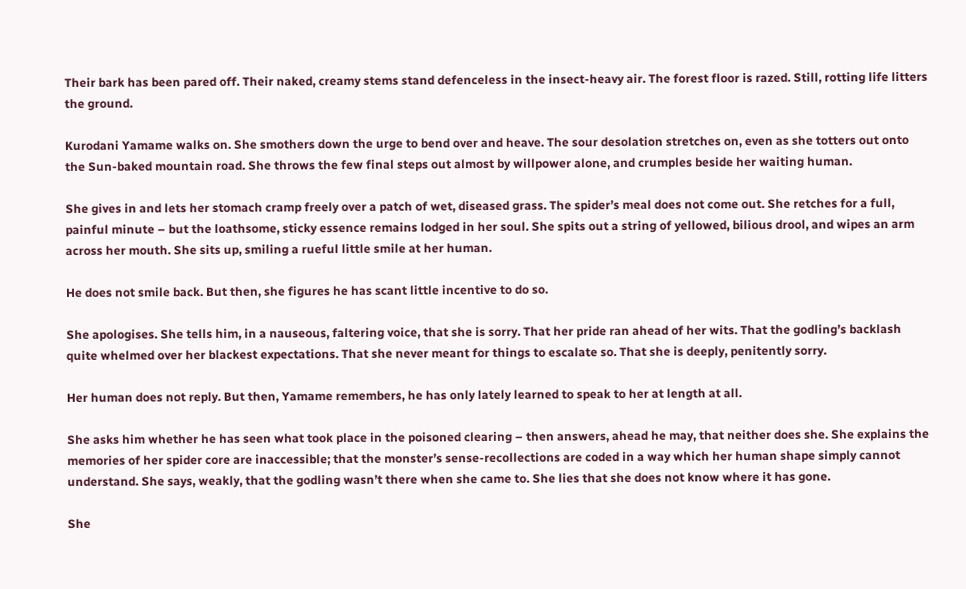Their bark has been pared off. Their naked, creamy stems stand defenceless in the insect-heavy air. The forest floor is razed. Still, rotting life litters the ground.

Kurodani Yamame walks on. She smothers down the urge to bend over and heave. The sour desolation stretches on, even as she totters out onto the Sun-baked mountain road. She throws the few final steps out almost by willpower alone, and crumples beside her waiting human.

She gives in and lets her stomach cramp freely over a patch of wet, diseased grass. The spider’s meal does not come out. She retches for a full, painful minute – but the loathsome, sticky essence remains lodged in her soul. She spits out a string of yellowed, bilious drool, and wipes an arm across her mouth. She sits up, smiling a rueful little smile at her human.

He does not smile back. But then, she figures he has scant little incentive to do so.

She apologises. She tells him, in a nauseous, faltering voice, that she is sorry. That her pride ran ahead of her wits. That the godling’s backlash quite whelmed over her blackest expectations. That she never meant for things to escalate so. That she is deeply, penitently sorry.

Her human does not reply. But then, Yamame remembers, he has only lately learned to speak to her at length at all.

She asks him whether he has seen what took place in the poisoned clearing – then answers, ahead he may, that neither does she. She explains the memories of her spider core are inaccessible; that the monster’s sense-recollections are coded in a way which her human shape simply cannot understand. She says, weakly, that the godling wasn’t there when she came to. She lies that she does not know where it has gone.

She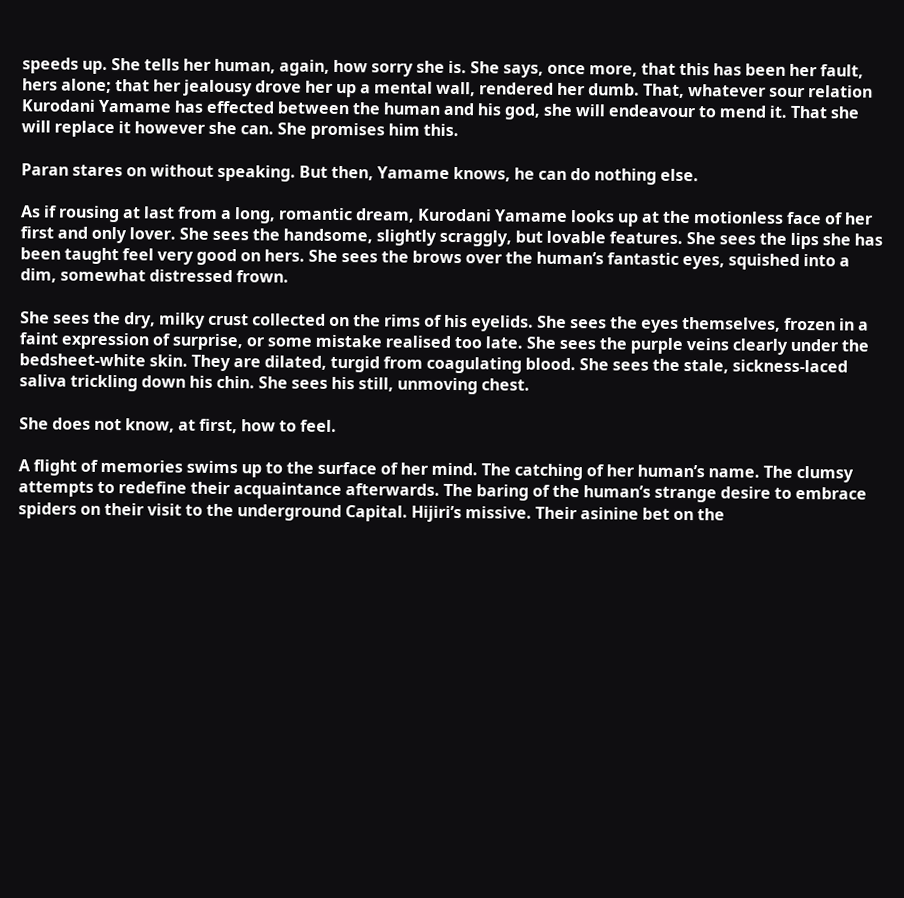speeds up. She tells her human, again, how sorry she is. She says, once more, that this has been her fault, hers alone; that her jealousy drove her up a mental wall, rendered her dumb. That, whatever sour relation Kurodani Yamame has effected between the human and his god, she will endeavour to mend it. That she will replace it however she can. She promises him this.

Paran stares on without speaking. But then, Yamame knows, he can do nothing else.

As if rousing at last from a long, romantic dream, Kurodani Yamame looks up at the motionless face of her first and only lover. She sees the handsome, slightly scraggly, but lovable features. She sees the lips she has been taught feel very good on hers. She sees the brows over the human’s fantastic eyes, squished into a dim, somewhat distressed frown.

She sees the dry, milky crust collected on the rims of his eyelids. She sees the eyes themselves, frozen in a faint expression of surprise, or some mistake realised too late. She sees the purple veins clearly under the bedsheet-white skin. They are dilated, turgid from coagulating blood. She sees the stale, sickness-laced saliva trickling down his chin. She sees his still, unmoving chest.

She does not know, at first, how to feel.

A flight of memories swims up to the surface of her mind. The catching of her human’s name. The clumsy attempts to redefine their acquaintance afterwards. The baring of the human’s strange desire to embrace spiders on their visit to the underground Capital. Hijiri’s missive. Their asinine bet on the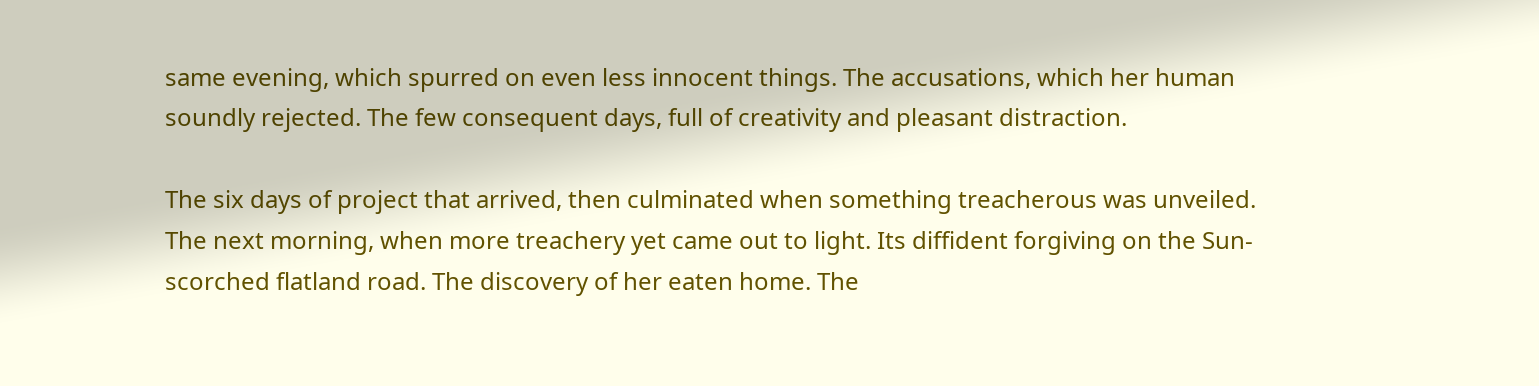same evening, which spurred on even less innocent things. The accusations, which her human soundly rejected. The few consequent days, full of creativity and pleasant distraction.

The six days of project that arrived, then culminated when something treacherous was unveiled. The next morning, when more treachery yet came out to light. Its diffident forgiving on the Sun-scorched flatland road. The discovery of her eaten home. The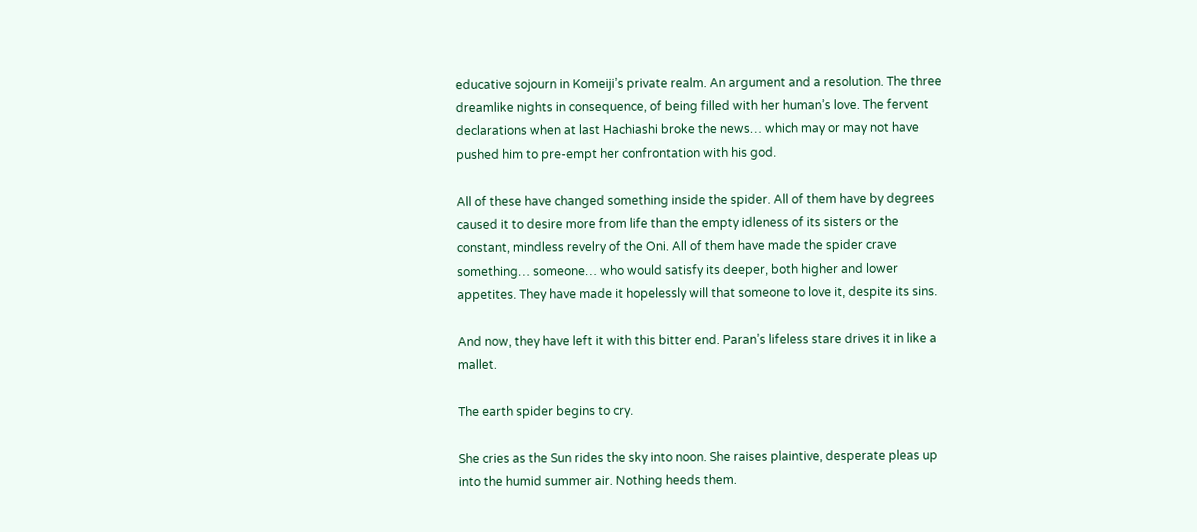educative sojourn in Komeiji’s private realm. An argument and a resolution. The three dreamlike nights in consequence, of being filled with her human’s love. The fervent declarations when at last Hachiashi broke the news… which may or may not have pushed him to pre-empt her confrontation with his god.

All of these have changed something inside the spider. All of them have by degrees caused it to desire more from life than the empty idleness of its sisters or the constant, mindless revelry of the Oni. All of them have made the spider crave something… someone… who would satisfy its deeper, both higher and lower appetites. They have made it hopelessly will that someone to love it, despite its sins.

And now, they have left it with this bitter end. Paran’s lifeless stare drives it in like a mallet.

The earth spider begins to cry.

She cries as the Sun rides the sky into noon. She raises plaintive, desperate pleas up into the humid summer air. Nothing heeds them.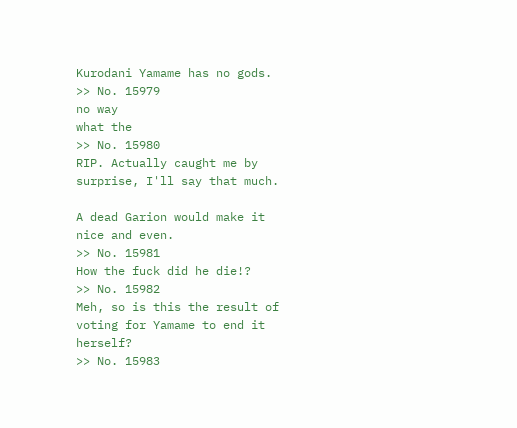Kurodani Yamame has no gods.
>> No. 15979
no way
what the
>> No. 15980
RIP. Actually caught me by surprise, I'll say that much.

A dead Garion would make it nice and even.
>> No. 15981
How the fuck did he die!?
>> No. 15982
Meh, so is this the result of voting for Yamame to end it herself?
>> No. 15983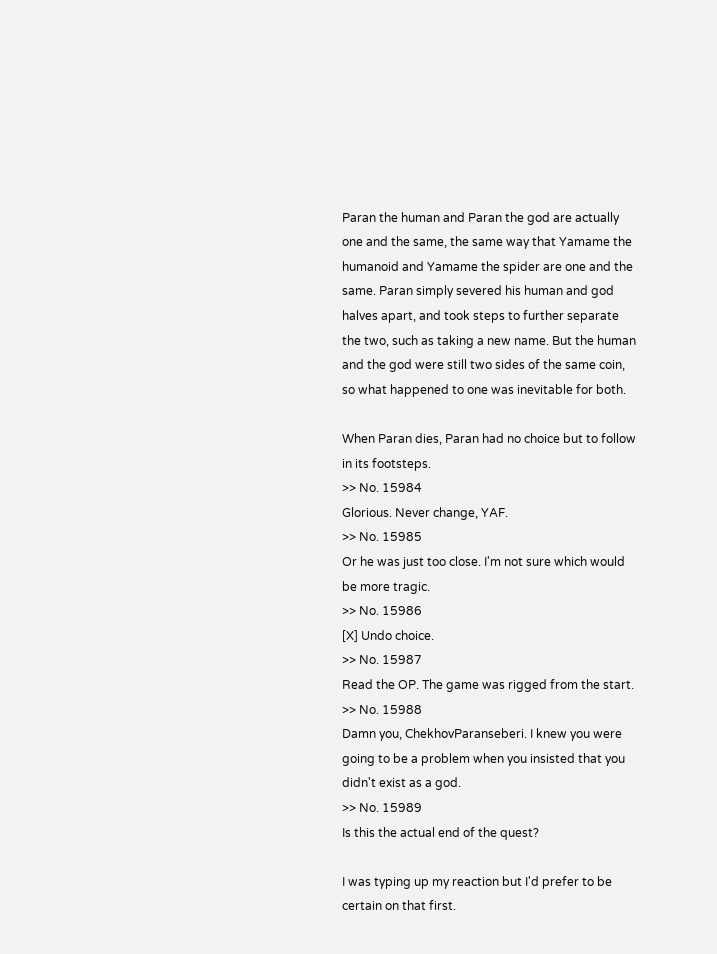Paran the human and Paran the god are actually one and the same, the same way that Yamame the humanoid and Yamame the spider are one and the same. Paran simply severed his human and god halves apart, and took steps to further separate the two, such as taking a new name. But the human and the god were still two sides of the same coin, so what happened to one was inevitable for both.

When Paran dies, Paran had no choice but to follow in its footsteps.
>> No. 15984
Glorious. Never change, YAF.
>> No. 15985
Or he was just too close. I'm not sure which would be more tragic.
>> No. 15986
[X] Undo choice.
>> No. 15987
Read the OP. The game was rigged from the start.
>> No. 15988
Damn you, ChekhovParanseberi. I knew you were going to be a problem when you insisted that you didn't exist as a god.
>> No. 15989
Is this the actual end of the quest?

I was typing up my reaction but I'd prefer to be certain on that first.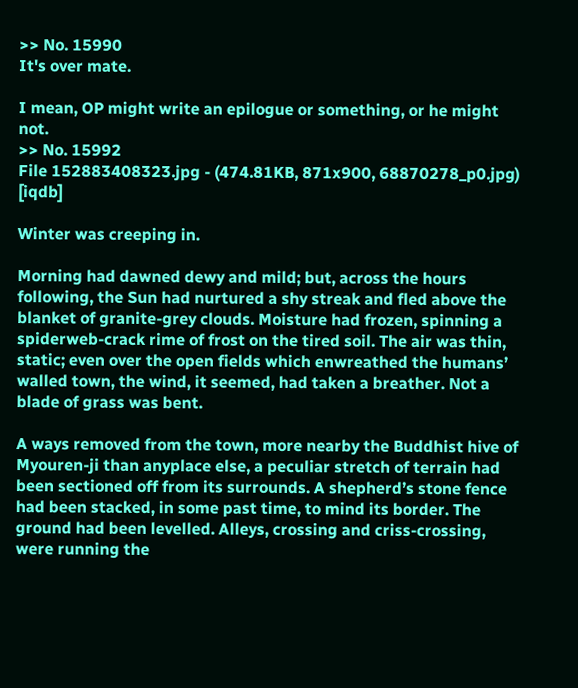>> No. 15990
It's over mate.

I mean, OP might write an epilogue or something, or he might not.
>> No. 15992
File 152883408323.jpg - (474.81KB, 871x900, 68870278_p0.jpg) [iqdb]

Winter was creeping in.

Morning had dawned dewy and mild; but, across the hours following, the Sun had nurtured a shy streak and fled above the blanket of granite-grey clouds. Moisture had frozen, spinning a spiderweb-crack rime of frost on the tired soil. The air was thin, static; even over the open fields which enwreathed the humans’ walled town, the wind, it seemed, had taken a breather. Not a blade of grass was bent.

A ways removed from the town, more nearby the Buddhist hive of Myouren-ji than anyplace else, a peculiar stretch of terrain had been sectioned off from its surrounds. A shepherd’s stone fence had been stacked, in some past time, to mind its border. The ground had been levelled. Alleys, crossing and criss-crossing, were running the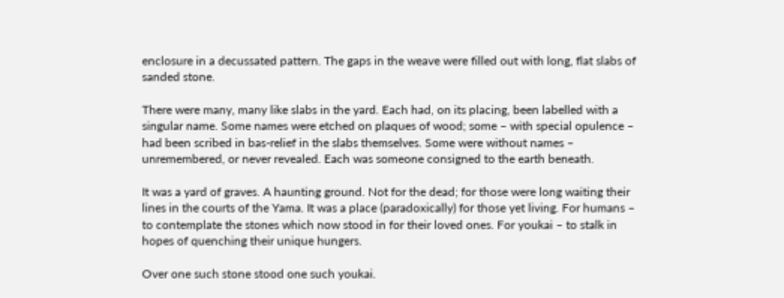enclosure in a decussated pattern. The gaps in the weave were filled out with long, flat slabs of sanded stone.

There were many, many like slabs in the yard. Each had, on its placing, been labelled with a singular name. Some names were etched on plaques of wood; some – with special opulence – had been scribed in bas-relief in the slabs themselves. Some were without names – unremembered, or never revealed. Each was someone consigned to the earth beneath.

It was a yard of graves. A haunting ground. Not for the dead; for those were long waiting their lines in the courts of the Yama. It was a place (paradoxically) for those yet living. For humans – to contemplate the stones which now stood in for their loved ones. For youkai – to stalk in hopes of quenching their unique hungers.

Over one such stone stood one such youkai.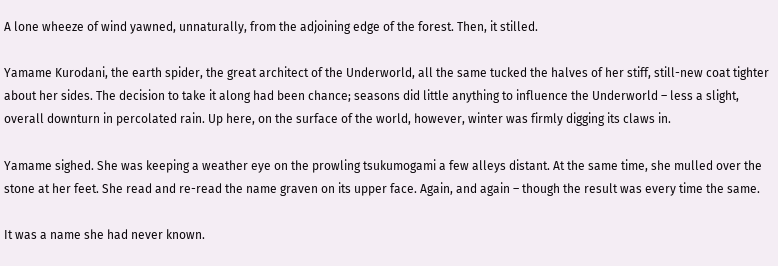A lone wheeze of wind yawned, unnaturally, from the adjoining edge of the forest. Then, it stilled.

Yamame Kurodani, the earth spider, the great architect of the Underworld, all the same tucked the halves of her stiff, still-new coat tighter about her sides. The decision to take it along had been chance; seasons did little anything to influence the Underworld – less a slight, overall downturn in percolated rain. Up here, on the surface of the world, however, winter was firmly digging its claws in.

Yamame sighed. She was keeping a weather eye on the prowling tsukumogami a few alleys distant. At the same time, she mulled over the stone at her feet. She read and re-read the name graven on its upper face. Again, and again – though the result was every time the same.

It was a name she had never known.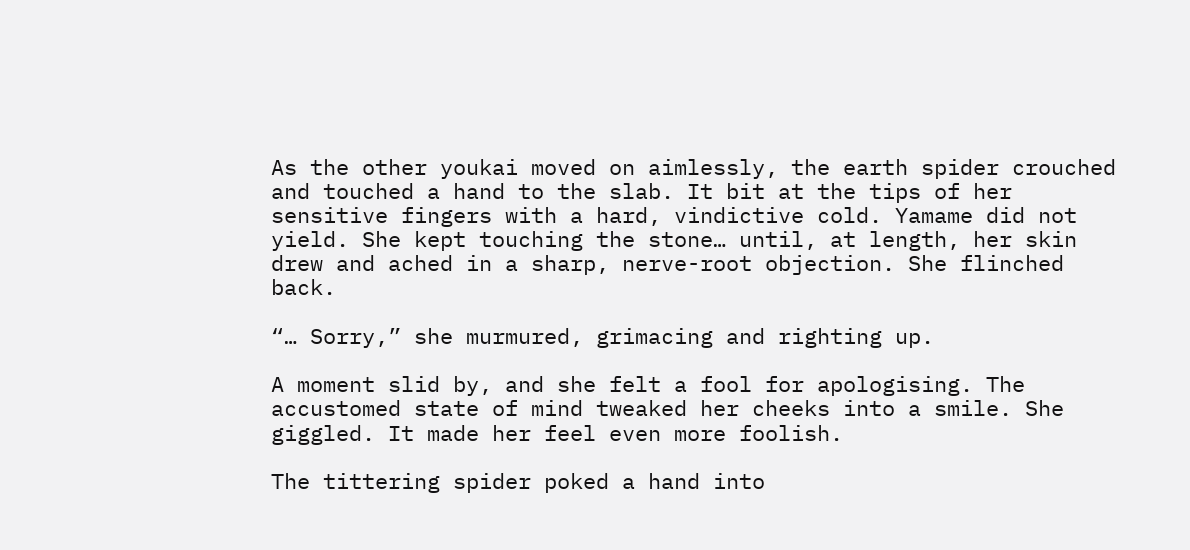As the other youkai moved on aimlessly, the earth spider crouched and touched a hand to the slab. It bit at the tips of her sensitive fingers with a hard, vindictive cold. Yamame did not yield. She kept touching the stone… until, at length, her skin drew and ached in a sharp, nerve-root objection. She flinched back.

“… Sorry,” she murmured, grimacing and righting up.

A moment slid by, and she felt a fool for apologising. The accustomed state of mind tweaked her cheeks into a smile. She giggled. It made her feel even more foolish.

The tittering spider poked a hand into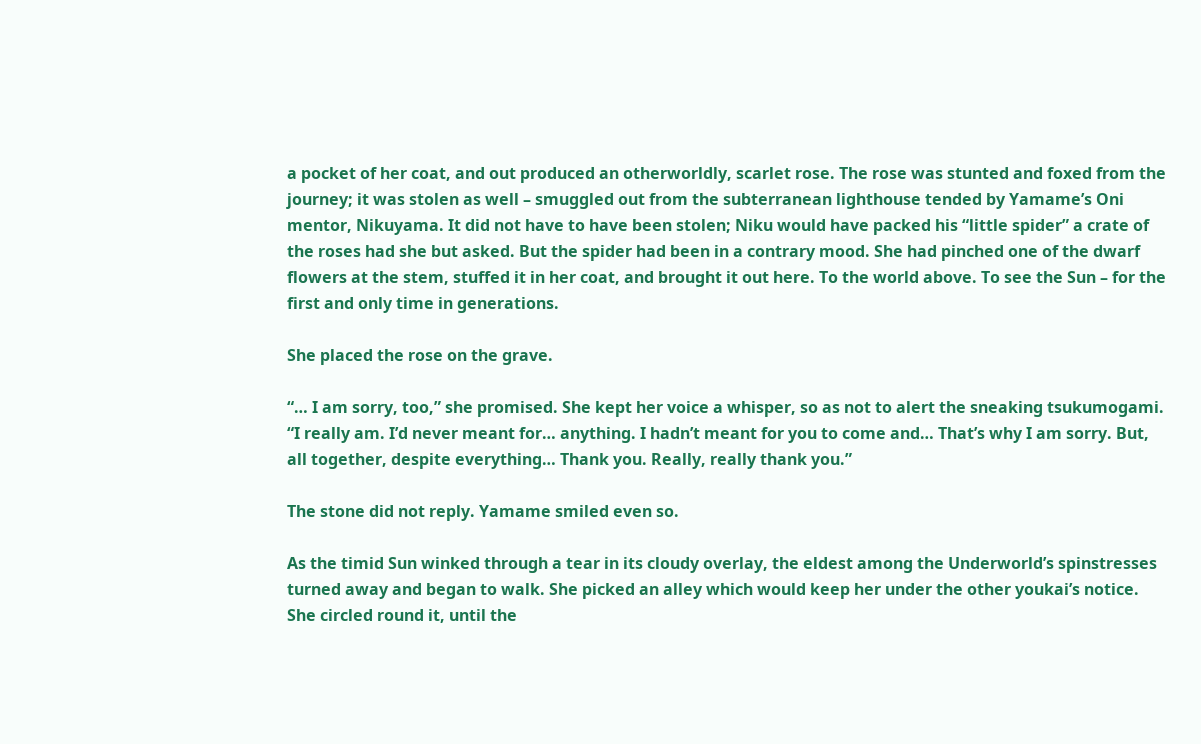a pocket of her coat, and out produced an otherworldly, scarlet rose. The rose was stunted and foxed from the journey; it was stolen as well – smuggled out from the subterranean lighthouse tended by Yamame’s Oni mentor, Nikuyama. It did not have to have been stolen; Niku would have packed his “little spider” a crate of the roses had she but asked. But the spider had been in a contrary mood. She had pinched one of the dwarf flowers at the stem, stuffed it in her coat, and brought it out here. To the world above. To see the Sun – for the first and only time in generations.

She placed the rose on the grave.

“… I am sorry, too,” she promised. She kept her voice a whisper, so as not to alert the sneaking tsukumogami. “I really am. I’d never meant for… anything. I hadn’t meant for you to come and… That’s why I am sorry. But, all together, despite everything… Thank you. Really, really thank you.”

The stone did not reply. Yamame smiled even so.

As the timid Sun winked through a tear in its cloudy overlay, the eldest among the Underworld’s spinstresses turned away and began to walk. She picked an alley which would keep her under the other youkai’s notice. She circled round it, until the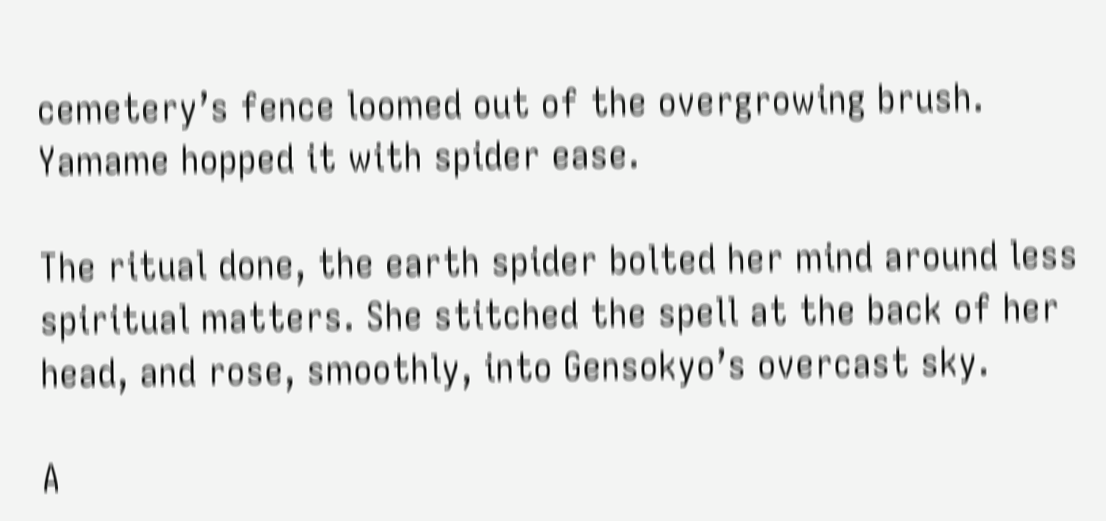cemetery’s fence loomed out of the overgrowing brush. Yamame hopped it with spider ease.

The ritual done, the earth spider bolted her mind around less spiritual matters. She stitched the spell at the back of her head, and rose, smoothly, into Gensokyo’s overcast sky.

A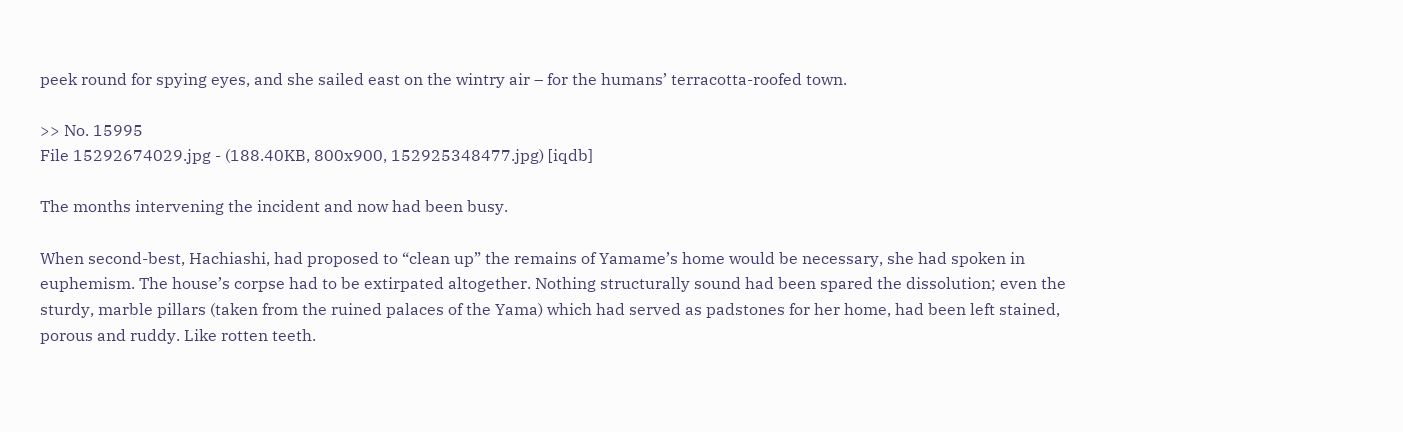peek round for spying eyes, and she sailed east on the wintry air – for the humans’ terracotta-roofed town.

>> No. 15995
File 15292674029.jpg - (188.40KB, 800x900, 152925348477.jpg) [iqdb]

The months intervening the incident and now had been busy.

When second-best, Hachiashi, had proposed to “clean up” the remains of Yamame’s home would be necessary, she had spoken in euphemism. The house’s corpse had to be extirpated altogether. Nothing structurally sound had been spared the dissolution; even the sturdy, marble pillars (taken from the ruined palaces of the Yama) which had served as padstones for her home, had been left stained, porous and ruddy. Like rotten teeth.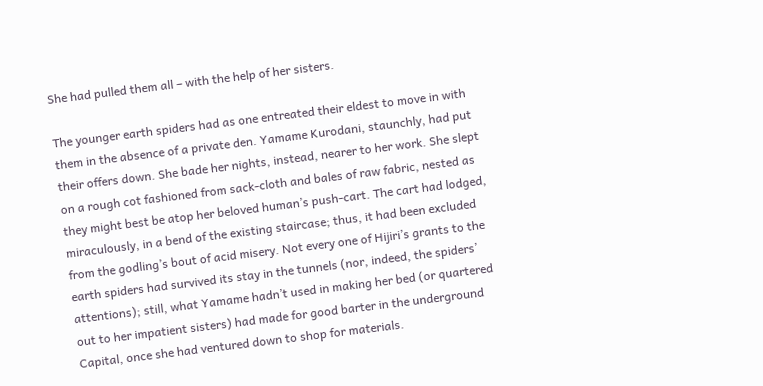She had pulled them all – with the help of her sisters.

The younger earth spiders had as one entreated their eldest to move in with them in the absence of a private den. Yamame Kurodani, staunchly, had put their offers down. She bade her nights, instead, nearer to her work. She slept on a rough cot fashioned from sack-cloth and bales of raw fabric, nested as they might best be atop her beloved human’s push-cart. The cart had lodged, miraculously, in a bend of the existing staircase; thus, it had been excluded from the godling’s bout of acid misery. Not every one of Hijiri’s grants to the earth spiders had survived its stay in the tunnels (nor, indeed, the spiders’ attentions); still, what Yamame hadn’t used in making her bed (or quartered out to her impatient sisters) had made for good barter in the underground Capital, once she had ventured down to shop for materials.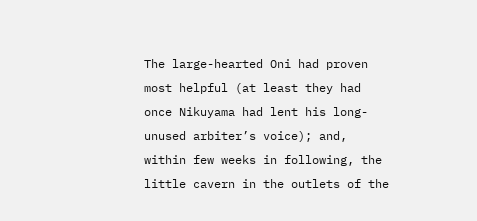The large-hearted Oni had proven most helpful (at least they had once Nikuyama had lent his long-unused arbiter’s voice); and, within few weeks in following, the little cavern in the outlets of the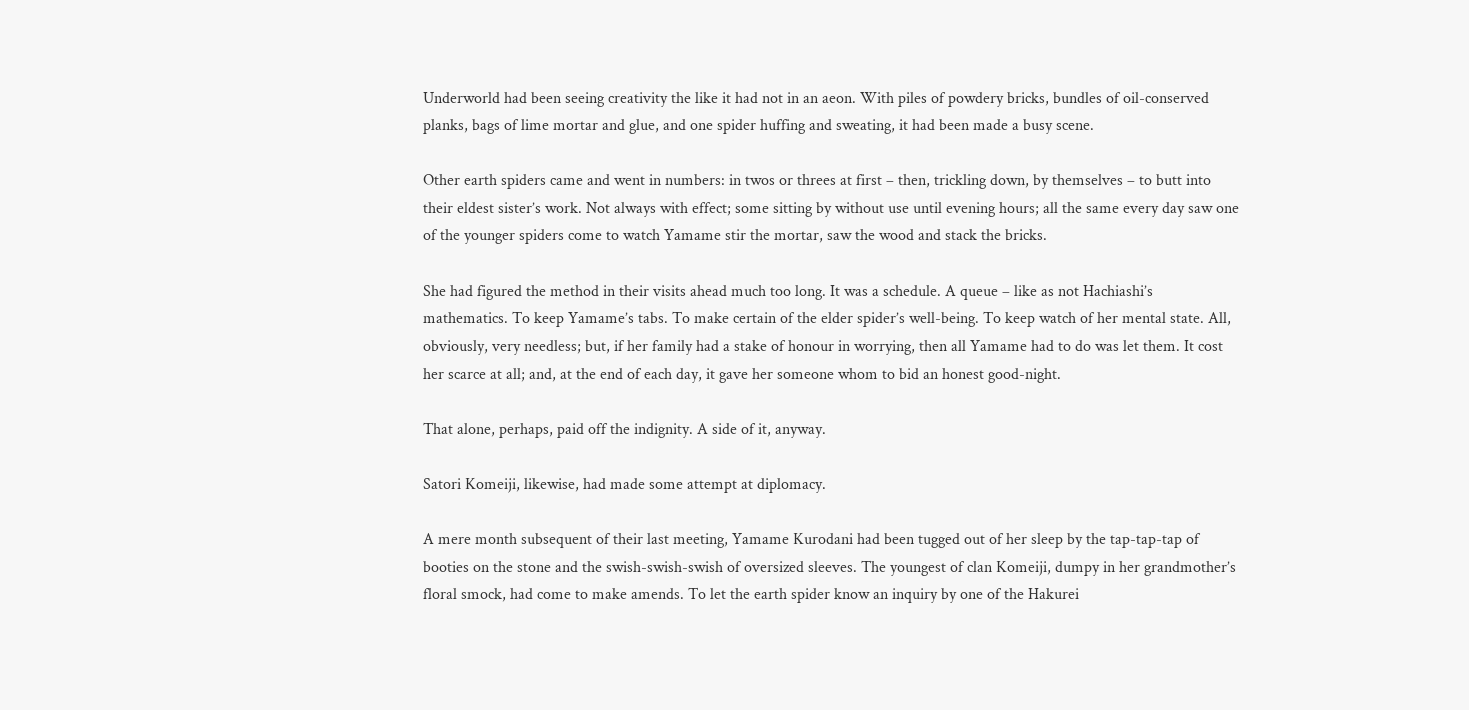Underworld had been seeing creativity the like it had not in an aeon. With piles of powdery bricks, bundles of oil-conserved planks, bags of lime mortar and glue, and one spider huffing and sweating, it had been made a busy scene.

Other earth spiders came and went in numbers: in twos or threes at first – then, trickling down, by themselves – to butt into their eldest sister’s work. Not always with effect; some sitting by without use until evening hours; all the same every day saw one of the younger spiders come to watch Yamame stir the mortar, saw the wood and stack the bricks.

She had figured the method in their visits ahead much too long. It was a schedule. A queue – like as not Hachiashi’s mathematics. To keep Yamame’s tabs. To make certain of the elder spider’s well-being. To keep watch of her mental state. All, obviously, very needless; but, if her family had a stake of honour in worrying, then all Yamame had to do was let them. It cost her scarce at all; and, at the end of each day, it gave her someone whom to bid an honest good-night.

That alone, perhaps, paid off the indignity. A side of it, anyway.

Satori Komeiji, likewise, had made some attempt at diplomacy.

A mere month subsequent of their last meeting, Yamame Kurodani had been tugged out of her sleep by the tap-tap-tap of booties on the stone and the swish-swish-swish of oversized sleeves. The youngest of clan Komeiji, dumpy in her grandmother’s floral smock, had come to make amends. To let the earth spider know an inquiry by one of the Hakurei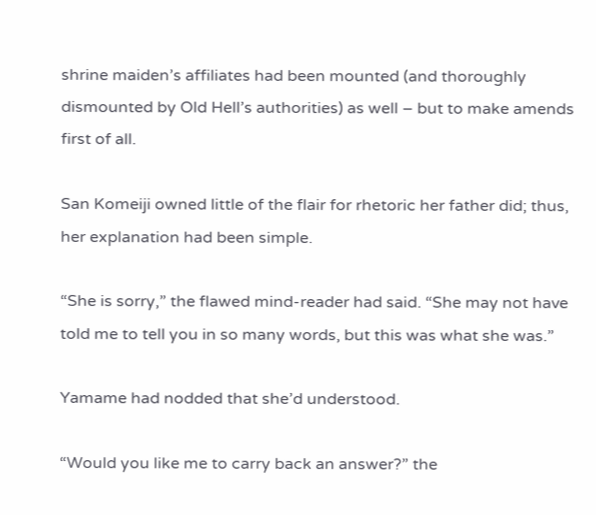shrine maiden’s affiliates had been mounted (and thoroughly dismounted by Old Hell’s authorities) as well – but to make amends first of all.

San Komeiji owned little of the flair for rhetoric her father did; thus, her explanation had been simple.

“She is sorry,” the flawed mind-reader had said. “She may not have told me to tell you in so many words, but this was what she was.”

Yamame had nodded that she’d understood.

“Would you like me to carry back an answer?” the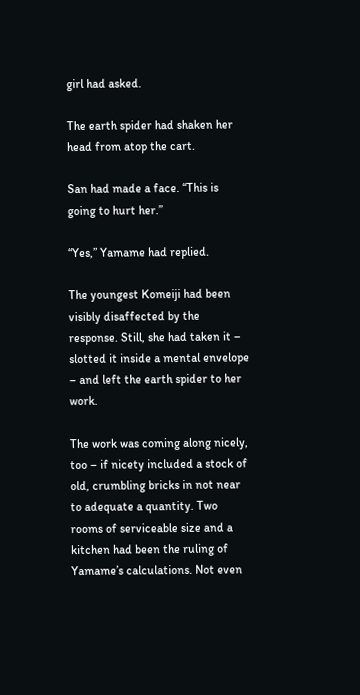girl had asked.

The earth spider had shaken her head from atop the cart.

San had made a face. “This is going to hurt her.”

“Yes,” Yamame had replied.

The youngest Komeiji had been visibly disaffected by the response. Still, she had taken it – slotted it inside a mental envelope – and left the earth spider to her work.

The work was coming along nicely, too – if nicety included a stock of old, crumbling bricks in not near to adequate a quantity. Two rooms of serviceable size and a kitchen had been the ruling of Yamame’s calculations. Not even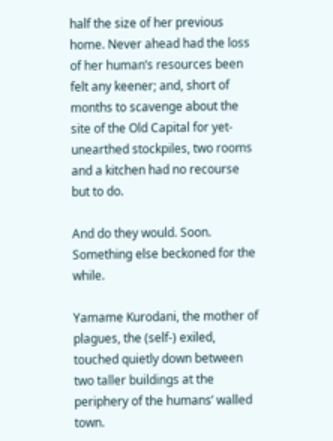half the size of her previous home. Never ahead had the loss of her human’s resources been felt any keener; and, short of months to scavenge about the site of the Old Capital for yet-unearthed stockpiles, two rooms and a kitchen had no recourse but to do.

And do they would. Soon. Something else beckoned for the while.

Yamame Kurodani, the mother of plagues, the (self-) exiled, touched quietly down between two taller buildings at the periphery of the humans’ walled town.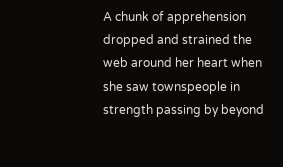A chunk of apprehension dropped and strained the web around her heart when she saw townspeople in strength passing by beyond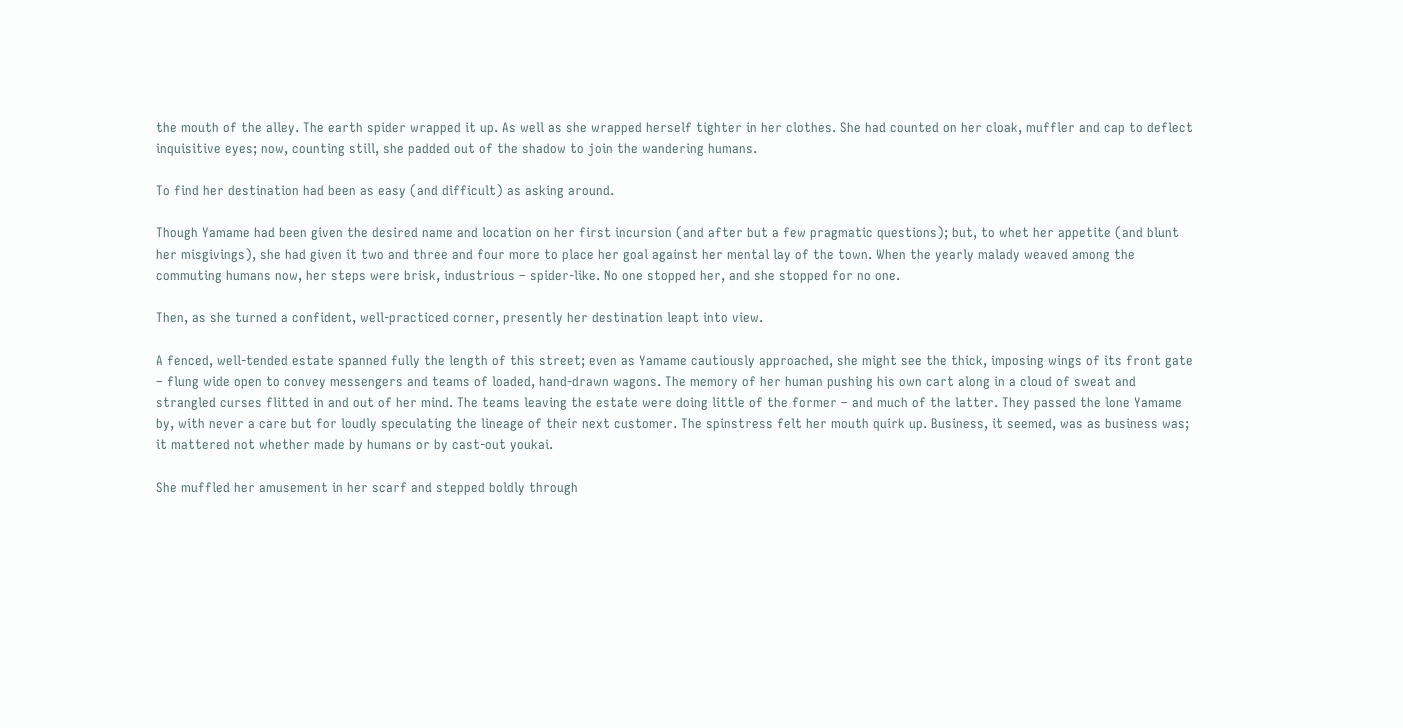the mouth of the alley. The earth spider wrapped it up. As well as she wrapped herself tighter in her clothes. She had counted on her cloak, muffler and cap to deflect inquisitive eyes; now, counting still, she padded out of the shadow to join the wandering humans.

To find her destination had been as easy (and difficult) as asking around.

Though Yamame had been given the desired name and location on her first incursion (and after but a few pragmatic questions); but, to whet her appetite (and blunt her misgivings), she had given it two and three and four more to place her goal against her mental lay of the town. When the yearly malady weaved among the commuting humans now, her steps were brisk, industrious – spider-like. No one stopped her, and she stopped for no one.

Then, as she turned a confident, well-practiced corner, presently her destination leapt into view.

A fenced, well-tended estate spanned fully the length of this street; even as Yamame cautiously approached, she might see the thick, imposing wings of its front gate – flung wide open to convey messengers and teams of loaded, hand-drawn wagons. The memory of her human pushing his own cart along in a cloud of sweat and strangled curses flitted in and out of her mind. The teams leaving the estate were doing little of the former – and much of the latter. They passed the lone Yamame by, with never a care but for loudly speculating the lineage of their next customer. The spinstress felt her mouth quirk up. Business, it seemed, was as business was; it mattered not whether made by humans or by cast-out youkai.

She muffled her amusement in her scarf and stepped boldly through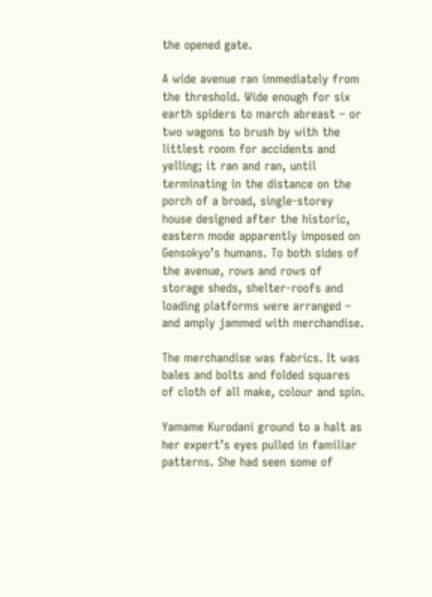the opened gate.

A wide avenue ran immediately from the threshold. Wide enough for six earth spiders to march abreast – or two wagons to brush by with the littlest room for accidents and yelling; it ran and ran, until terminating in the distance on the porch of a broad, single-storey house designed after the historic, eastern mode apparently imposed on Gensokyo’s humans. To both sides of the avenue, rows and rows of storage sheds, shelter-roofs and loading platforms were arranged – and amply jammed with merchandise.

The merchandise was fabrics. It was bales and bolts and folded squares of cloth of all make, colour and spin.

Yamame Kurodani ground to a halt as her expert’s eyes pulled in familiar patterns. She had seen some of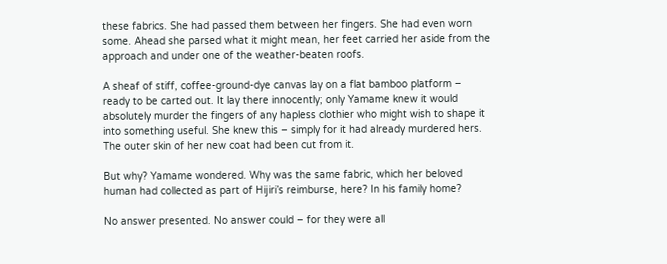these fabrics. She had passed them between her fingers. She had even worn some. Ahead she parsed what it might mean, her feet carried her aside from the approach and under one of the weather-beaten roofs.

A sheaf of stiff, coffee-ground-dye canvas lay on a flat bamboo platform – ready to be carted out. It lay there innocently; only Yamame knew it would absolutely murder the fingers of any hapless clothier who might wish to shape it into something useful. She knew this – simply for it had already murdered hers. The outer skin of her new coat had been cut from it.

But why? Yamame wondered. Why was the same fabric, which her beloved human had collected as part of Hijiri’s reimburse, here? In his family home?

No answer presented. No answer could – for they were all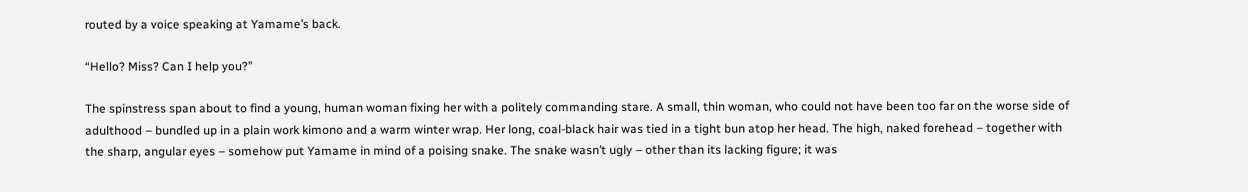routed by a voice speaking at Yamame’s back.

“Hello? Miss? Can I help you?”

The spinstress span about to find a young, human woman fixing her with a politely commanding stare. A small, thin woman, who could not have been too far on the worse side of adulthood – bundled up in a plain work kimono and a warm winter wrap. Her long, coal-black hair was tied in a tight bun atop her head. The high, naked forehead – together with the sharp, angular eyes – somehow put Yamame in mind of a poising snake. The snake wasn’t ugly – other than its lacking figure; it was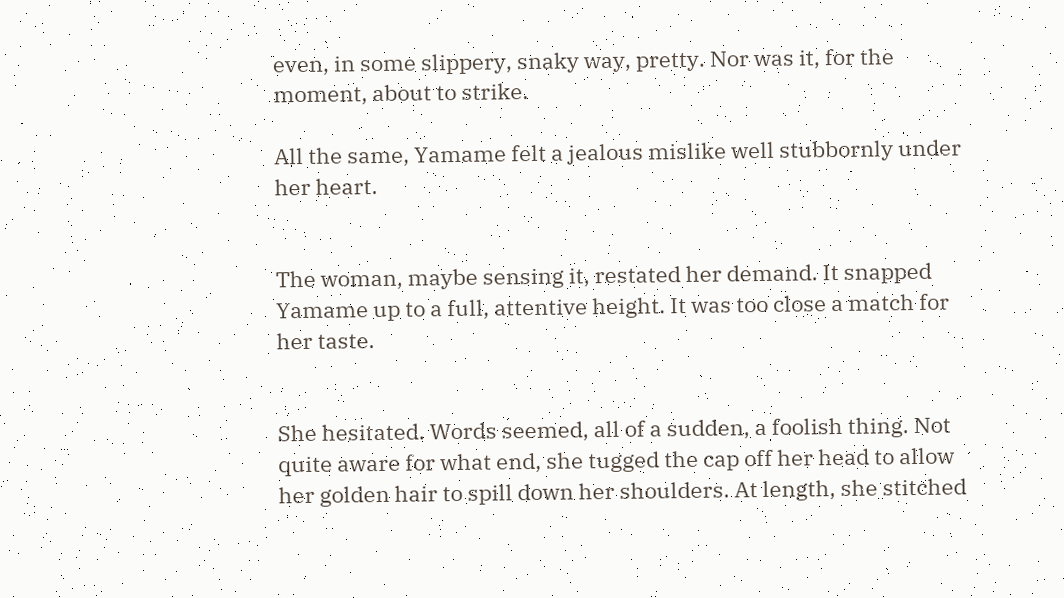even, in some slippery, snaky way, pretty. Nor was it, for the moment, about to strike.

All the same, Yamame felt a jealous mislike well stubbornly under her heart.


The woman, maybe sensing it, restated her demand. It snapped Yamame up to a full, attentive height. It was too close a match for her taste.


She hesitated. Words seemed, all of a sudden, a foolish thing. Not quite aware for what end, she tugged the cap off her head to allow her golden hair to spill down her shoulders. At length, she stitched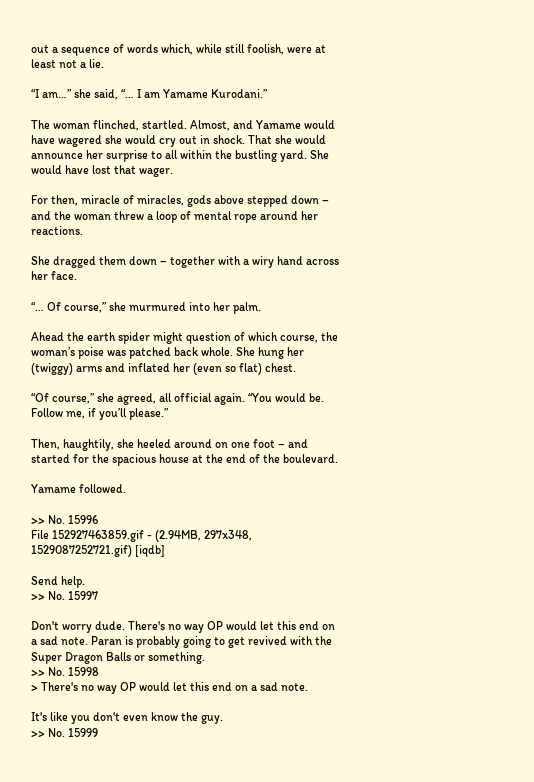out a sequence of words which, while still foolish, were at least not a lie.

“I am…” she said, “… I am Yamame Kurodani.”

The woman flinched, startled. Almost, and Yamame would have wagered she would cry out in shock. That she would announce her surprise to all within the bustling yard. She would have lost that wager.

For then, miracle of miracles, gods above stepped down – and the woman threw a loop of mental rope around her reactions.

She dragged them down – together with a wiry hand across her face.

“… Of course,” she murmured into her palm.

Ahead the earth spider might question of which course, the woman’s poise was patched back whole. She hung her (twiggy) arms and inflated her (even so flat) chest.

“Of course,” she agreed, all official again. “You would be. Follow me, if you’ll please.”

Then, haughtily, she heeled around on one foot – and started for the spacious house at the end of the boulevard.

Yamame followed.

>> No. 15996
File 152927463859.gif - (2.94MB, 297x348, 1529087252721.gif) [iqdb]

Send help.
>> No. 15997

Don't worry dude. There's no way OP would let this end on a sad note. Paran is probably going to get revived with the Super Dragon Balls or something.
>> No. 15998
> There's no way OP would let this end on a sad note.

It's like you don't even know the guy.
>> No. 15999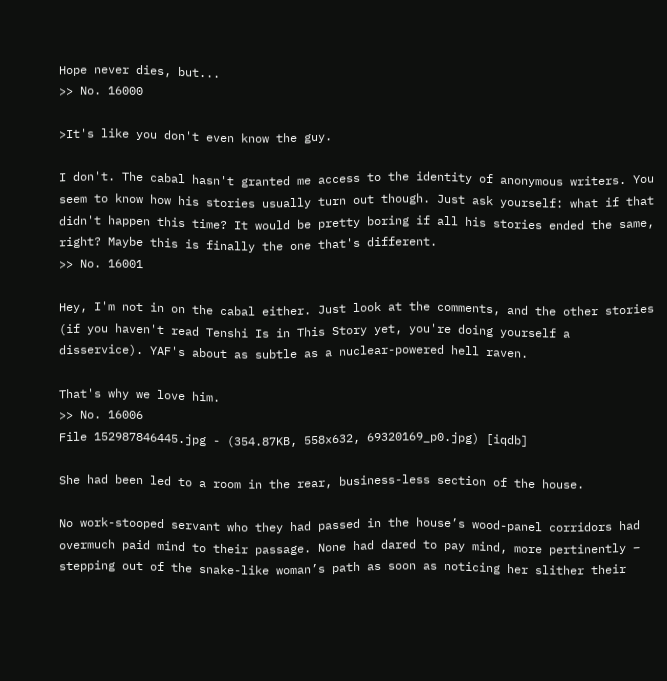Hope never dies, but...
>> No. 16000

>It's like you don't even know the guy.

I don't. The cabal hasn't granted me access to the identity of anonymous writers. You seem to know how his stories usually turn out though. Just ask yourself: what if that didn't happen this time? It would be pretty boring if all his stories ended the same, right? Maybe this is finally the one that's different.
>> No. 16001

Hey, I'm not in on the cabal either. Just look at the comments, and the other stories (if you haven't read Tenshi Is in This Story yet, you're doing yourself a disservice). YAF's about as subtle as a nuclear-powered hell raven.

That's why we love him.
>> No. 16006
File 152987846445.jpg - (354.87KB, 558x632, 69320169_p0.jpg) [iqdb]

She had been led to a room in the rear, business-less section of the house.

No work-stooped servant who they had passed in the house’s wood-panel corridors had overmuch paid mind to their passage. None had dared to pay mind, more pertinently – stepping out of the snake-like woman’s path as soon as noticing her slither their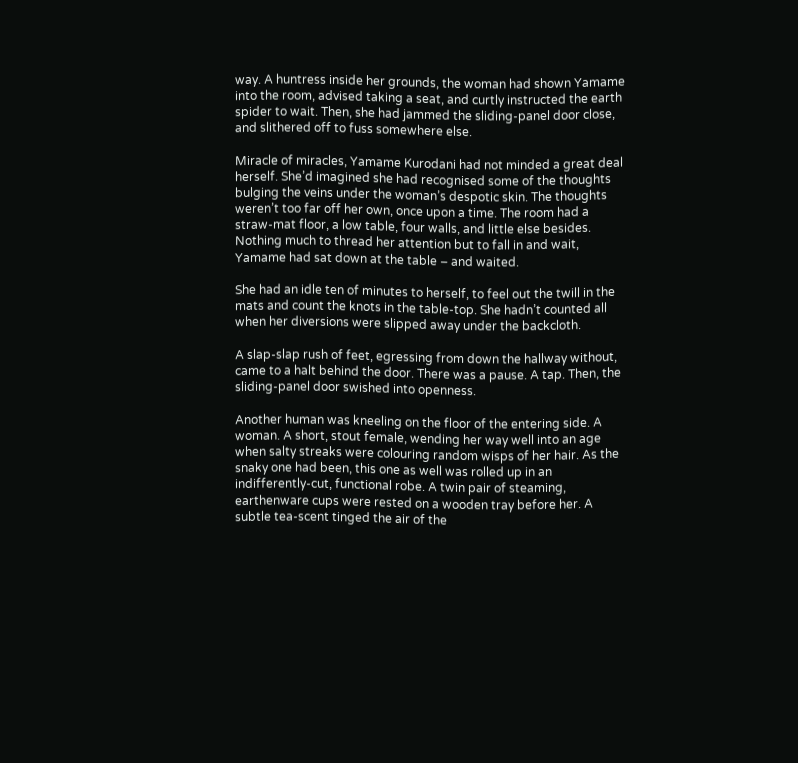way. A huntress inside her grounds, the woman had shown Yamame into the room, advised taking a seat, and curtly instructed the earth spider to wait. Then, she had jammed the sliding-panel door close, and slithered off to fuss somewhere else.

Miracle of miracles, Yamame Kurodani had not minded a great deal herself. She’d imagined she had recognised some of the thoughts bulging the veins under the woman’s despotic skin. The thoughts weren’t too far off her own, once upon a time. The room had a straw-mat floor, a low table, four walls, and little else besides. Nothing much to thread her attention but to fall in and wait, Yamame had sat down at the table – and waited.

She had an idle ten of minutes to herself, to feel out the twill in the mats and count the knots in the table-top. She hadn’t counted all when her diversions were slipped away under the backcloth.

A slap-slap rush of feet, egressing from down the hallway without, came to a halt behind the door. There was a pause. A tap. Then, the sliding-panel door swished into openness.

Another human was kneeling on the floor of the entering side. A woman. A short, stout female, wending her way well into an age when salty streaks were colouring random wisps of her hair. As the snaky one had been, this one as well was rolled up in an indifferently-cut, functional robe. A twin pair of steaming, earthenware cups were rested on a wooden tray before her. A subtle tea-scent tinged the air of the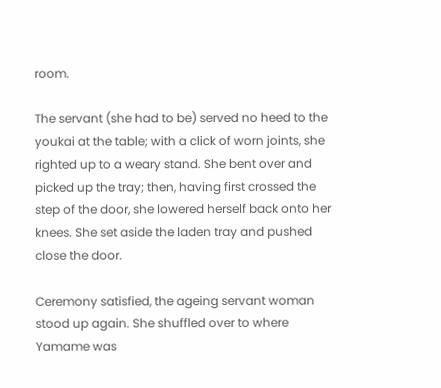room.

The servant (she had to be) served no heed to the youkai at the table; with a click of worn joints, she righted up to a weary stand. She bent over and picked up the tray; then, having first crossed the step of the door, she lowered herself back onto her knees. She set aside the laden tray and pushed close the door.

Ceremony satisfied, the ageing servant woman stood up again. She shuffled over to where Yamame was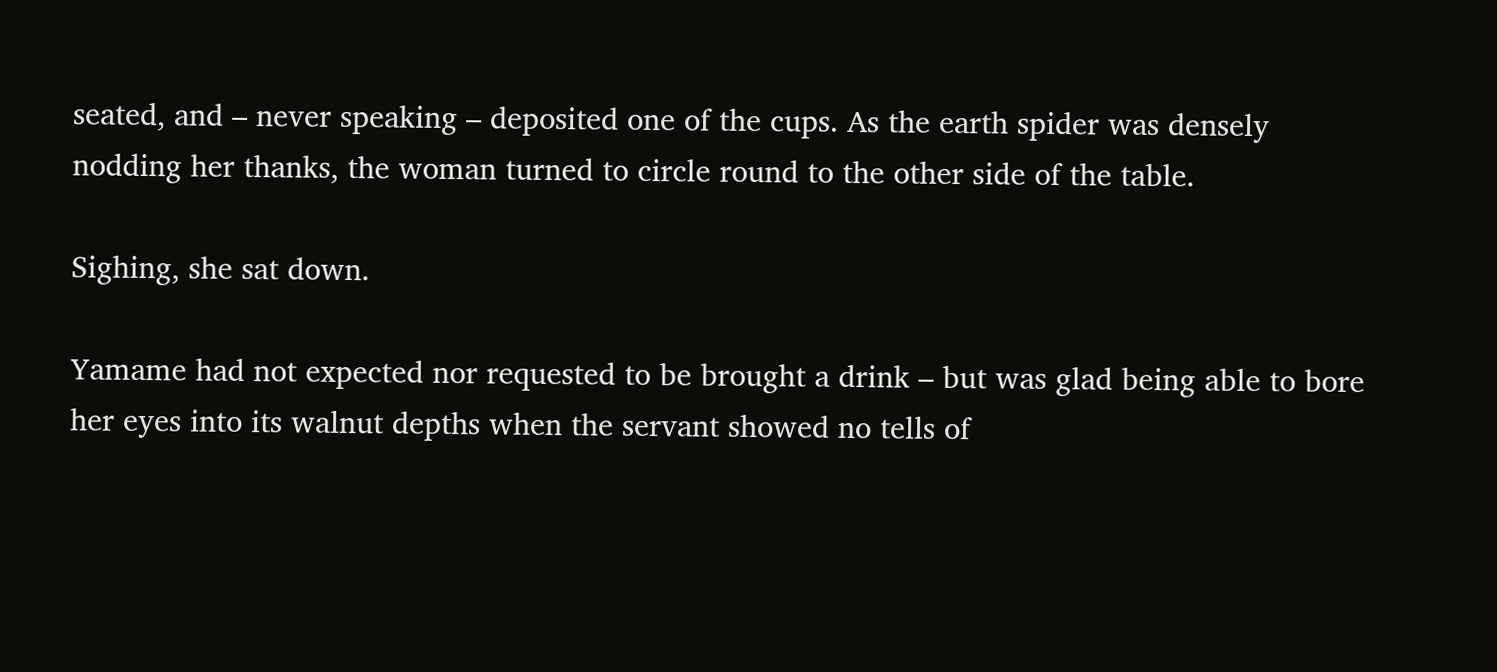seated, and – never speaking – deposited one of the cups. As the earth spider was densely nodding her thanks, the woman turned to circle round to the other side of the table.

Sighing, she sat down.

Yamame had not expected nor requested to be brought a drink – but was glad being able to bore her eyes into its walnut depths when the servant showed no tells of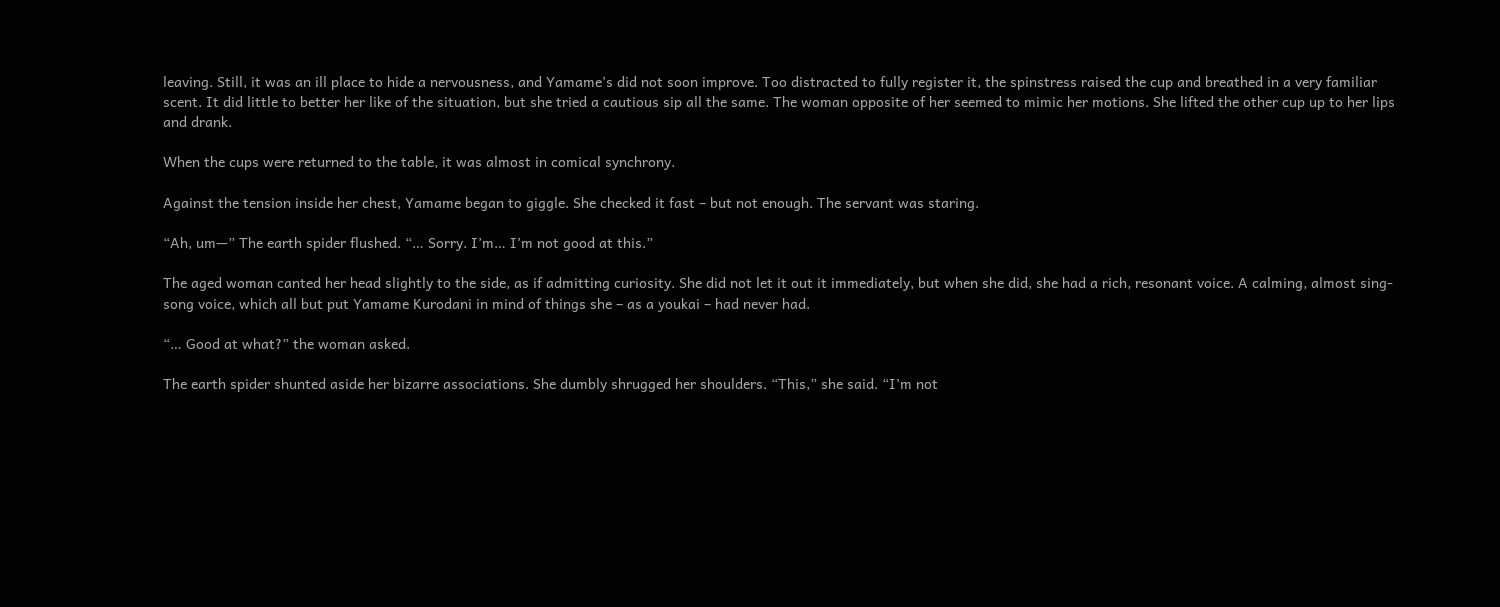leaving. Still, it was an ill place to hide a nervousness, and Yamame’s did not soon improve. Too distracted to fully register it, the spinstress raised the cup and breathed in a very familiar scent. It did little to better her like of the situation, but she tried a cautious sip all the same. The woman opposite of her seemed to mimic her motions. She lifted the other cup up to her lips and drank.

When the cups were returned to the table, it was almost in comical synchrony.

Against the tension inside her chest, Yamame began to giggle. She checked it fast – but not enough. The servant was staring.

“Ah, um—” The earth spider flushed. “… Sorry. I’m… I’m not good at this.”

The aged woman canted her head slightly to the side, as if admitting curiosity. She did not let it out it immediately, but when she did, she had a rich, resonant voice. A calming, almost sing-song voice, which all but put Yamame Kurodani in mind of things she – as a youkai – had never had.

“… Good at what?” the woman asked.

The earth spider shunted aside her bizarre associations. She dumbly shrugged her shoulders. “This,” she said. “I’m not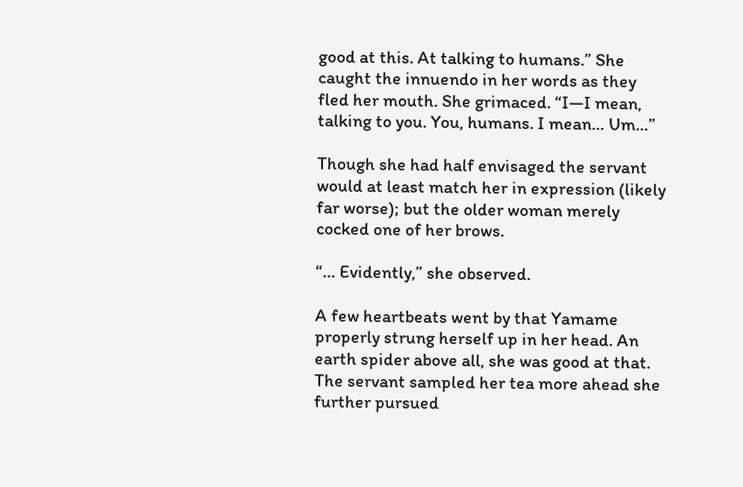good at this. At talking to humans.” She caught the innuendo in her words as they fled her mouth. She grimaced. “I—I mean, talking to you. You, humans. I mean… Um…”

Though she had half envisaged the servant would at least match her in expression (likely far worse); but the older woman merely cocked one of her brows.

“… Evidently,” she observed.

A few heartbeats went by that Yamame properly strung herself up in her head. An earth spider above all, she was good at that. The servant sampled her tea more ahead she further pursued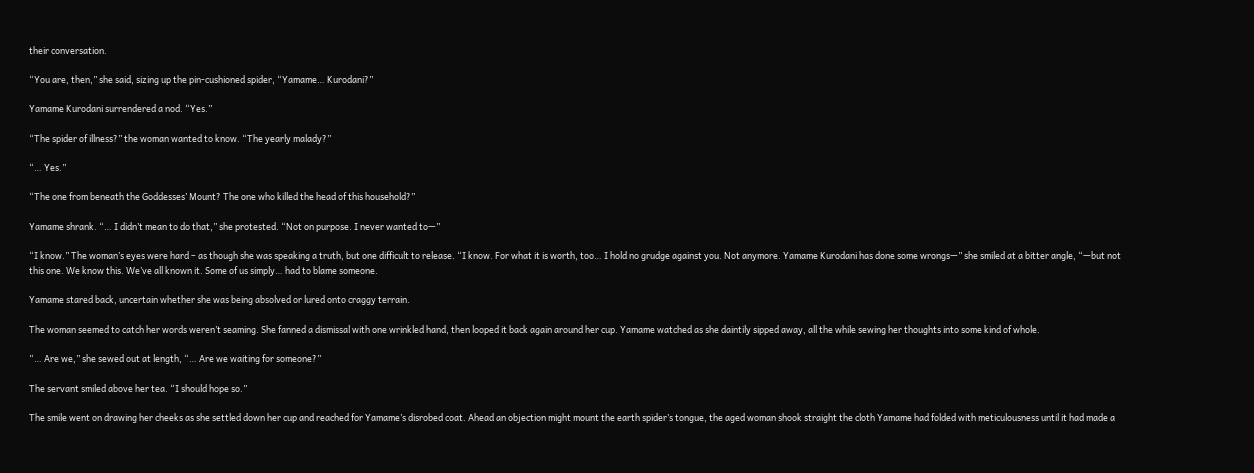their conversation.

“You are, then,” she said, sizing up the pin-cushioned spider, “Yamame… Kurodani?”

Yamame Kurodani surrendered a nod. “Yes.”

“The spider of illness?” the woman wanted to know. “The yearly malady?”

“… Yes.”

“The one from beneath the Goddesses’ Mount? The one who killed the head of this household?”

Yamame shrank. “… I didn’t mean to do that,” she protested. “Not on purpose. I never wanted to—”

“I know.” The woman’s eyes were hard – as though she was speaking a truth, but one difficult to release. “I know. For what it is worth, too… I hold no grudge against you. Not anymore. Yamame Kurodani has done some wrongs—” she smiled at a bitter angle, “—but not this one. We know this. We’ve all known it. Some of us simply… had to blame someone.

Yamame stared back, uncertain whether she was being absolved or lured onto craggy terrain.

The woman seemed to catch her words weren’t seaming. She fanned a dismissal with one wrinkled hand, then looped it back again around her cup. Yamame watched as she daintily sipped away, all the while sewing her thoughts into some kind of whole.

“… Are we,” she sewed out at length, “… Are we waiting for someone?”

The servant smiled above her tea. “I should hope so.”

The smile went on drawing her cheeks as she settled down her cup and reached for Yamame’s disrobed coat. Ahead an objection might mount the earth spider’s tongue, the aged woman shook straight the cloth Yamame had folded with meticulousness until it had made a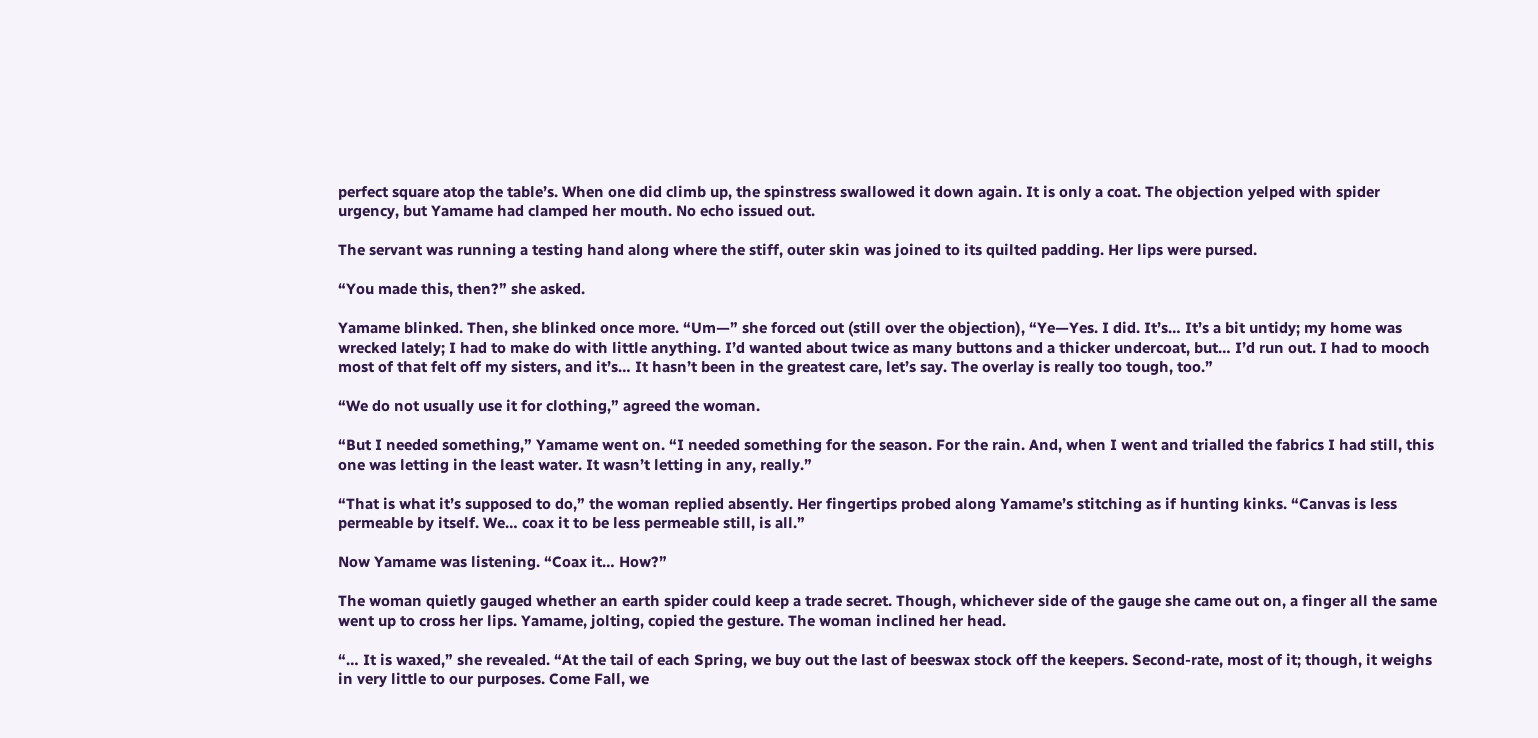perfect square atop the table’s. When one did climb up, the spinstress swallowed it down again. It is only a coat. The objection yelped with spider urgency, but Yamame had clamped her mouth. No echo issued out.

The servant was running a testing hand along where the stiff, outer skin was joined to its quilted padding. Her lips were pursed.

“You made this, then?” she asked.

Yamame blinked. Then, she blinked once more. “Um—” she forced out (still over the objection), “Ye—Yes. I did. It’s… It’s a bit untidy; my home was wrecked lately; I had to make do with little anything. I’d wanted about twice as many buttons and a thicker undercoat, but… I’d run out. I had to mooch most of that felt off my sisters, and it’s… It hasn’t been in the greatest care, let’s say. The overlay is really too tough, too.”

“We do not usually use it for clothing,” agreed the woman.

“But I needed something,” Yamame went on. “I needed something for the season. For the rain. And, when I went and trialled the fabrics I had still, this one was letting in the least water. It wasn’t letting in any, really.”

“That is what it’s supposed to do,” the woman replied absently. Her fingertips probed along Yamame’s stitching as if hunting kinks. “Canvas is less permeable by itself. We… coax it to be less permeable still, is all.”

Now Yamame was listening. “Coax it… How?”

The woman quietly gauged whether an earth spider could keep a trade secret. Though, whichever side of the gauge she came out on, a finger all the same went up to cross her lips. Yamame, jolting, copied the gesture. The woman inclined her head.

“… It is waxed,” she revealed. “At the tail of each Spring, we buy out the last of beeswax stock off the keepers. Second-rate, most of it; though, it weighs in very little to our purposes. Come Fall, we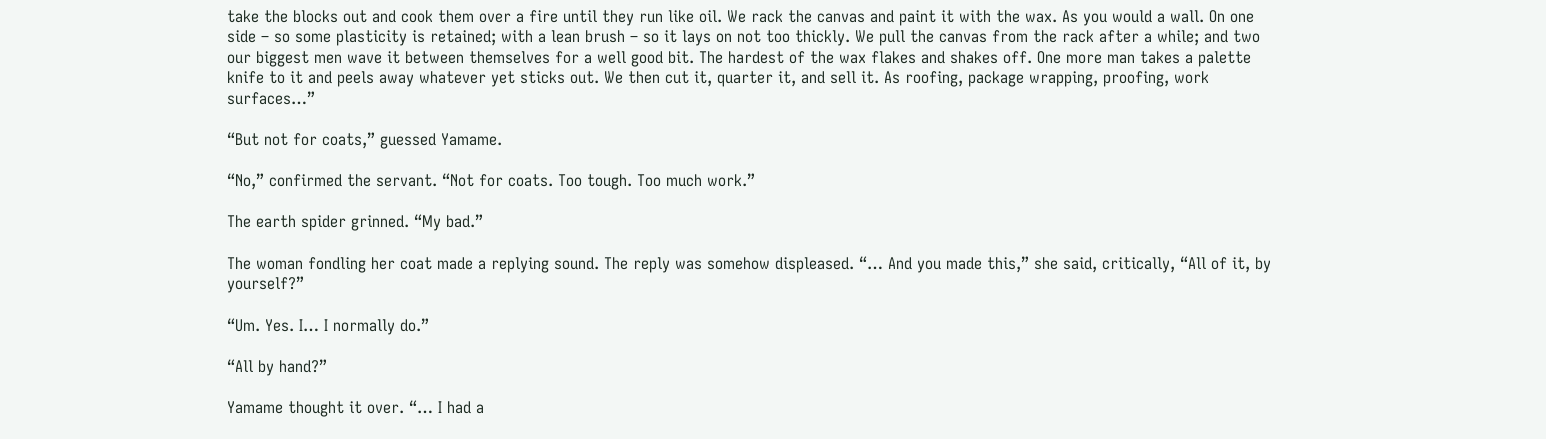take the blocks out and cook them over a fire until they run like oil. We rack the canvas and paint it with the wax. As you would a wall. On one side – so some plasticity is retained; with a lean brush – so it lays on not too thickly. We pull the canvas from the rack after a while; and two our biggest men wave it between themselves for a well good bit. The hardest of the wax flakes and shakes off. One more man takes a palette knife to it and peels away whatever yet sticks out. We then cut it, quarter it, and sell it. As roofing, package wrapping, proofing, work surfaces…”

“But not for coats,” guessed Yamame.

“No,” confirmed the servant. “Not for coats. Too tough. Too much work.”

The earth spider grinned. “My bad.”

The woman fondling her coat made a replying sound. The reply was somehow displeased. “… And you made this,” she said, critically, “All of it, by yourself?”

“Um. Yes. I… I normally do.”

“All by hand?”

Yamame thought it over. “… I had a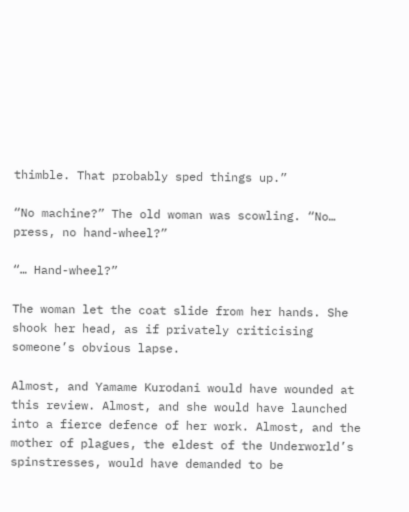thimble. That probably sped things up.”

“No machine?” The old woman was scowling. “No… press, no hand-wheel?”

“… Hand-wheel?”

The woman let the coat slide from her hands. She shook her head, as if privately criticising someone’s obvious lapse.

Almost, and Yamame Kurodani would have wounded at this review. Almost, and she would have launched into a fierce defence of her work. Almost, and the mother of plagues, the eldest of the Underworld’s spinstresses, would have demanded to be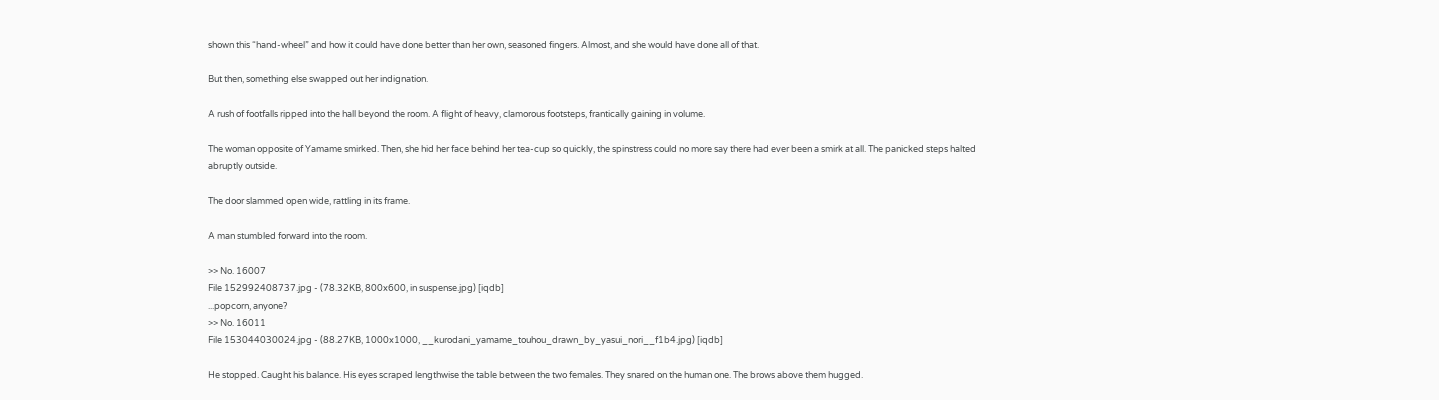shown this “hand-wheel” and how it could have done better than her own, seasoned fingers. Almost, and she would have done all of that.

But then, something else swapped out her indignation.

A rush of footfalls ripped into the hall beyond the room. A flight of heavy, clamorous footsteps, frantically gaining in volume.

The woman opposite of Yamame smirked. Then, she hid her face behind her tea-cup so quickly, the spinstress could no more say there had ever been a smirk at all. The panicked steps halted abruptly outside.

The door slammed open wide, rattling in its frame.

A man stumbled forward into the room.

>> No. 16007
File 152992408737.jpg - (78.32KB, 800x600, in suspense.jpg) [iqdb]
...popcorn, anyone?
>> No. 16011
File 153044030024.jpg - (88.27KB, 1000x1000, __kurodani_yamame_touhou_drawn_by_yasui_nori__f1b4.jpg) [iqdb]

He stopped. Caught his balance. His eyes scraped lengthwise the table between the two females. They snared on the human one. The brows above them hugged.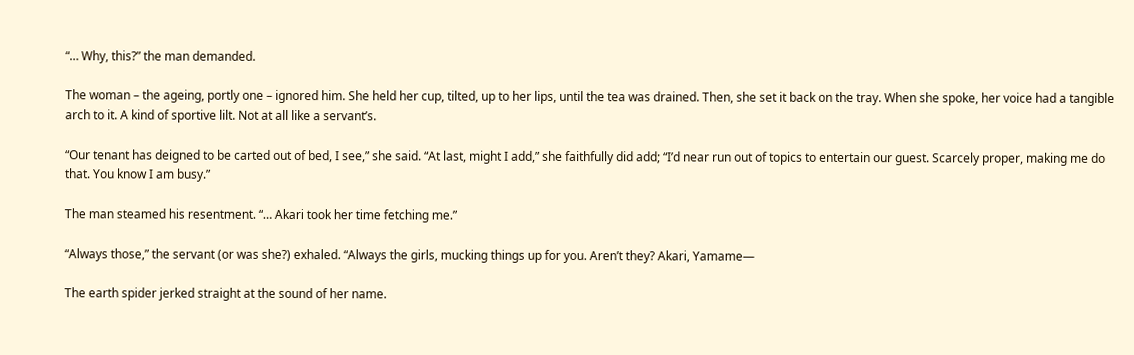“… Why, this?” the man demanded.

The woman – the ageing, portly one – ignored him. She held her cup, tilted, up to her lips, until the tea was drained. Then, she set it back on the tray. When she spoke, her voice had a tangible arch to it. A kind of sportive lilt. Not at all like a servant’s.

“Our tenant has deigned to be carted out of bed, I see,” she said. “At last, might I add,” she faithfully did add; “I’d near run out of topics to entertain our guest. Scarcely proper, making me do that. You know I am busy.”

The man steamed his resentment. “… Akari took her time fetching me.”

“Always those,” the servant (or was she?) exhaled. “Always the girls, mucking things up for you. Aren’t they? Akari, Yamame—

The earth spider jerked straight at the sound of her name.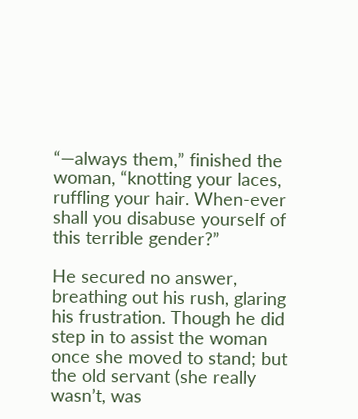“—always them,” finished the woman, “knotting your laces, ruffling your hair. When-ever shall you disabuse yourself of this terrible gender?”

He secured no answer, breathing out his rush, glaring his frustration. Though he did step in to assist the woman once she moved to stand; but the old servant (she really wasn’t, was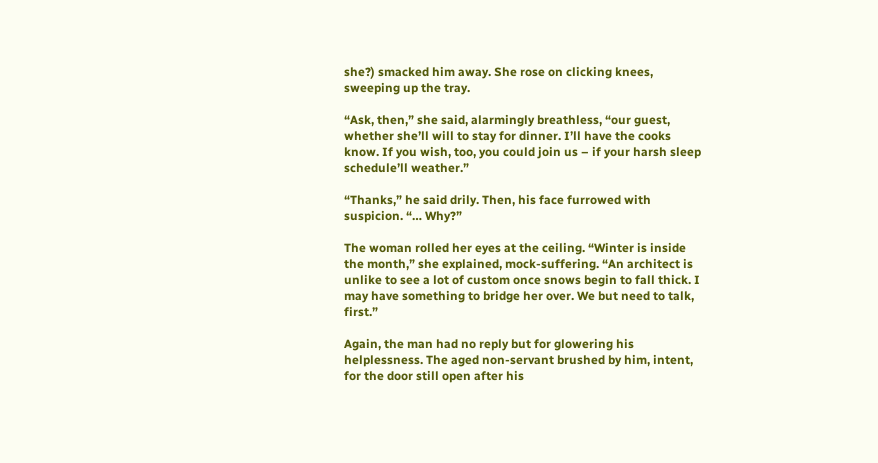she?) smacked him away. She rose on clicking knees, sweeping up the tray.

“Ask, then,” she said, alarmingly breathless, “our guest, whether she’ll will to stay for dinner. I’ll have the cooks know. If you wish, too, you could join us – if your harsh sleep schedule’ll weather.”

“Thanks,” he said drily. Then, his face furrowed with suspicion. “… Why?”

The woman rolled her eyes at the ceiling. “Winter is inside the month,” she explained, mock-suffering. “An architect is unlike to see a lot of custom once snows begin to fall thick. I may have something to bridge her over. We but need to talk, first.”

Again, the man had no reply but for glowering his helplessness. The aged non-servant brushed by him, intent, for the door still open after his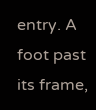entry. A foot past its frame,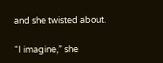and she twisted about.

“I imagine,” she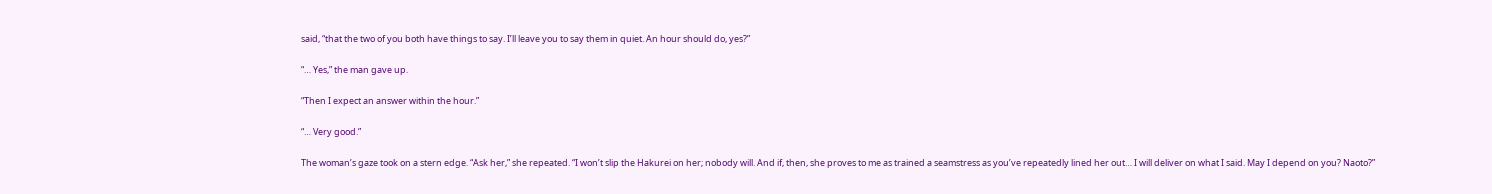said, “that the two of you both have things to say. I’ll leave you to say them in quiet. An hour should do, yes?”

“… Yes,” the man gave up.

“Then I expect an answer within the hour.”

“… Very good.”

The woman’s gaze took on a stern edge. “Ask her,” she repeated. “I won’t slip the Hakurei on her; nobody will. And if, then, she proves to me as trained a seamstress as you’ve repeatedly lined her out… I will deliver on what I said. May I depend on you? Naoto?”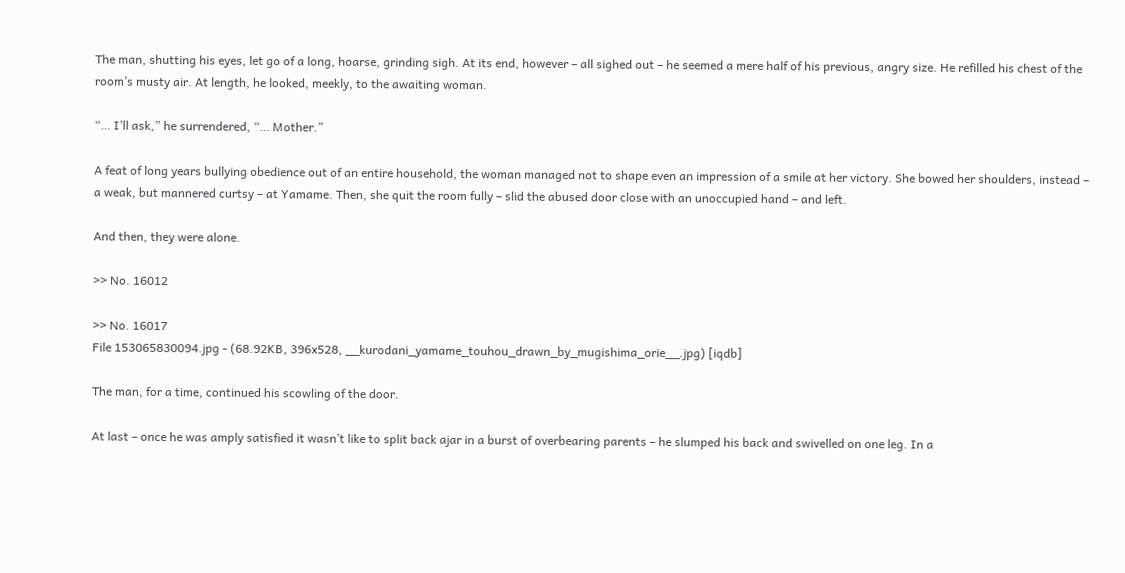The man, shutting his eyes, let go of a long, hoarse, grinding sigh. At its end, however – all sighed out – he seemed a mere half of his previous, angry size. He refilled his chest of the room’s musty air. At length, he looked, meekly, to the awaiting woman.

“… I’ll ask,” he surrendered, “… Mother.”

A feat of long years bullying obedience out of an entire household, the woman managed not to shape even an impression of a smile at her victory. She bowed her shoulders, instead – a weak, but mannered curtsy – at Yamame. Then, she quit the room fully – slid the abused door close with an unoccupied hand – and left.

And then, they were alone.

>> No. 16012

>> No. 16017
File 153065830094.jpg - (68.92KB, 396x528, __kurodani_yamame_touhou_drawn_by_mugishima_orie__.jpg) [iqdb]

The man, for a time, continued his scowling of the door.

At last – once he was amply satisfied it wasn’t like to split back ajar in a burst of overbearing parents – he slumped his back and swivelled on one leg. In a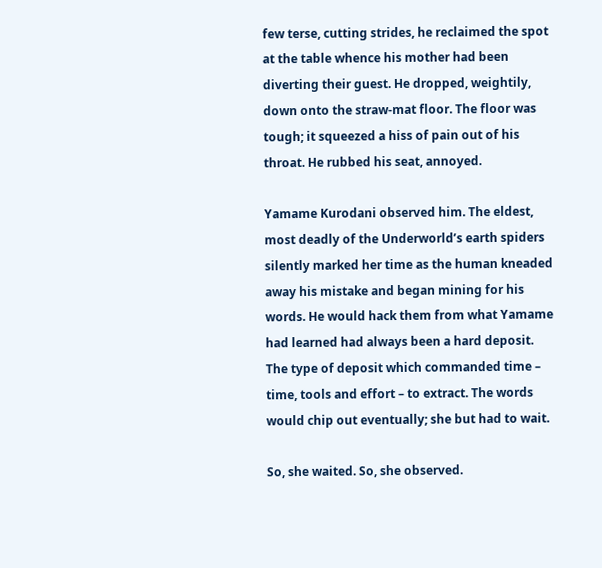few terse, cutting strides, he reclaimed the spot at the table whence his mother had been diverting their guest. He dropped, weightily, down onto the straw-mat floor. The floor was tough; it squeezed a hiss of pain out of his throat. He rubbed his seat, annoyed.

Yamame Kurodani observed him. The eldest, most deadly of the Underworld’s earth spiders silently marked her time as the human kneaded away his mistake and began mining for his words. He would hack them from what Yamame had learned had always been a hard deposit. The type of deposit which commanded time – time, tools and effort – to extract. The words would chip out eventually; she but had to wait.

So, she waited. So, she observed.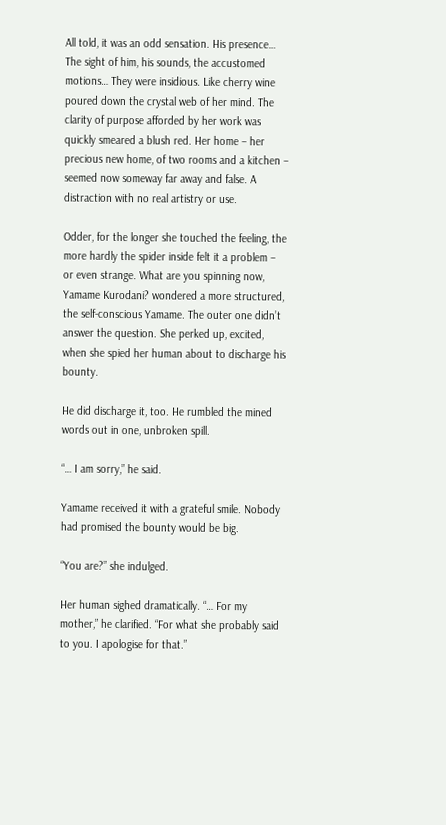All told, it was an odd sensation. His presence… The sight of him, his sounds, the accustomed motions… They were insidious. Like cherry wine poured down the crystal web of her mind. The clarity of purpose afforded by her work was quickly smeared a blush red. Her home – her precious new home, of two rooms and a kitchen – seemed now someway far away and false. A distraction with no real artistry or use.

Odder, for the longer she touched the feeling, the more hardly the spider inside felt it a problem – or even strange. What are you spinning now, Yamame Kurodani? wondered a more structured, the self-conscious Yamame. The outer one didn’t answer the question. She perked up, excited, when she spied her human about to discharge his bounty.

He did discharge it, too. He rumbled the mined words out in one, unbroken spill.

“… I am sorry,” he said.

Yamame received it with a grateful smile. Nobody had promised the bounty would be big.

“You are?” she indulged.

Her human sighed dramatically. “… For my mother,” he clarified. “For what she probably said to you. I apologise for that.”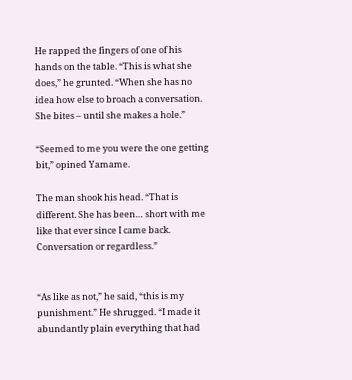He rapped the fingers of one of his hands on the table. “This is what she does,” he grunted. “When she has no idea how else to broach a conversation. She bites – until she makes a hole.”

“Seemed to me you were the one getting bit,” opined Yamame.

The man shook his head. “That is different. She has been… short with me like that ever since I came back. Conversation or regardless.”


“As like as not,” he said, “this is my punishment.” He shrugged. “I made it abundantly plain everything that had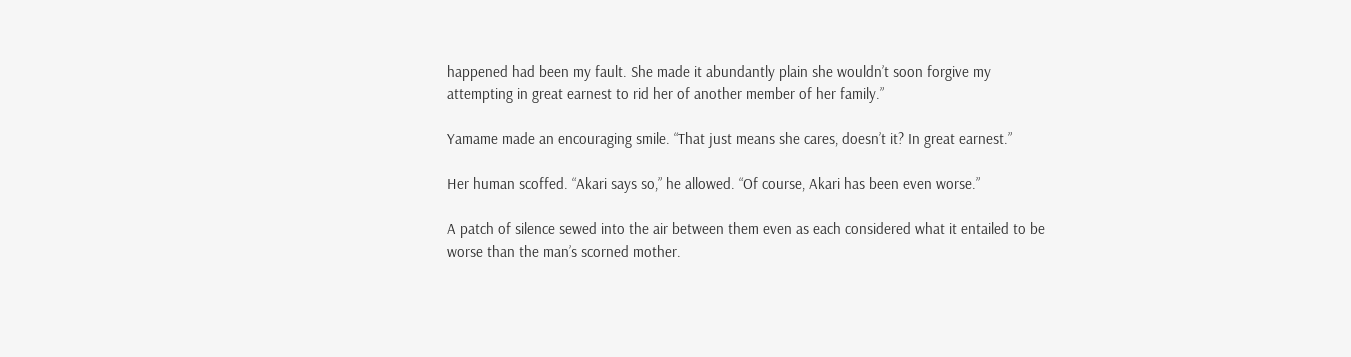happened had been my fault. She made it abundantly plain she wouldn’t soon forgive my attempting in great earnest to rid her of another member of her family.”

Yamame made an encouraging smile. “That just means she cares, doesn’t it? In great earnest.”

Her human scoffed. “Akari says so,” he allowed. “Of course, Akari has been even worse.”

A patch of silence sewed into the air between them even as each considered what it entailed to be worse than the man’s scorned mother.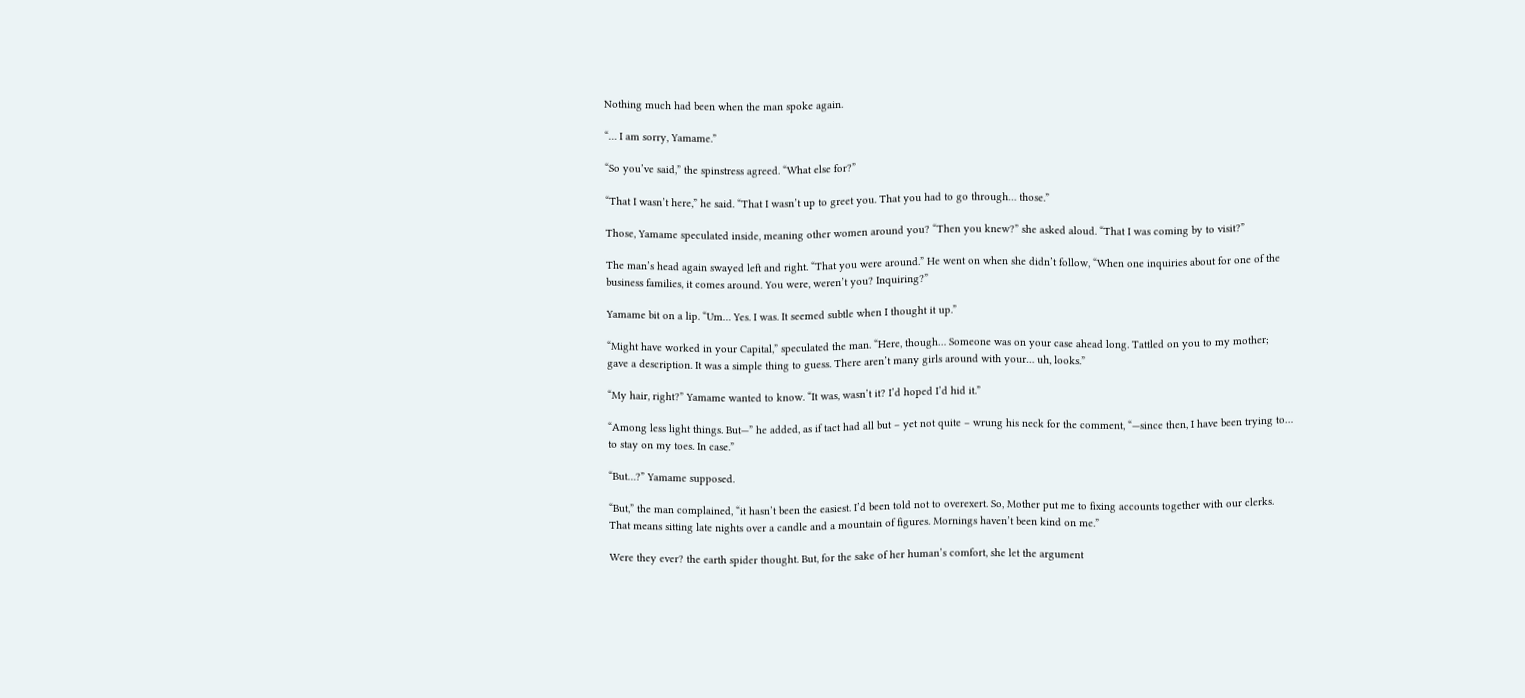Nothing much had been when the man spoke again.

“… I am sorry, Yamame.”

“So you’ve said,” the spinstress agreed. “What else for?”

“That I wasn’t here,” he said. “That I wasn’t up to greet you. That you had to go through… those.”

Those, Yamame speculated inside, meaning other women around you? “Then you knew?” she asked aloud. “That I was coming by to visit?”

The man’s head again swayed left and right. “That you were around.” He went on when she didn’t follow, “When one inquiries about for one of the business families, it comes around. You were, weren’t you? Inquiring?”

Yamame bit on a lip. “Um… Yes. I was. It seemed subtle when I thought it up.”

“Might have worked in your Capital,” speculated the man. “Here, though… Someone was on your case ahead long. Tattled on you to my mother; gave a description. It was a simple thing to guess. There aren’t many girls around with your… uh, looks.”

“My hair, right?” Yamame wanted to know. “It was, wasn’t it? I’d hoped I’d hid it.”

“Among less light things. But—” he added, as if tact had all but – yet not quite – wrung his neck for the comment, “—since then, I have been trying to… to stay on my toes. In case.”

“But…?” Yamame supposed.

“But,” the man complained, “it hasn’t been the easiest. I’d been told not to overexert. So, Mother put me to fixing accounts together with our clerks. That means sitting late nights over a candle and a mountain of figures. Mornings haven’t been kind on me.”

Were they ever? the earth spider thought. But, for the sake of her human’s comfort, she let the argument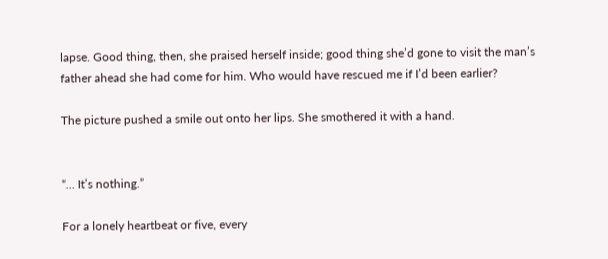lapse. Good thing, then, she praised herself inside; good thing she’d gone to visit the man’s father ahead she had come for him. Who would have rescued me if I’d been earlier?

The picture pushed a smile out onto her lips. She smothered it with a hand.


“… It’s nothing.”

For a lonely heartbeat or five, every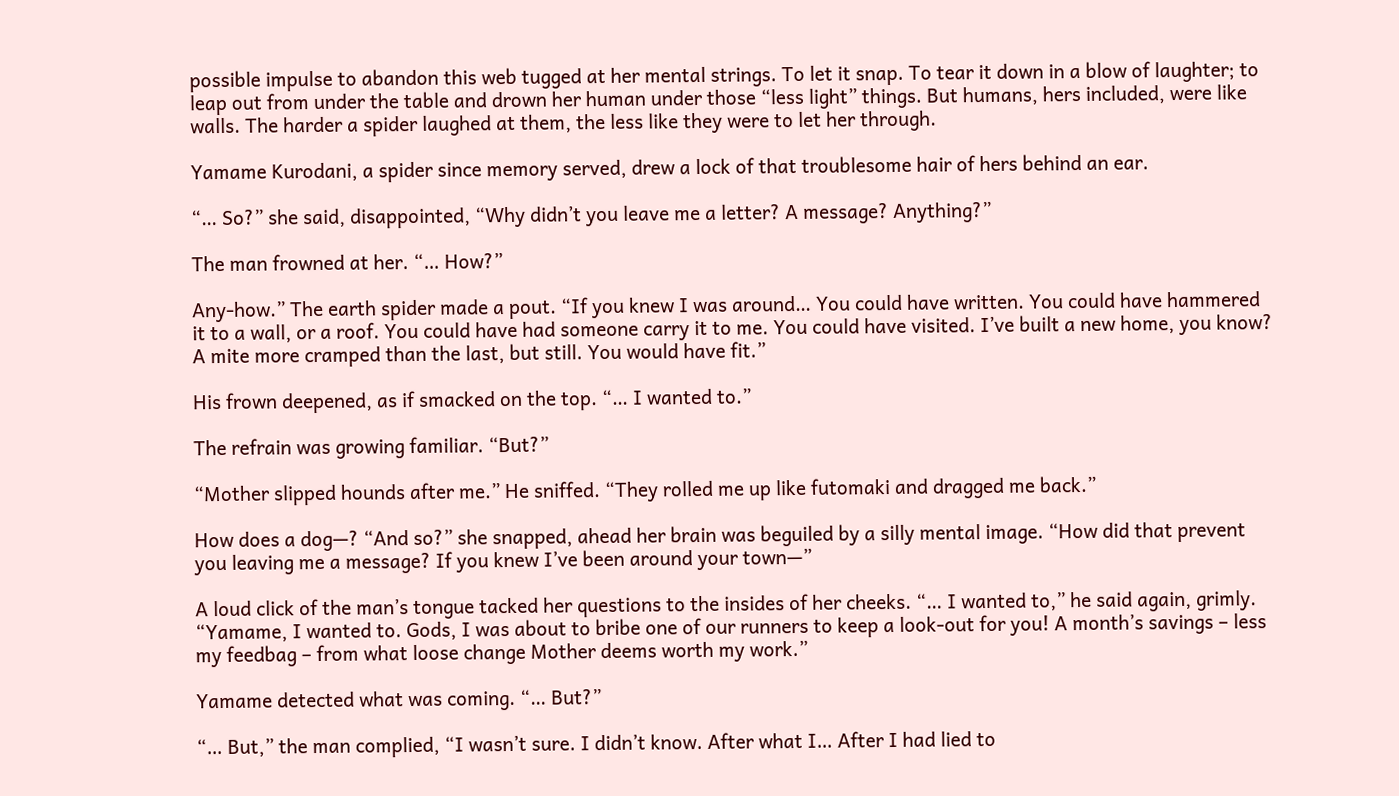possible impulse to abandon this web tugged at her mental strings. To let it snap. To tear it down in a blow of laughter; to leap out from under the table and drown her human under those “less light” things. But humans, hers included, were like walls. The harder a spider laughed at them, the less like they were to let her through.

Yamame Kurodani, a spider since memory served, drew a lock of that troublesome hair of hers behind an ear.

“… So?” she said, disappointed, “Why didn’t you leave me a letter? A message? Anything?”

The man frowned at her. “… How?”

Any-how.” The earth spider made a pout. “If you knew I was around… You could have written. You could have hammered it to a wall, or a roof. You could have had someone carry it to me. You could have visited. I’ve built a new home, you know? A mite more cramped than the last, but still. You would have fit.”

His frown deepened, as if smacked on the top. “… I wanted to.”

The refrain was growing familiar. “But?”

“Mother slipped hounds after me.” He sniffed. “They rolled me up like futomaki and dragged me back.”

How does a dog—? “And so?” she snapped, ahead her brain was beguiled by a silly mental image. “How did that prevent you leaving me a message? If you knew I’ve been around your town—”

A loud click of the man’s tongue tacked her questions to the insides of her cheeks. “… I wanted to,” he said again, grimly. “Yamame, I wanted to. Gods, I was about to bribe one of our runners to keep a look-out for you! A month’s savings – less my feedbag – from what loose change Mother deems worth my work.”

Yamame detected what was coming. “… But?”

“… But,” the man complied, “I wasn’t sure. I didn’t know. After what I… After I had lied to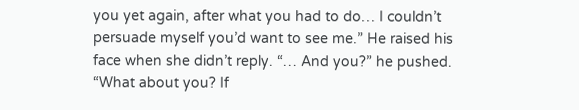you yet again, after what you had to do… I couldn’t persuade myself you’d want to see me.” He raised his face when she didn’t reply. “… And you?” he pushed. “What about you? If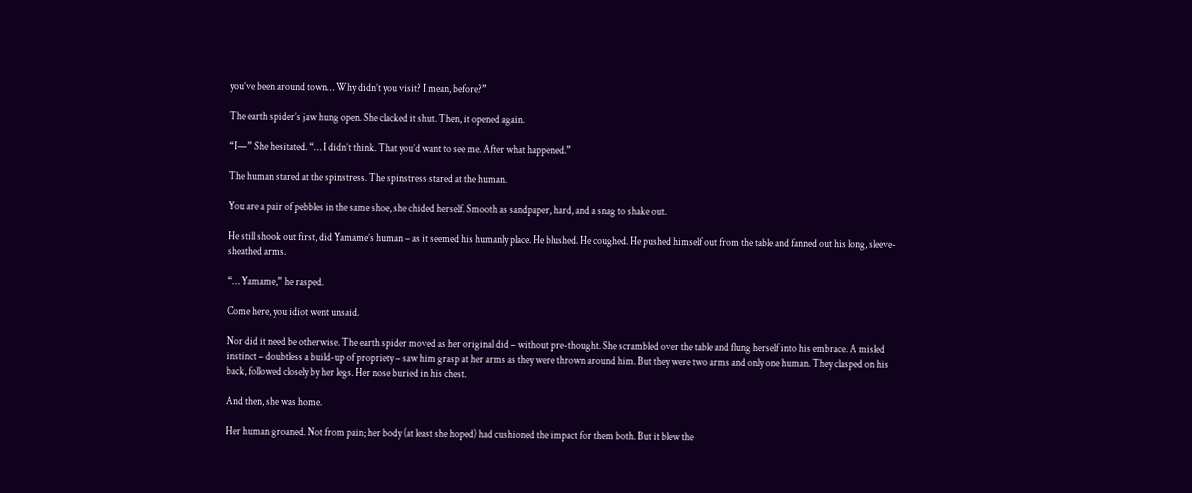you’ve been around town… Why didn’t you visit? I mean, before?”

The earth spider’s jaw hung open. She clacked it shut. Then, it opened again.

“I—” She hesitated. “… I didn’t think. That you’d want to see me. After what happened.”

The human stared at the spinstress. The spinstress stared at the human.

You are a pair of pebbles in the same shoe, she chided herself. Smooth as sandpaper, hard, and a snag to shake out.

He still shook out first, did Yamame’s human – as it seemed his humanly place. He blushed. He coughed. He pushed himself out from the table and fanned out his long, sleeve-sheathed arms.

“… Yamame,” he rasped.

Come here, you idiot went unsaid.

Nor did it need be otherwise. The earth spider moved as her original did – without pre-thought. She scrambled over the table and flung herself into his embrace. A misled instinct – doubtless a build-up of propriety – saw him grasp at her arms as they were thrown around him. But they were two arms and only one human. They clasped on his back, followed closely by her legs. Her nose buried in his chest.

And then, she was home.

Her human groaned. Not from pain; her body (at least she hoped) had cushioned the impact for them both. But it blew the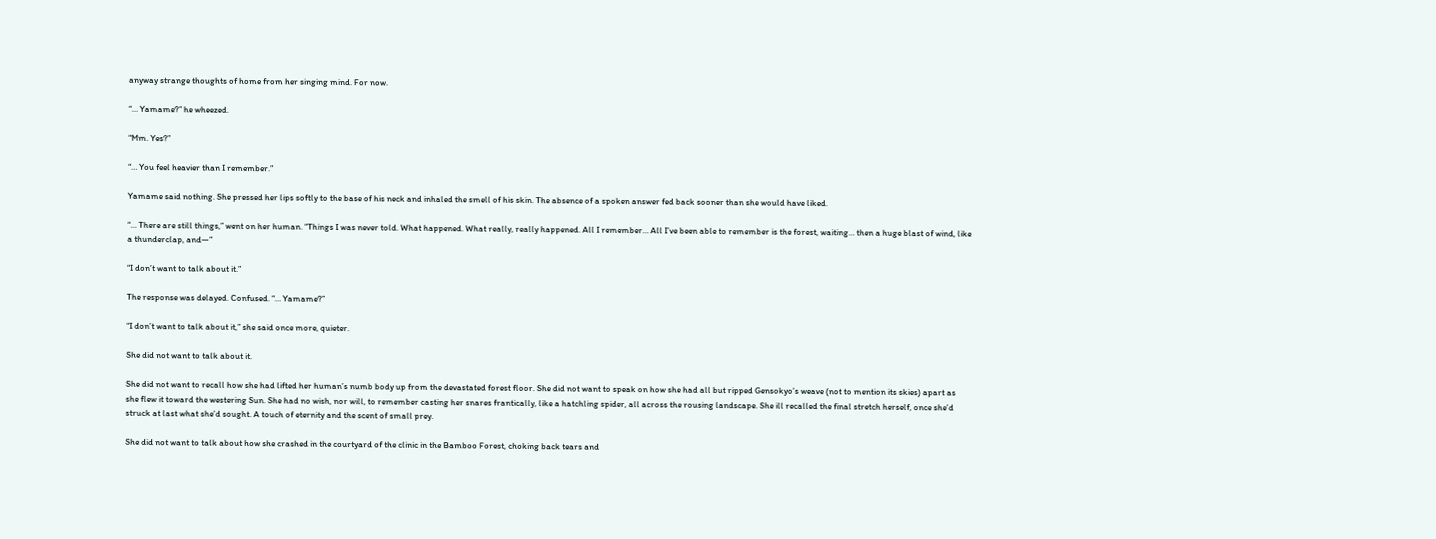anyway strange thoughts of home from her singing mind. For now.

“… Yamame?” he wheezed.

“Mm. Yes?”

“… You feel heavier than I remember.”

Yamame said nothing. She pressed her lips softly to the base of his neck and inhaled the smell of his skin. The absence of a spoken answer fed back sooner than she would have liked.

“… There are still things,” went on her human. “Things I was never told. What happened. What really, really happened. All I remember… All I’ve been able to remember is the forest, waiting… then a huge blast of wind, like a thunderclap, and—”

“I don’t want to talk about it.”

The response was delayed. Confused. “… Yamame?”

“I don’t want to talk about it,” she said once more, quieter.

She did not want to talk about it.

She did not want to recall how she had lifted her human’s numb body up from the devastated forest floor. She did not want to speak on how she had all but ripped Gensokyo’s weave (not to mention its skies) apart as she flew it toward the westering Sun. She had no wish, nor will, to remember casting her snares frantically, like a hatchling spider, all across the rousing landscape. She ill recalled the final stretch herself, once she’d struck at last what she’d sought. A touch of eternity and the scent of small prey.

She did not want to talk about how she crashed in the courtyard of the clinic in the Bamboo Forest, choking back tears and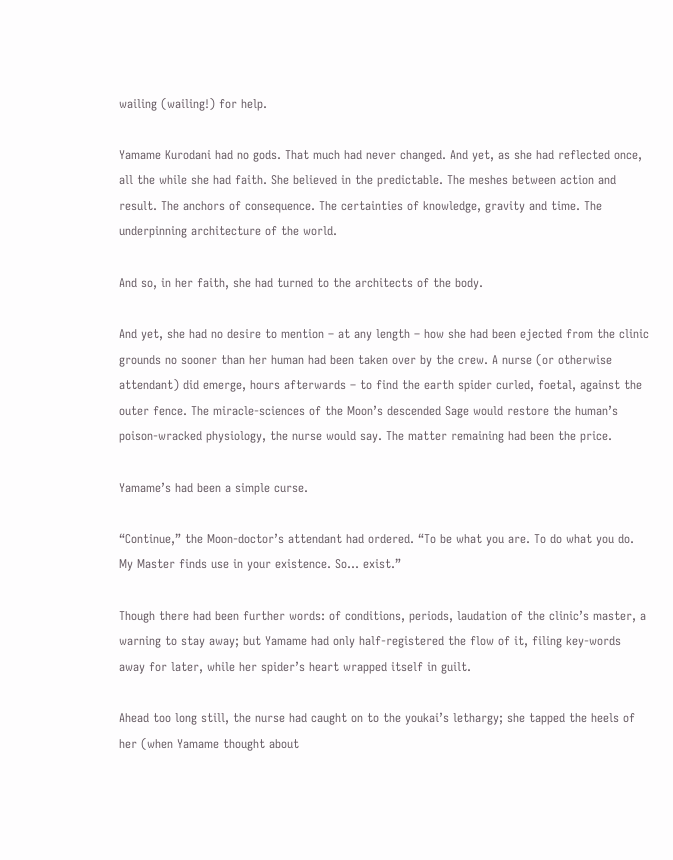wailing (wailing!) for help.

Yamame Kurodani had no gods. That much had never changed. And yet, as she had reflected once, all the while she had faith. She believed in the predictable. The meshes between action and result. The anchors of consequence. The certainties of knowledge, gravity and time. The underpinning architecture of the world.

And so, in her faith, she had turned to the architects of the body.

And yet, she had no desire to mention – at any length – how she had been ejected from the clinic grounds no sooner than her human had been taken over by the crew. A nurse (or otherwise attendant) did emerge, hours afterwards – to find the earth spider curled, foetal, against the outer fence. The miracle-sciences of the Moon’s descended Sage would restore the human’s poison-wracked physiology, the nurse would say. The matter remaining had been the price.

Yamame’s had been a simple curse.

“Continue,” the Moon-doctor’s attendant had ordered. “To be what you are. To do what you do. My Master finds use in your existence. So… exist.”

Though there had been further words: of conditions, periods, laudation of the clinic’s master, a warning to stay away; but Yamame had only half-registered the flow of it, filing key-words away for later, while her spider’s heart wrapped itself in guilt.

Ahead too long still, the nurse had caught on to the youkai’s lethargy; she tapped the heels of her (when Yamame thought about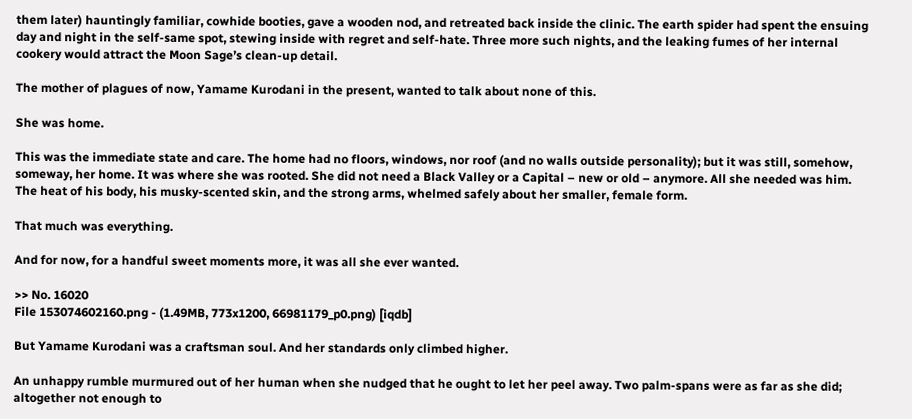them later) hauntingly familiar, cowhide booties, gave a wooden nod, and retreated back inside the clinic. The earth spider had spent the ensuing day and night in the self-same spot, stewing inside with regret and self-hate. Three more such nights, and the leaking fumes of her internal cookery would attract the Moon Sage’s clean-up detail.

The mother of plagues of now, Yamame Kurodani in the present, wanted to talk about none of this.

She was home.

This was the immediate state and care. The home had no floors, windows, nor roof (and no walls outside personality); but it was still, somehow, someway, her home. It was where she was rooted. She did not need a Black Valley or a Capital – new or old – anymore. All she needed was him. The heat of his body, his musky-scented skin, and the strong arms, whelmed safely about her smaller, female form.

That much was everything.

And for now, for a handful sweet moments more, it was all she ever wanted.

>> No. 16020
File 153074602160.png - (1.49MB, 773x1200, 66981179_p0.png) [iqdb]

But Yamame Kurodani was a craftsman soul. And her standards only climbed higher.

An unhappy rumble murmured out of her human when she nudged that he ought to let her peel away. Two palm-spans were as far as she did; altogether not enough to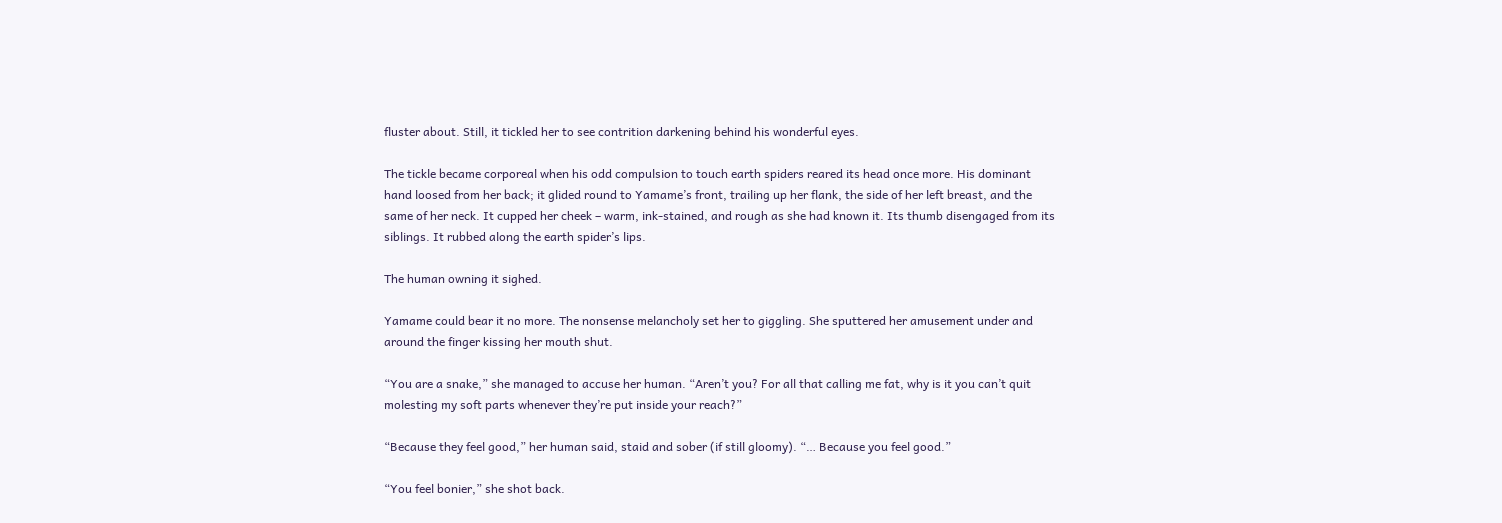fluster about. Still, it tickled her to see contrition darkening behind his wonderful eyes.

The tickle became corporeal when his odd compulsion to touch earth spiders reared its head once more. His dominant hand loosed from her back; it glided round to Yamame’s front, trailing up her flank, the side of her left breast, and the same of her neck. It cupped her cheek – warm, ink-stained, and rough as she had known it. Its thumb disengaged from its siblings. It rubbed along the earth spider’s lips.

The human owning it sighed.

Yamame could bear it no more. The nonsense melancholy set her to giggling. She sputtered her amusement under and around the finger kissing her mouth shut.

“You are a snake,” she managed to accuse her human. “Aren’t you? For all that calling me fat, why is it you can’t quit molesting my soft parts whenever they’re put inside your reach?”

“Because they feel good,” her human said, staid and sober (if still gloomy). “… Because you feel good.”

“You feel bonier,” she shot back.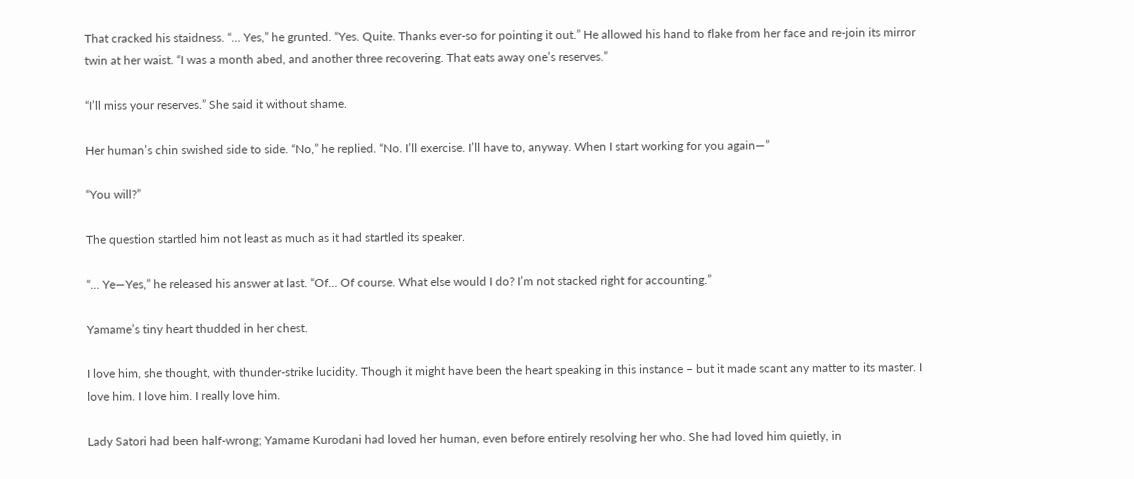That cracked his staidness. “… Yes,” he grunted. “Yes. Quite. Thanks ever-so for pointing it out.” He allowed his hand to flake from her face and re-join its mirror twin at her waist. “I was a month abed, and another three recovering. That eats away one’s reserves.”

“I’ll miss your reserves.” She said it without shame.

Her human’s chin swished side to side. “No,” he replied. “No. I’ll exercise. I’ll have to, anyway. When I start working for you again—”

“You will?”

The question startled him not least as much as it had startled its speaker.

“… Ye—Yes,” he released his answer at last. “Of… Of course. What else would I do? I’m not stacked right for accounting.”

Yamame’s tiny heart thudded in her chest.

I love him, she thought, with thunder-strike lucidity. Though it might have been the heart speaking in this instance – but it made scant any matter to its master. I love him. I love him. I really love him.

Lady Satori had been half-wrong; Yamame Kurodani had loved her human, even before entirely resolving her who. She had loved him quietly, in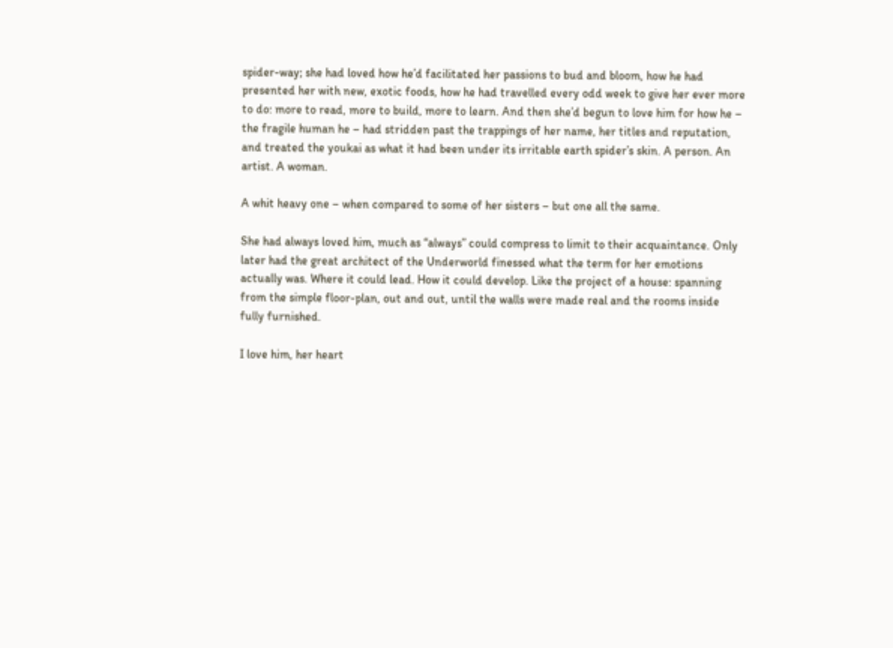spider-way; she had loved how he’d facilitated her passions to bud and bloom, how he had presented her with new, exotic foods, how he had travelled every odd week to give her ever more to do: more to read, more to build, more to learn. And then she’d begun to love him for how he – the fragile human he – had stridden past the trappings of her name, her titles and reputation, and treated the youkai as what it had been under its irritable earth spider’s skin. A person. An artist. A woman.

A whit heavy one – when compared to some of her sisters – but one all the same.

She had always loved him, much as “always” could compress to limit to their acquaintance. Only later had the great architect of the Underworld finessed what the term for her emotions actually was. Where it could lead. How it could develop. Like the project of a house: spanning from the simple floor-plan, out and out, until the walls were made real and the rooms inside fully furnished.

I love him, her heart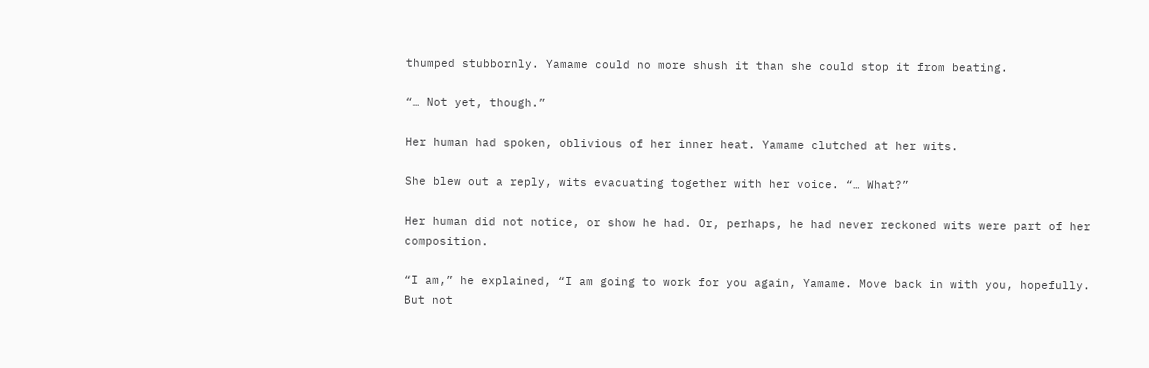thumped stubbornly. Yamame could no more shush it than she could stop it from beating.

“… Not yet, though.”

Her human had spoken, oblivious of her inner heat. Yamame clutched at her wits.

She blew out a reply, wits evacuating together with her voice. “… What?”

Her human did not notice, or show he had. Or, perhaps, he had never reckoned wits were part of her composition.

“I am,” he explained, “I am going to work for you again, Yamame. Move back in with you, hopefully. But not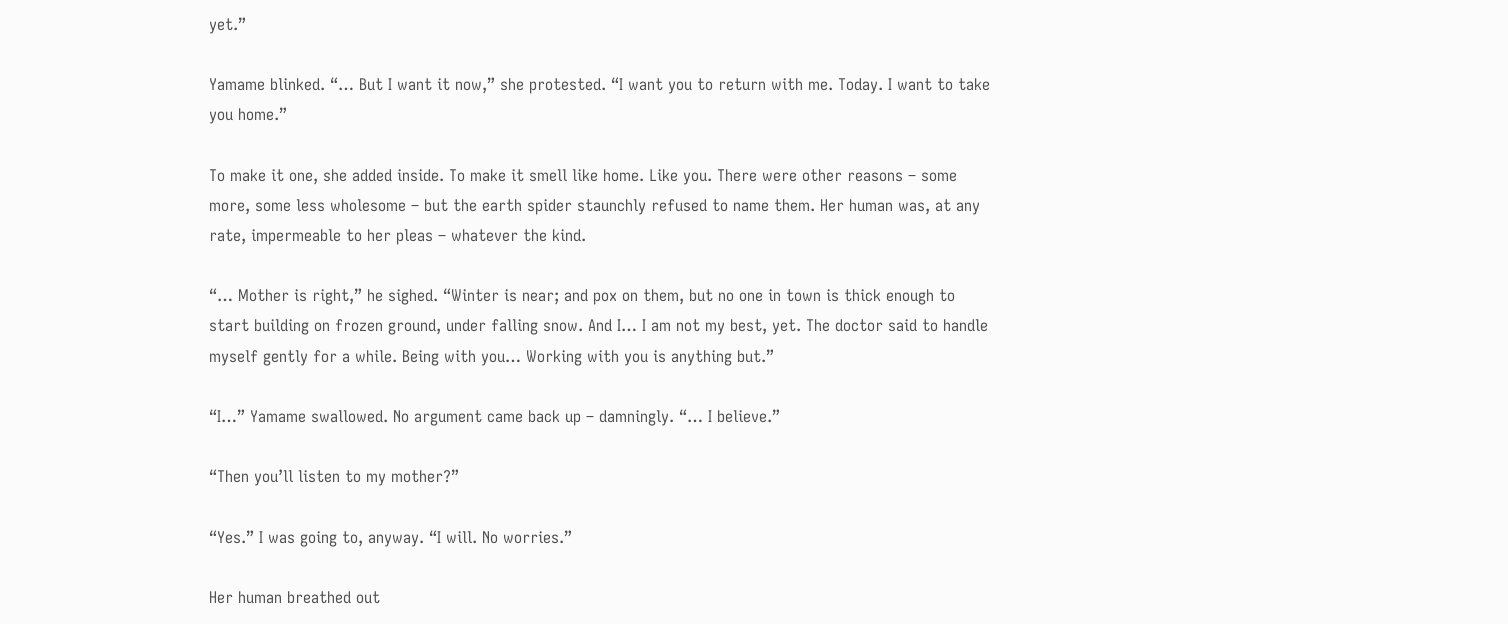yet.”

Yamame blinked. “… But I want it now,” she protested. “I want you to return with me. Today. I want to take you home.”

To make it one, she added inside. To make it smell like home. Like you. There were other reasons – some more, some less wholesome – but the earth spider staunchly refused to name them. Her human was, at any rate, impermeable to her pleas – whatever the kind.

“… Mother is right,” he sighed. “Winter is near; and pox on them, but no one in town is thick enough to start building on frozen ground, under falling snow. And I… I am not my best, yet. The doctor said to handle myself gently for a while. Being with you… Working with you is anything but.”

“I…” Yamame swallowed. No argument came back up – damningly. “… I believe.”

“Then you’ll listen to my mother?”

“Yes.” I was going to, anyway. “I will. No worries.”

Her human breathed out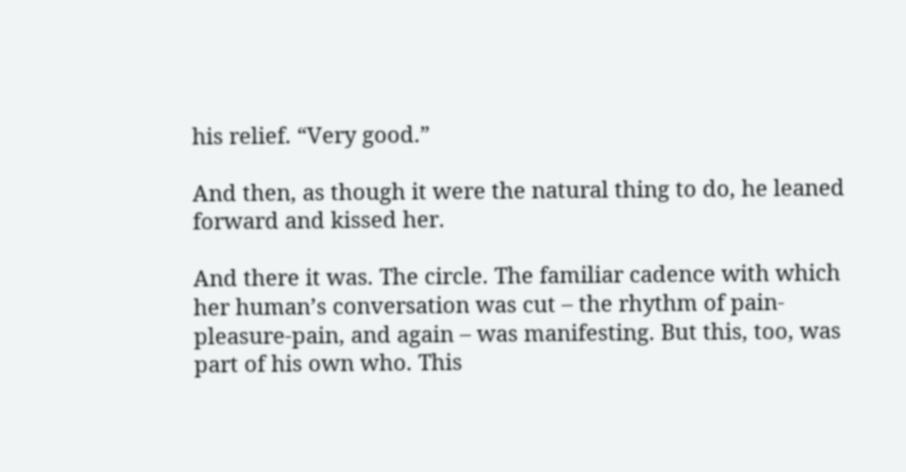his relief. “Very good.”

And then, as though it were the natural thing to do, he leaned forward and kissed her.

And there it was. The circle. The familiar cadence with which her human’s conversation was cut – the rhythm of pain-pleasure-pain, and again – was manifesting. But this, too, was part of his own who. This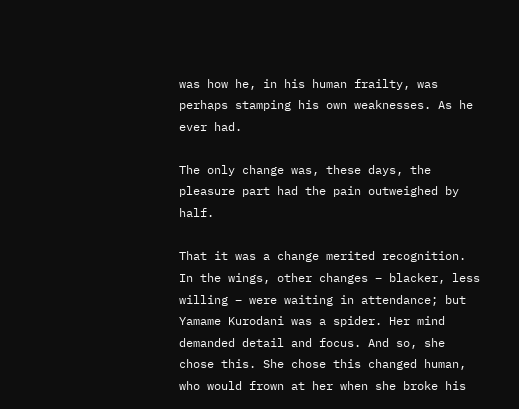was how he, in his human frailty, was perhaps stamping his own weaknesses. As he ever had.

The only change was, these days, the pleasure part had the pain outweighed by half.

That it was a change merited recognition. In the wings, other changes – blacker, less willing – were waiting in attendance; but Yamame Kurodani was a spider. Her mind demanded detail and focus. And so, she chose this. She chose this changed human, who would frown at her when she broke his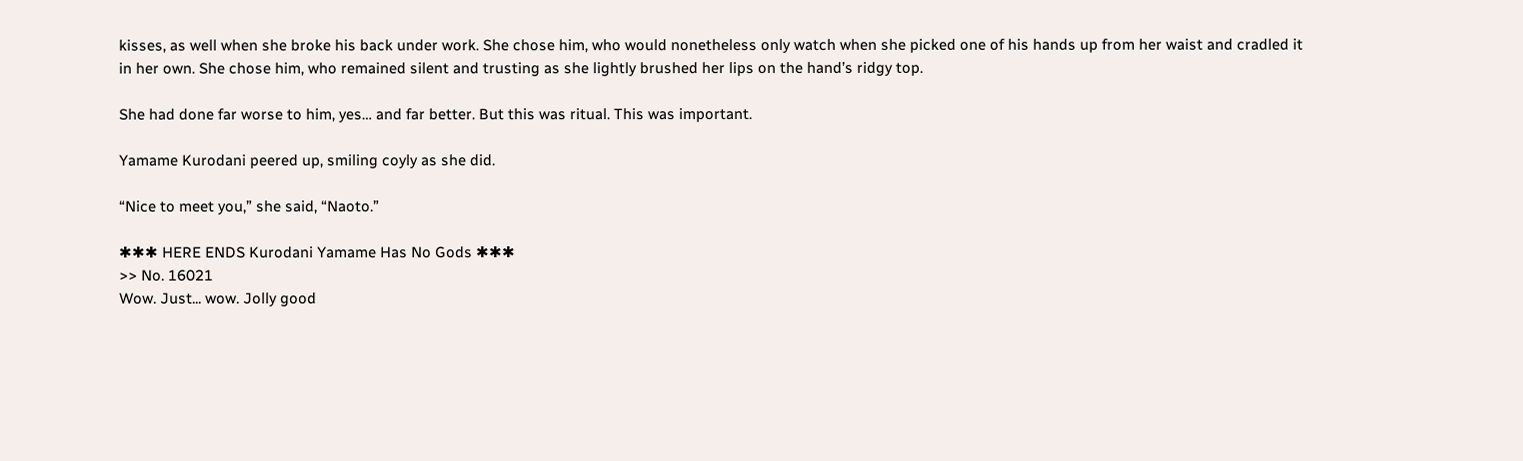kisses, as well when she broke his back under work. She chose him, who would nonetheless only watch when she picked one of his hands up from her waist and cradled it in her own. She chose him, who remained silent and trusting as she lightly brushed her lips on the hand’s ridgy top.

She had done far worse to him, yes… and far better. But this was ritual. This was important.

Yamame Kurodani peered up, smiling coyly as she did.

“Nice to meet you,” she said, “Naoto.”

✱✱✱ HERE ENDS Kurodani Yamame Has No Gods ✱✱✱
>> No. 16021
Wow. Just... wow. Jolly good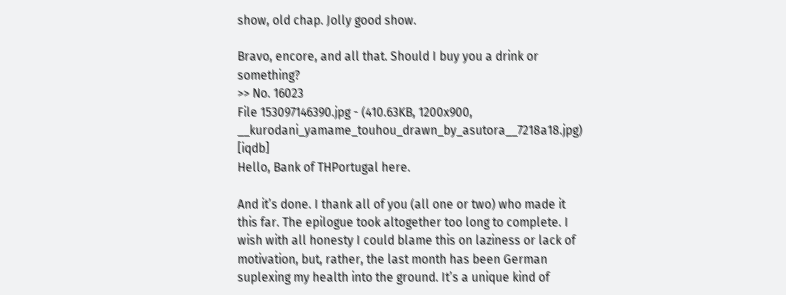show, old chap. Jolly good show.

Bravo, encore, and all that. Should I buy you a drink or something?
>> No. 16023
File 153097146390.jpg - (410.63KB, 1200x900, __kurodani_yamame_touhou_drawn_by_asutora__7218a18.jpg) [iqdb]
Hello, Bank of THPortugal here.

And it’s done. I thank all of you (all one or two) who made it this far. The epilogue took altogether too long to complete. I wish with all honesty I could blame this on laziness or lack of motivation, but, rather, the last month has been German suplexing my health into the ground. It’s a unique kind of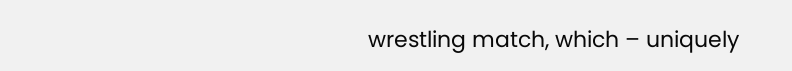wrestling match, which – uniquely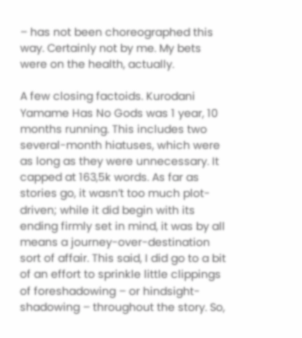– has not been choreographed this way. Certainly not by me. My bets were on the health, actually.

A few closing factoids. Kurodani Yamame Has No Gods was 1 year, 10 months running. This includes two several-month hiatuses, which were as long as they were unnecessary. It capped at 163,5k words. As far as stories go, it wasn’t too much plot-driven; while it did begin with its ending firmly set in mind, it was by all means a journey-over-destination sort of affair. This said, I did go to a bit of an effort to sprinkle little clippings of foreshadowing – or hindsight-shadowing – throughout the story. So,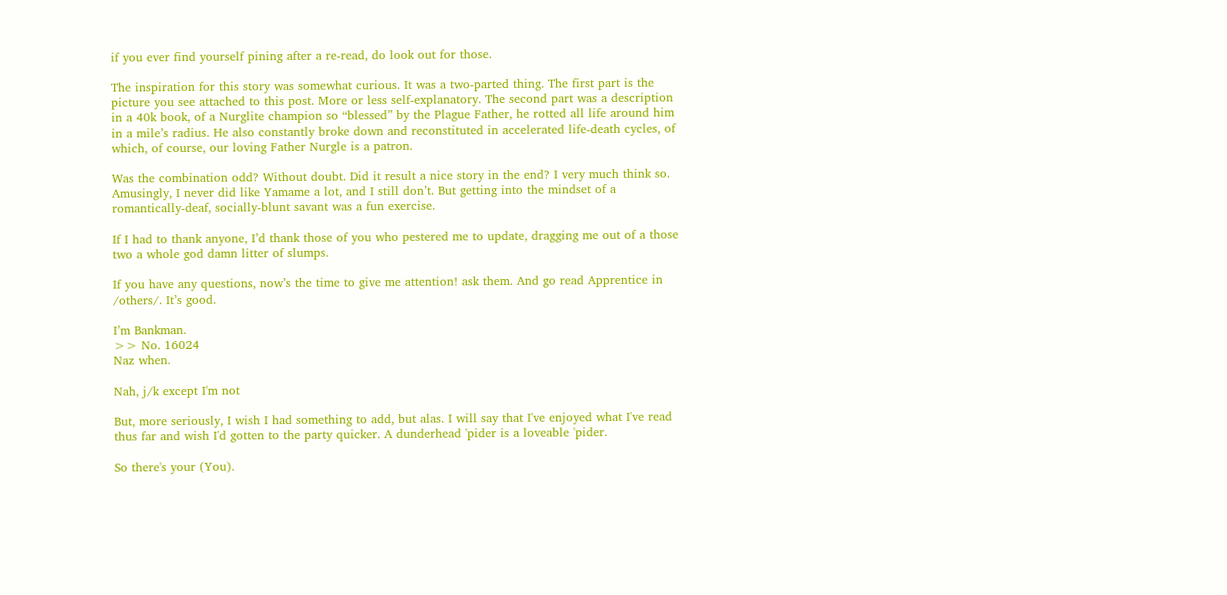if you ever find yourself pining after a re-read, do look out for those.

The inspiration for this story was somewhat curious. It was a two-parted thing. The first part is the picture you see attached to this post. More or less self-explanatory. The second part was a description in a 40k book, of a Nurglite champion so “blessed” by the Plague Father, he rotted all life around him in a mile’s radius. He also constantly broke down and reconstituted in accelerated life-death cycles, of which, of course, our loving Father Nurgle is a patron.

Was the combination odd? Without doubt. Did it result a nice story in the end? I very much think so. Amusingly, I never did like Yamame a lot, and I still don’t. But getting into the mindset of a romantically-deaf, socially-blunt savant was a fun exercise.

If I had to thank anyone, I’d thank those of you who pestered me to update, dragging me out of a those two a whole god damn litter of slumps.

If you have any questions, now’s the time to give me attention! ask them. And go read Apprentice in /others/. It’s good.

I’m Bankman.
>> No. 16024
Naz when.

Nah, j/k except I'm not

But, more seriously, I wish I had something to add, but alas. I will say that I've enjoyed what I've read thus far and wish I'd gotten to the party quicker. A dunderhead 'pider is a loveable 'pider.

So there's your (You).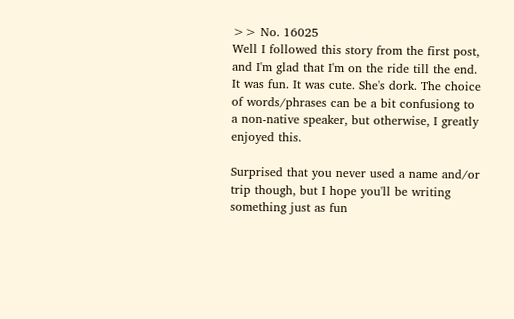>> No. 16025
Well I followed this story from the first post, and I'm glad that I'm on the ride till the end. It was fun. It was cute. She's dork. The choice of words/phrases can be a bit confusiong to a non-native speaker, but otherwise, I greatly enjoyed this.

Surprised that you never used a name and/or trip though, but I hope you'll be writing something just as fun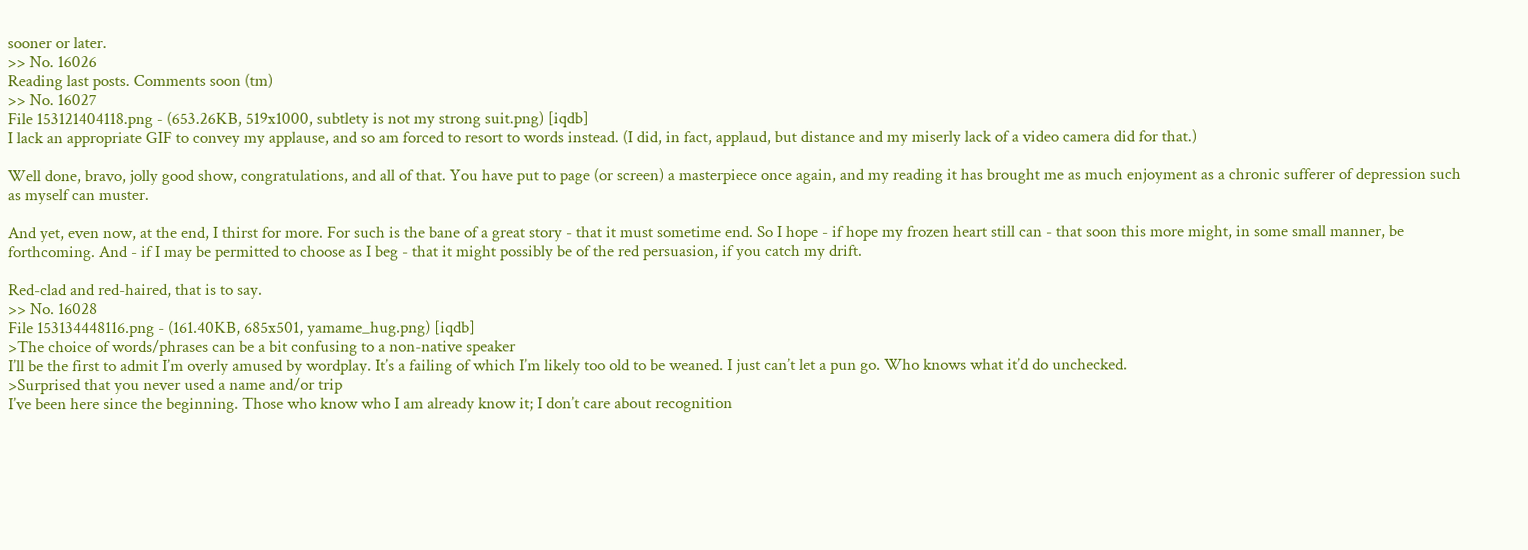sooner or later.
>> No. 16026
Reading last posts. Comments soon (tm)
>> No. 16027
File 153121404118.png - (653.26KB, 519x1000, subtlety is not my strong suit.png) [iqdb]
I lack an appropriate GIF to convey my applause, and so am forced to resort to words instead. (I did, in fact, applaud, but distance and my miserly lack of a video camera did for that.)

Well done, bravo, jolly good show, congratulations, and all of that. You have put to page (or screen) a masterpiece once again, and my reading it has brought me as much enjoyment as a chronic sufferer of depression such as myself can muster.

And yet, even now, at the end, I thirst for more. For such is the bane of a great story - that it must sometime end. So I hope - if hope my frozen heart still can - that soon this more might, in some small manner, be forthcoming. And - if I may be permitted to choose as I beg - that it might possibly be of the red persuasion, if you catch my drift.

Red-clad and red-haired, that is to say.
>> No. 16028
File 153134448116.png - (161.40KB, 685x501, yamame_hug.png) [iqdb]
>The choice of words/phrases can be a bit confusing to a non-native speaker
I’ll be the first to admit I’m overly amused by wordplay. It’s a failing of which I’m likely too old to be weaned. I just can’t let a pun go. Who knows what it’d do unchecked.
>Surprised that you never used a name and/or trip
I’ve been here since the beginning. Those who know who I am already know it; I don’t care about recognition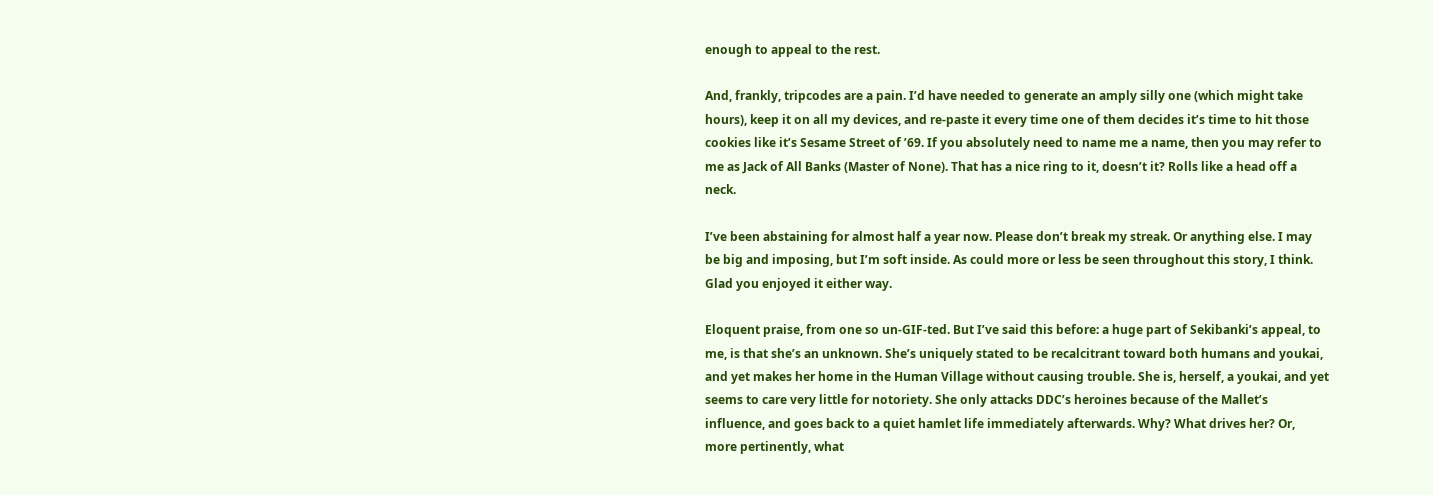enough to appeal to the rest.

And, frankly, tripcodes are a pain. I’d have needed to generate an amply silly one (which might take hours), keep it on all my devices, and re-paste it every time one of them decides it’s time to hit those cookies like it’s Sesame Street of ’69. If you absolutely need to name me a name, then you may refer to me as Jack of All Banks (Master of None). That has a nice ring to it, doesn’t it? Rolls like a head off a neck.

I’ve been abstaining for almost half a year now. Please don’t break my streak. Or anything else. I may be big and imposing, but I’m soft inside. As could more or less be seen throughout this story, I think. Glad you enjoyed it either way.

Eloquent praise, from one so un-GIF-ted. But I’ve said this before: a huge part of Sekibanki’s appeal, to me, is that she’s an unknown. She’s uniquely stated to be recalcitrant toward both humans and youkai, and yet makes her home in the Human Village without causing trouble. She is, herself, a youkai, and yet seems to care very little for notoriety. She only attacks DDC’s heroines because of the Mallet’s influence, and goes back to a quiet hamlet life immediately afterwards. Why? What drives her? Or, more pertinently, what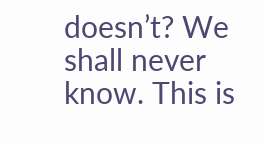doesn’t? We shall never know. This is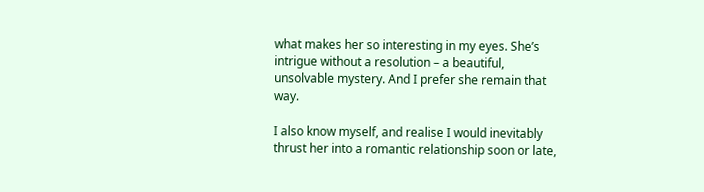what makes her so interesting in my eyes. She’s intrigue without a resolution – a beautiful, unsolvable mystery. And I prefer she remain that way.

I also know myself, and realise I would inevitably thrust her into a romantic relationship soon or late,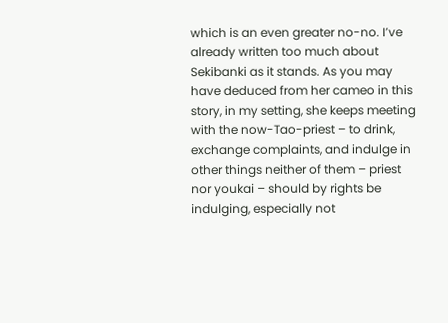which is an even greater no-no. I’ve already written too much about Sekibanki as it stands. As you may have deduced from her cameo in this story, in my setting, she keeps meeting with the now-Tao-priest – to drink, exchange complaints, and indulge in other things neither of them – priest nor youkai – should by rights be indulging, especially not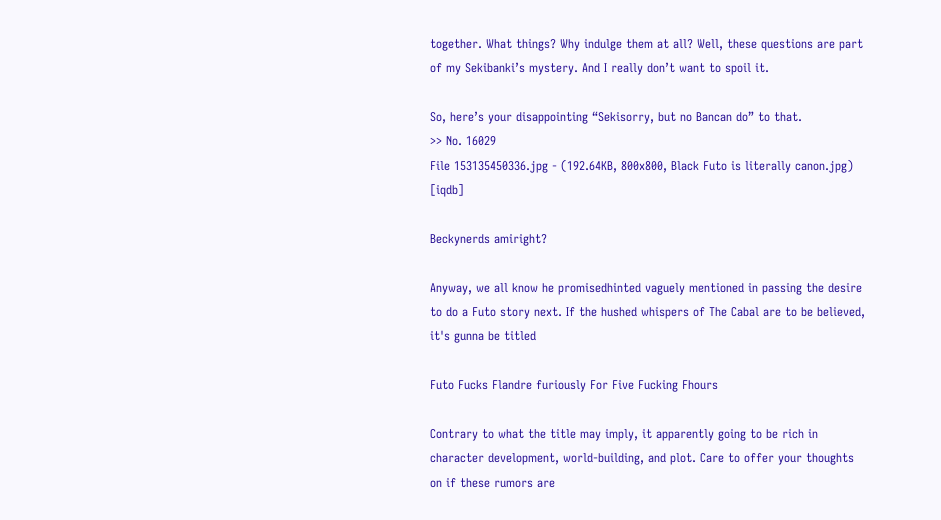together. What things? Why indulge them at all? Well, these questions are part of my Sekibanki’s mystery. And I really don’t want to spoil it.

So, here’s your disappointing “Sekisorry, but no Bancan do” to that.
>> No. 16029
File 153135450336.jpg - (192.64KB, 800x800, Black Futo is literally canon.jpg) [iqdb]

Beckynerds amiright?

Anyway, we all know he promisedhinted vaguely mentioned in passing the desire to do a Futo story next. If the hushed whispers of The Cabal are to be believed, it's gunna be titled

Futo Fucks Flandre furiously For Five Fucking Fhours

Contrary to what the title may imply, it apparently going to be rich in character development, world-building, and plot. Care to offer your thoughts on if these rumors are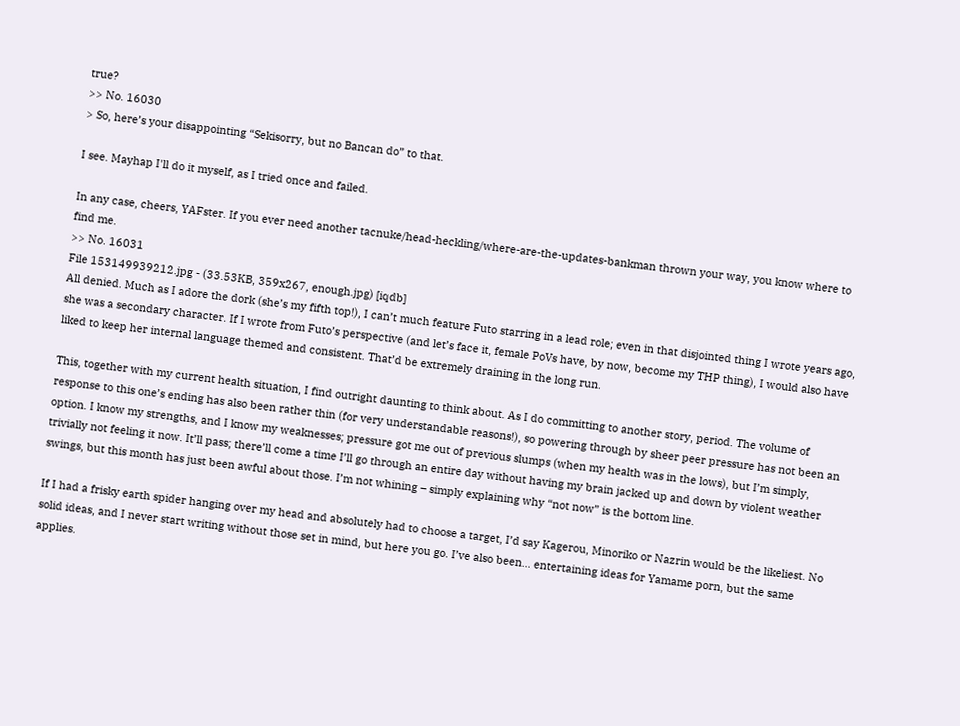true?
>> No. 16030
> So, here’s your disappointing “Sekisorry, but no Bancan do” to that.

I see. Mayhap I'll do it myself, as I tried once and failed.

In any case, cheers, YAFster. If you ever need another tacnuke/head-heckling/where-are-the-updates-bankman thrown your way, you know where to find me.
>> No. 16031
File 153149939212.jpg - (33.53KB, 359x267, enough.jpg) [iqdb]
All denied. Much as I adore the dork (she’s my fifth top!), I can’t much feature Futo starring in a lead role; even in that disjointed thing I wrote years ago, she was a secondary character. If I wrote from Futo’s perspective (and let’s face it, female PoVs have, by now, become my THP thing), I would also have liked to keep her internal language themed and consistent. That’d be extremely draining in the long run.

This, together with my current health situation, I find outright daunting to think about. As I do committing to another story, period. The volume of response to this one’s ending has also been rather thin (for very understandable reasons!), so powering through by sheer peer pressure has not been an option. I know my strengths, and I know my weaknesses; pressure got me out of previous slumps (when my health was in the lows), but I’m simply, trivially not feeling it now. It’ll pass; there’ll come a time I’ll go through an entire day without having my brain jacked up and down by violent weather swings, but this month has just been awful about those. I’m not whining – simply explaining why “not now” is the bottom line.

If I had a frisky earth spider hanging over my head and absolutely had to choose a target, I’d say Kagerou, Minoriko or Nazrin would be the likeliest. No solid ideas, and I never start writing without those set in mind, but here you go. I’ve also been… entertaining ideas for Yamame porn, but the same applies.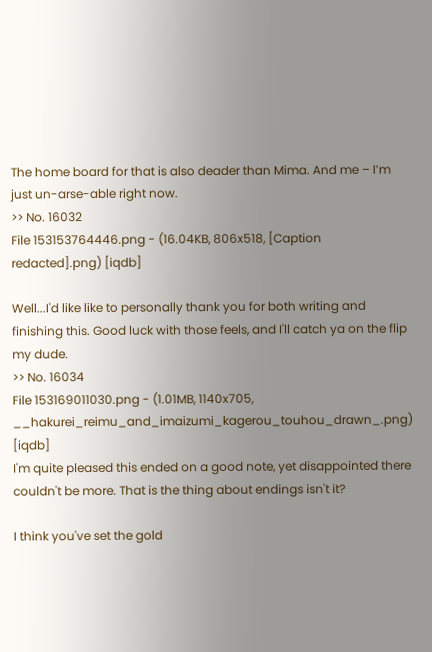The home board for that is also deader than Mima. And me – I’m just un-arse-able right now.
>> No. 16032
File 153153764446.png - (16.04KB, 806x518, [Caption redacted].png) [iqdb]

Well...I'd like like to personally thank you for both writing and finishing this. Good luck with those feels, and I'll catch ya on the flip my dude.
>> No. 16034
File 153169011030.png - (1.01MB, 1140x705, __hakurei_reimu_and_imaizumi_kagerou_touhou_drawn_.png) [iqdb]
I'm quite pleased this ended on a good note, yet disappointed there couldn't be more. That is the thing about endings isn't it?

I think you've set the gold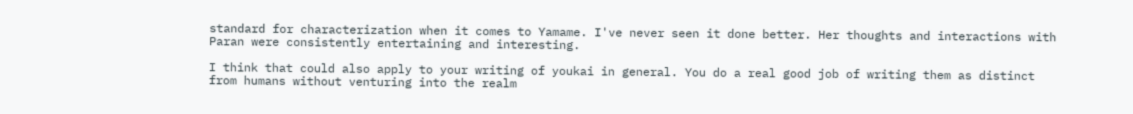standard for characterization when it comes to Yamame. I've never seen it done better. Her thoughts and interactions with Paran were consistently entertaining and interesting.

I think that could also apply to your writing of youkai in general. You do a real good job of writing them as distinct from humans without venturing into the realm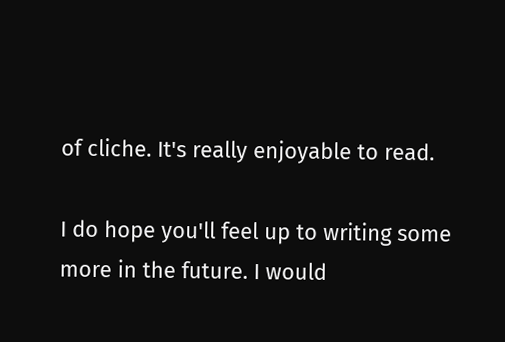of cliche. It's really enjoyable to read.

I do hope you'll feel up to writing some more in the future. I would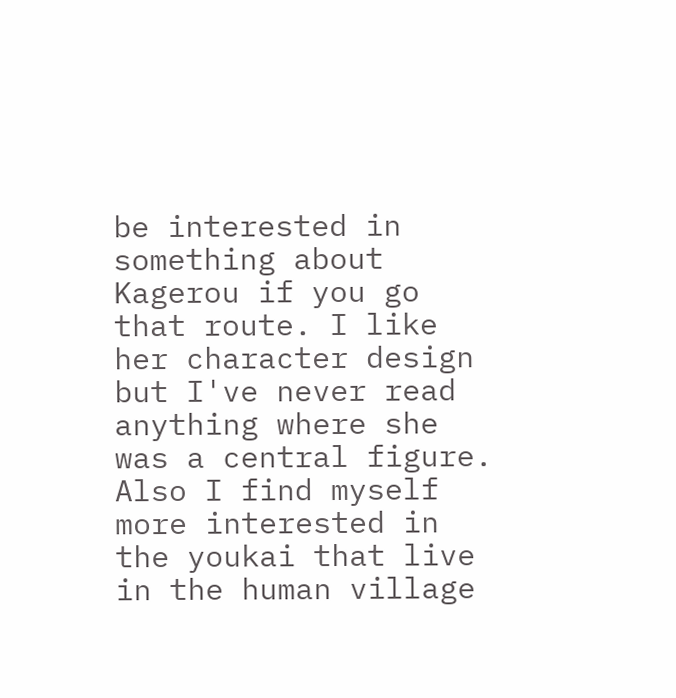be interested in something about Kagerou if you go that route. I like her character design but I've never read anything where she was a central figure. Also I find myself more interested in the youkai that live in the human village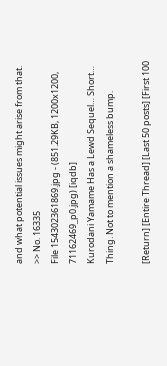and what potential issues might arise from that.
>> No. 16335
File 154302361869.jpg - (851.29KB, 1200x1200, 71162469_p0.jpg) [iqdb]
Kurodani Yamame Has a Lewd Sequel… Short… Thing. Not to mention a shameless bump.

[Return] [Entire Thread] [Last 50 posts] [First 100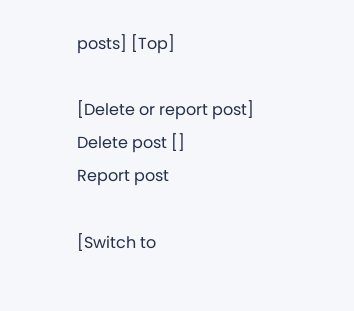posts] [Top]

[Delete or report post]
Delete post []
Report post

[Switch to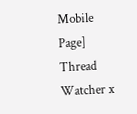Mobile Page]
Thread Watcher x